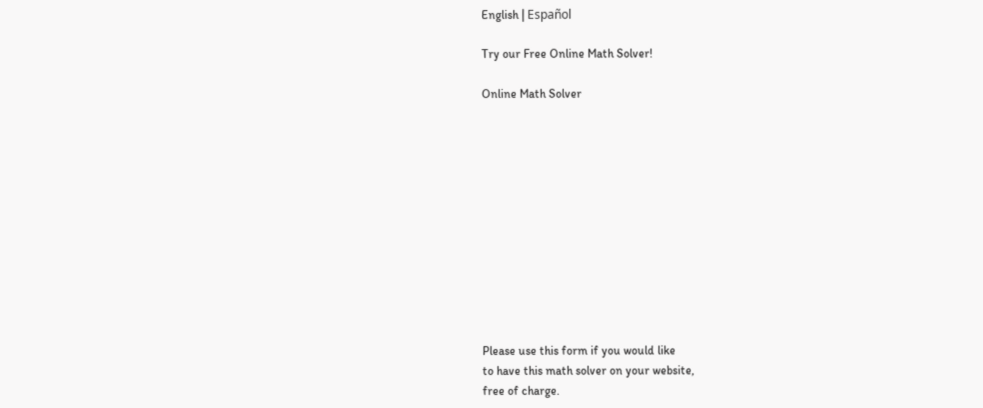English | Español

Try our Free Online Math Solver!

Online Math Solver












Please use this form if you would like
to have this math solver on your website,
free of charge.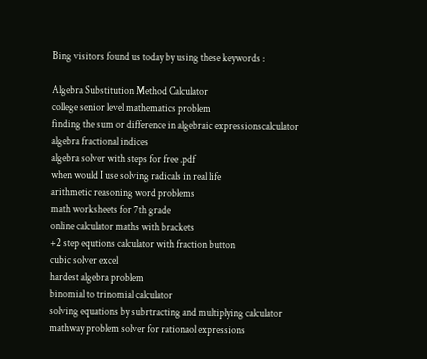Bing visitors found us today by using these keywords :

Algebra Substitution Method Calculator
college senior level mathematics problem
finding the sum or difference in algebraic expressionscalculator
algebra fractional indices
algebra solver with steps for free .pdf
when would I use solving radicals in real life
arithmetic reasoning word problems
math worksheets for 7th grade
online calculator maths with brackets
+2 step equtions calculator with fraction button
cubic solver excel
hardest algebra problem
binomial to trinomial calculator
solving equations by subrtracting and multiplying calculator
mathway problem solver for rationaol expressions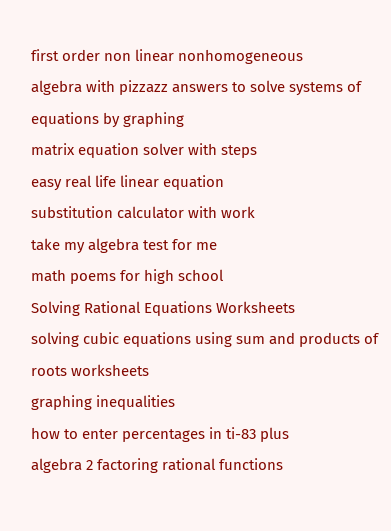first order non linear nonhomogeneous
algebra with pizzazz answers to solve systems of equations by graphing
matrix equation solver with steps
easy real life linear equation
substitution calculator with work
take my algebra test for me
math poems for high school
Solving Rational Equations Worksheets
solving cubic equations using sum and products of roots worksheets
graphing inequalities
how to enter percentages in ti-83 plus
algebra 2 factoring rational functions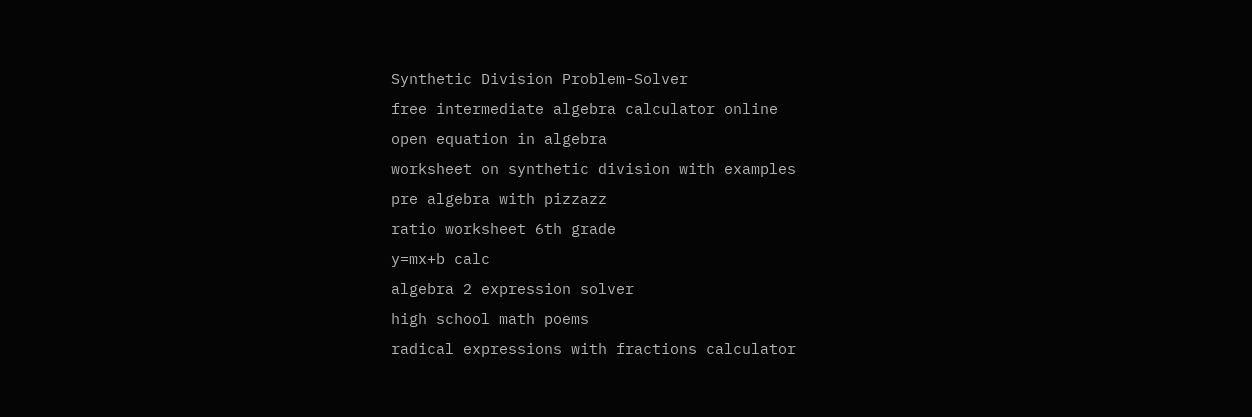Synthetic Division Problem-Solver
free intermediate algebra calculator online
open equation in algebra
worksheet on synthetic division with examples
pre algebra with pizzazz
ratio worksheet 6th grade
y=mx+b calc
algebra 2 expression solver
high school math poems
radical expressions with fractions calculator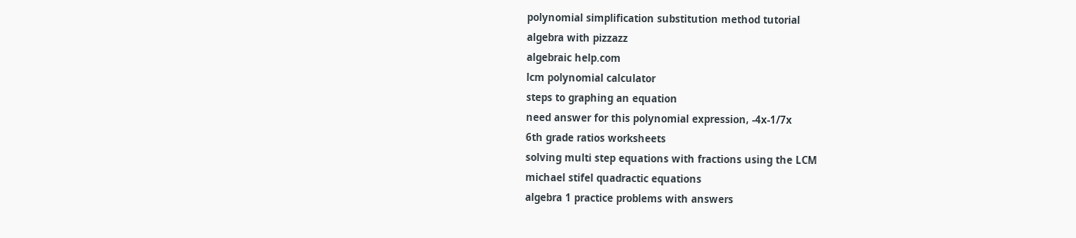polynomial simplification substitution method tutorial
algebra with pizzazz
algebraic help.com
lcm polynomial calculator
steps to graphing an equation
need answer for this polynomial expression, -4x-1/7x
6th grade ratios worksheets
solving multi step equations with fractions using the LCM
michael stifel quadractic equations
algebra 1 practice problems with answers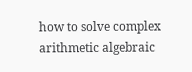how to solve complex arithmetic algebraic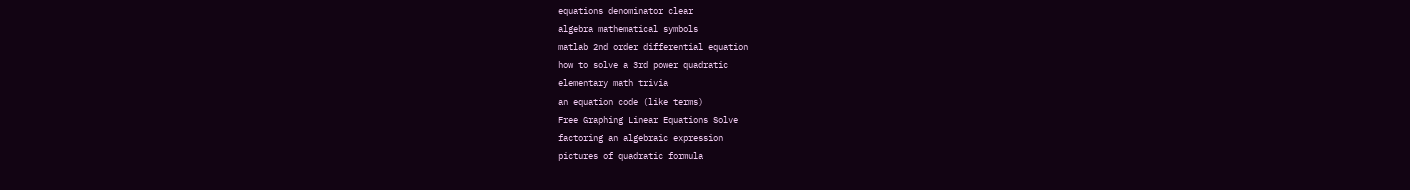equations denominator clear
algebra mathematical symbols
matlab 2nd order differential equation
how to solve a 3rd power quadratic
elementary math trivia
an equation code (like terms)
Free Graphing Linear Equations Solve
factoring an algebraic expression
pictures of quadratic formula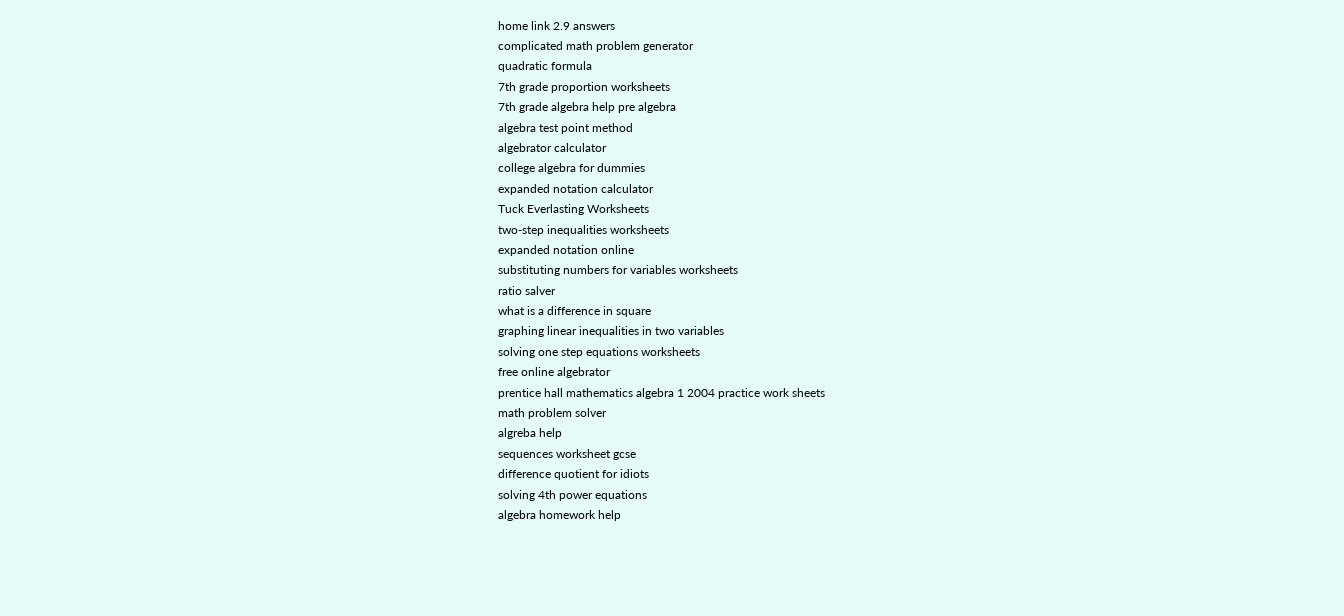home link 2.9 answers
complicated math problem generator
quadratic formula
7th grade proportion worksheets
7th grade algebra help pre algebra
algebra test point method
algebrator calculator
college algebra for dummies
expanded notation calculator
Tuck Everlasting Worksheets
two-step inequalities worksheets
expanded notation online
substituting numbers for variables worksheets
ratio salver
what is a difference in square
graphing linear inequalities in two variables
solving one step equations worksheets
free online algebrator
prentice hall mathematics algebra 1 2004 practice work sheets
math problem solver
algreba help
sequences worksheet gcse
difference quotient for idiots
solving 4th power equations
algebra homework help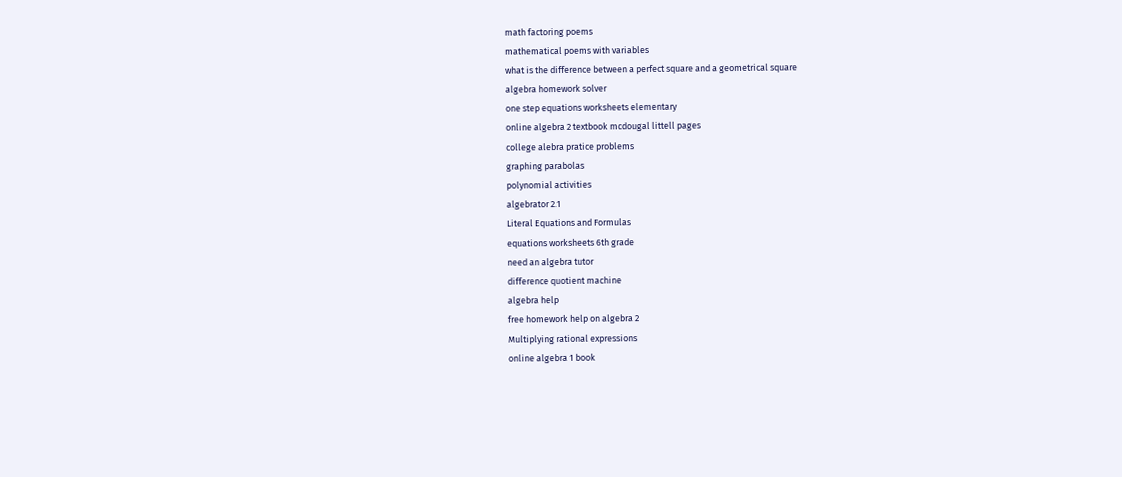math factoring poems
mathematical poems with variables
what is the difference between a perfect square and a geometrical square
algebra homework solver
one step equations worksheets elementary
online algebra 2 textbook mcdougal littell pages
college alebra pratice problems
graphing parabolas
polynomial activities
algebrator 2.1
Literal Equations and Formulas
equations worksheets 6th grade
need an algebra tutor
difference quotient machine
algebra help
free homework help on algebra 2
Multiplying rational expressions
online algebra 1 book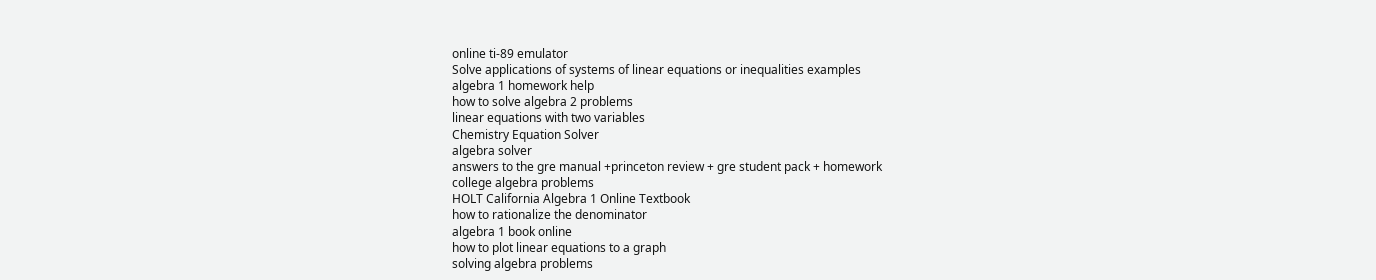online ti-89 emulator
Solve applications of systems of linear equations or inequalities examples
algebra 1 homework help
how to solve algebra 2 problems
linear equations with two variables
Chemistry Equation Solver
algebra solver
answers to the gre manual +princeton review + gre student pack + homework
college algebra problems
HOLT California Algebra 1 Online Textbook
how to rationalize the denominator
algebra 1 book online
how to plot linear equations to a graph
solving algebra problems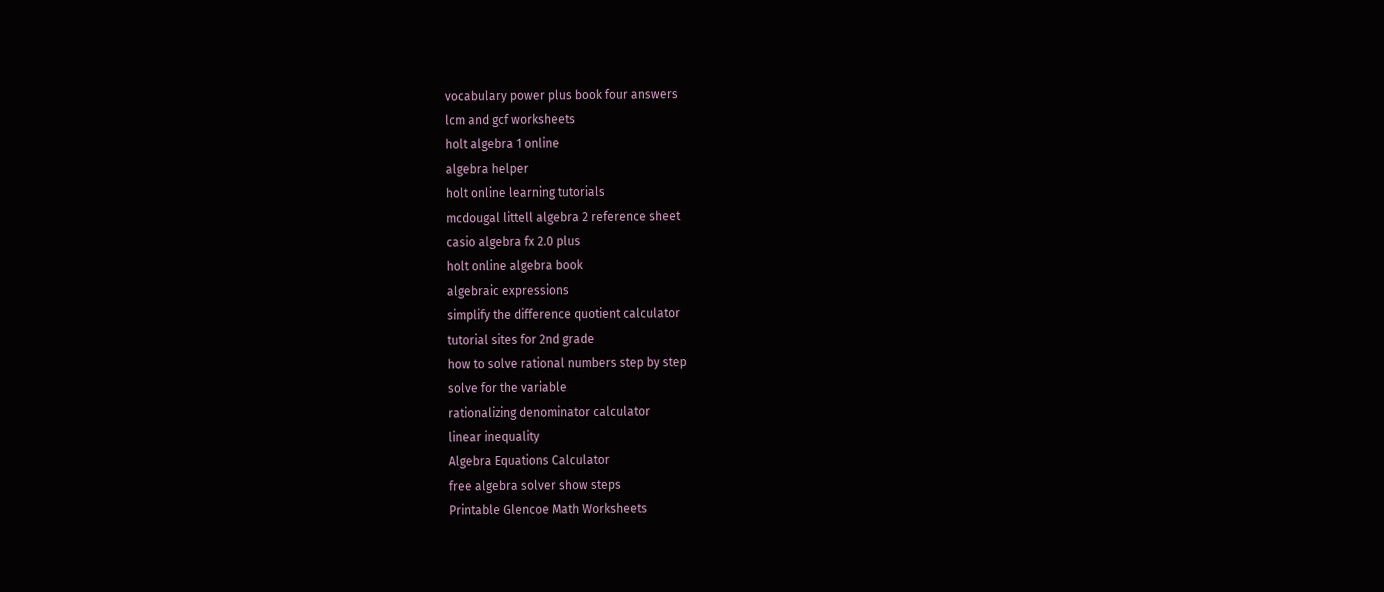vocabulary power plus book four answers
lcm and gcf worksheets
holt algebra 1 online
algebra helper
holt online learning tutorials
mcdougal littell algebra 2 reference sheet
casio algebra fx 2.0 plus
holt online algebra book
algebraic expressions
simplify the difference quotient calculator
tutorial sites for 2nd grade
how to solve rational numbers step by step
solve for the variable
rationalizing denominator calculator
linear inequality
Algebra Equations Calculator
free algebra solver show steps
Printable Glencoe Math Worksheets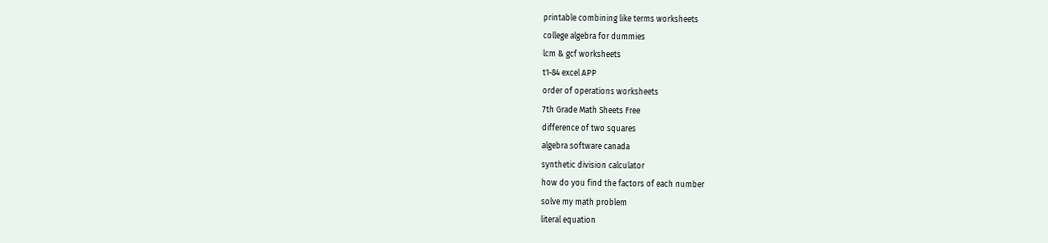printable combining like terms worksheets
college algebra for dummies
lcm & gcf worksheets
t1-84 excel APP
order of operations worksheets
7th Grade Math Sheets Free
difference of two squares
algebra software canada
synthetic division calculator
how do you find the factors of each number
solve my math problem
literal equation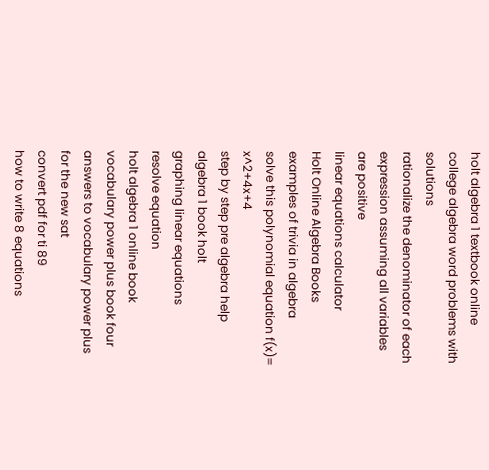holt algebra 1 textbook online
college algebra word problems with solutions
rationalize the denominator of each expression assuming all variables are positive
linear equations calculator
Holt Online Algebra Books
examples of trivia in algebra
solve this polynomial equation f(x)= x^2+4x+4
step by step pre algebra help
algebra 1 book holt
graphing linear equations
resolve equation
holt algebra 1 online book
vocabulary power plus book four
answers to vocabulary power plus for the new sat
convert pdf for ti 89
how to write 8 equations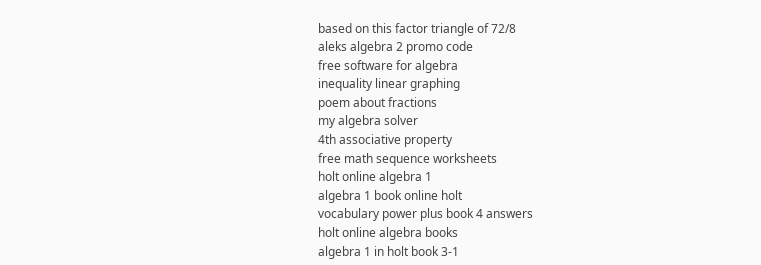based on this factor triangle of 72/8
aleks algebra 2 promo code
free software for algebra
inequality linear graphing
poem about fractions
my algebra solver
4th associative property
free math sequence worksheets
holt online algebra 1
algebra 1 book online holt
vocabulary power plus book 4 answers
holt online algebra books
algebra 1 in holt book 3-1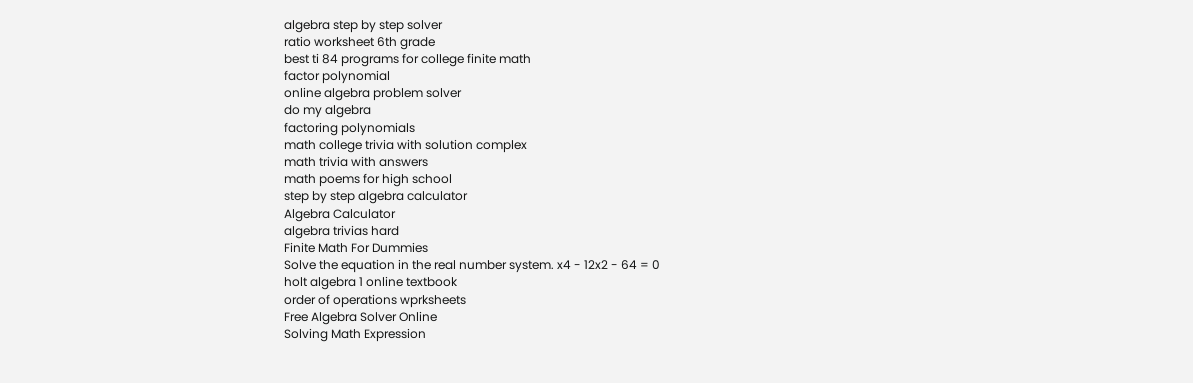algebra step by step solver
ratio worksheet 6th grade
best ti 84 programs for college finite math
factor polynomial
online algebra problem solver
do my algebra
factoring polynomials
math college trivia with solution complex
math trivia with answers
math poems for high school
step by step algebra calculator
Algebra Calculator
algebra trivias hard
Finite Math For Dummies
Solve the equation in the real number system. x4 - 12x2 - 64 = 0
holt algebra 1 online textbook
order of operations wprksheets
Free Algebra Solver Online
Solving Math Expression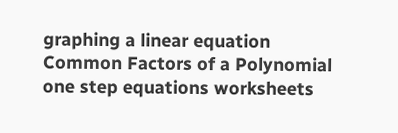graphing a linear equation
Common Factors of a Polynomial
one step equations worksheets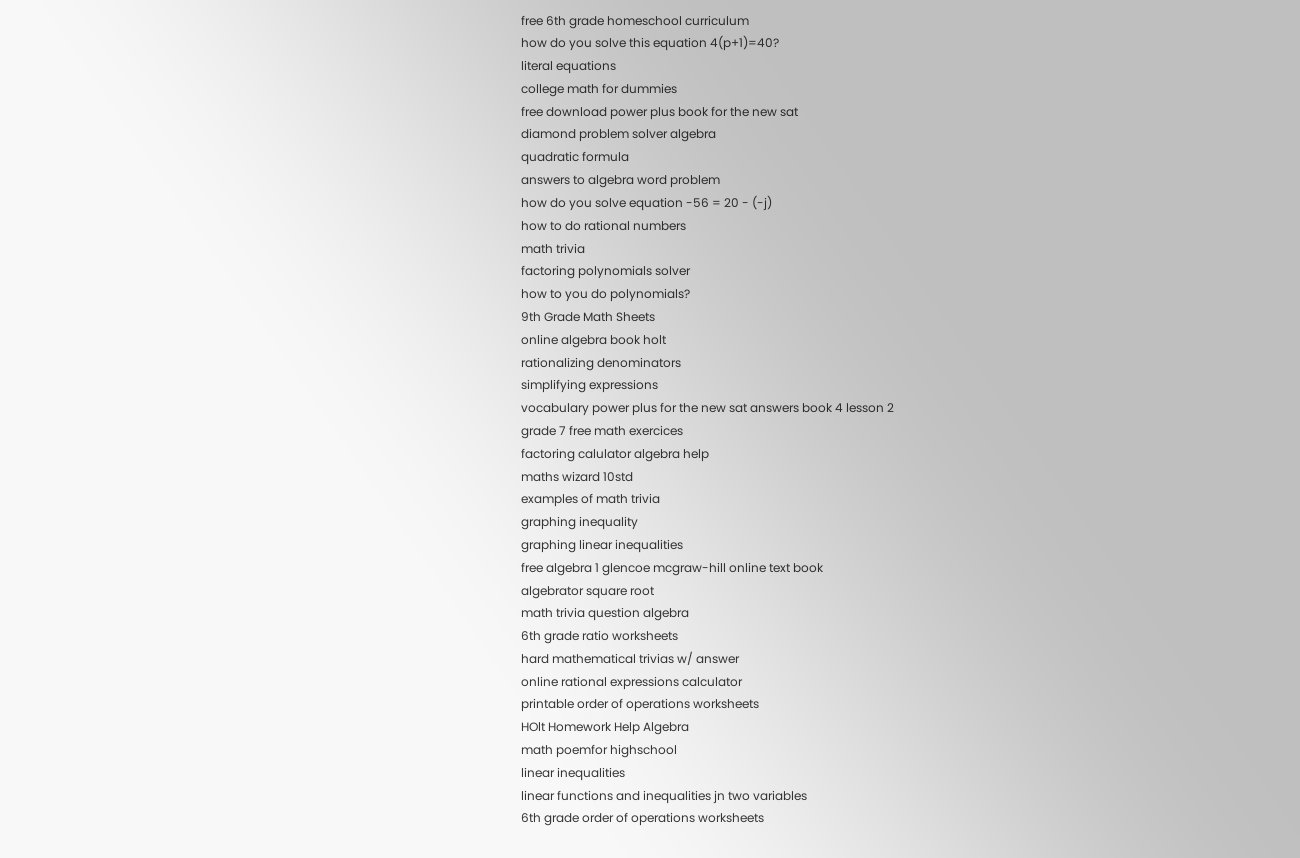free 6th grade homeschool curriculum
how do you solve this equation 4(p+1)=40?
literal equations
college math for dummies
free download power plus book for the new sat
diamond problem solver algebra
quadratic formula
answers to algebra word problem
how do you solve equation -56 = 20 - (-j)
how to do rational numbers
math trivia
factoring polynomials solver
how to you do polynomials?
9th Grade Math Sheets
online algebra book holt
rationalizing denominators
simplifying expressions
vocabulary power plus for the new sat answers book 4 lesson 2
grade 7 free math exercices
factoring calulator algebra help
maths wizard 10std
examples of math trivia
graphing inequality
graphing linear inequalities
free algebra 1 glencoe mcgraw-hill online text book
algebrator square root
math trivia question algebra
6th grade ratio worksheets
hard mathematical trivias w/ answer
online rational expressions calculator
printable order of operations worksheets
HOlt Homework Help Algebra
math poemfor highschool
linear inequalities
linear functions and inequalities jn two variables
6th grade order of operations worksheets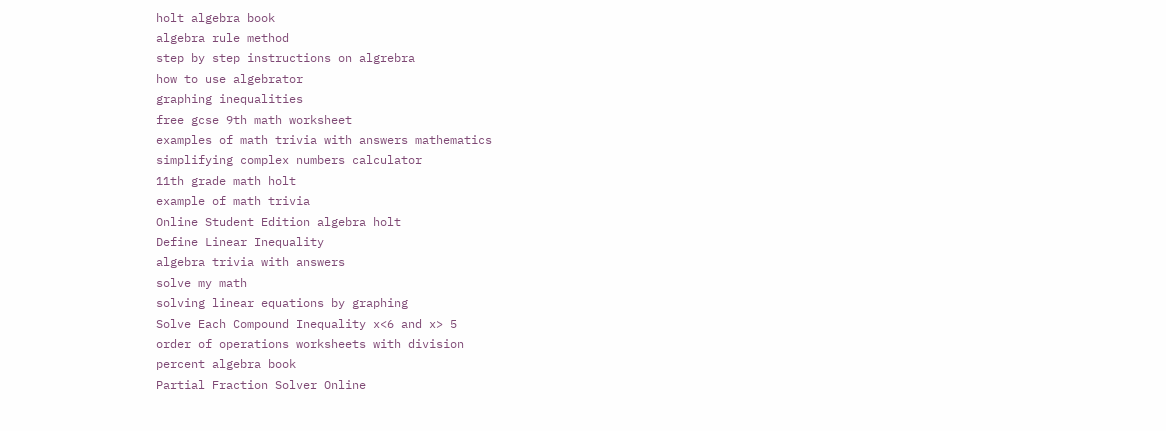holt algebra book
algebra rule method
step by step instructions on algrebra
how to use algebrator
graphing inequalities
free gcse 9th math worksheet
examples of math trivia with answers mathematics
simplifying complex numbers calculator
11th grade math holt
example of math trivia
Online Student Edition algebra holt
Define Linear Inequality
algebra trivia with answers
solve my math
solving linear equations by graphing
Solve Each Compound Inequality x<6 and x> 5
order of operations worksheets with division
percent algebra book
Partial Fraction Solver Online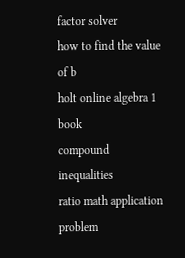factor solver
how to find the value of b
holt online algebra 1 book
compound inequalities
ratio math application problem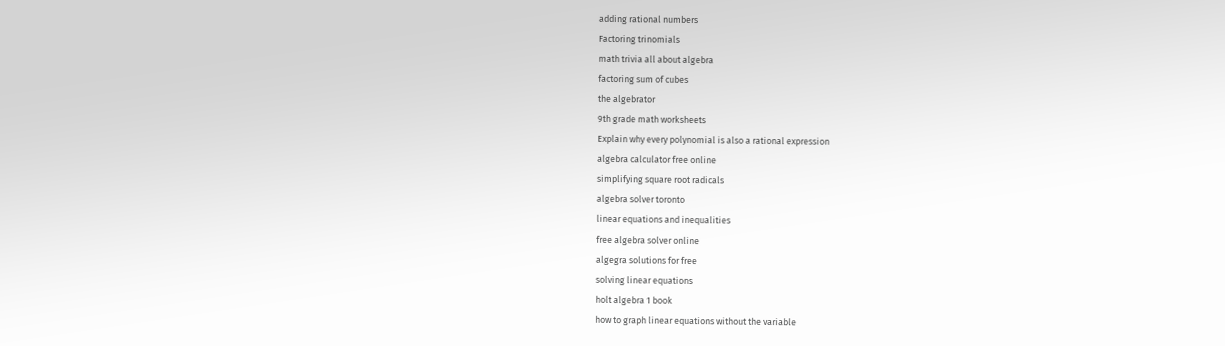adding rational numbers
Factoring trinomials
math trivia all about algebra
factoring sum of cubes
the algebrator
9th grade math worksheets
Explain why every polynomial is also a rational expression
algebra calculator free online
simplifying square root radicals
algebra solver toronto
linear equations and inequalities
free algebra solver online
algegra solutions for free
solving linear equations
holt algebra 1 book
how to graph linear equations without the variable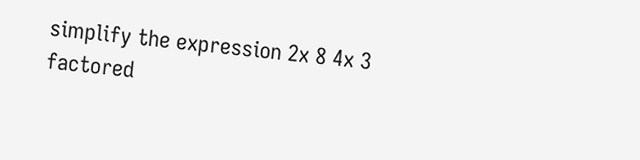simplify the expression 2x 8 4x 3
factored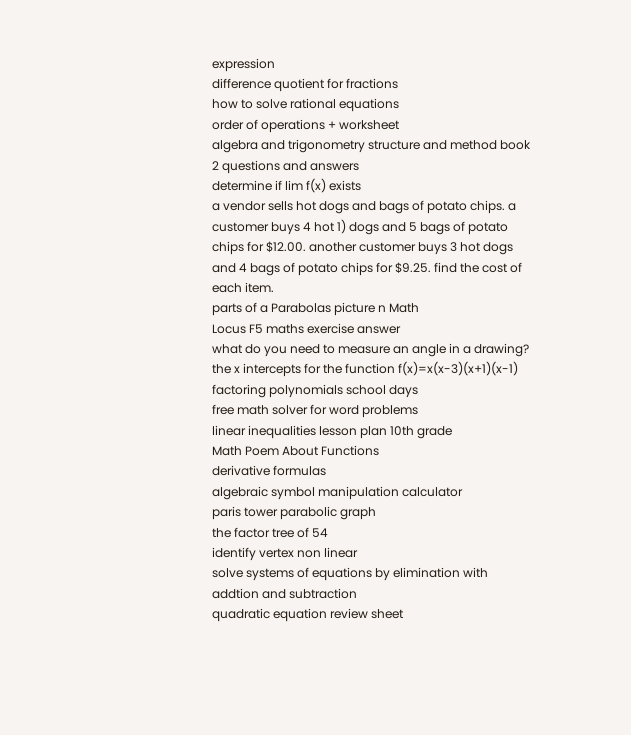expression
difference quotient for fractions
how to solve rational equations
order of operations + worksheet
algebra and trigonometry structure and method book 2 questions and answers
determine if lim f(x) exists
a vendor sells hot dogs and bags of potato chips. a customer buys 4 hot 1) dogs and 5 bags of potato chips for $12.00. another customer buys 3 hot dogs and 4 bags of potato chips for $9.25. find the cost of each item.
parts of a Parabolas picture n Math
Locus F5 maths exercise answer
what do you need to measure an angle in a drawing?
the x intercepts for the function f(x)=x(x-3)(x+1)(x-1)
factoring polynomials school days
free math solver for word problems
linear inequalities lesson plan 10th grade
Math Poem About Functions
derivative formulas
algebraic symbol manipulation calculator
paris tower parabolic graph
the factor tree of 54
identify vertex non linear
solve systems of equations by elimination with addtion and subtraction
quadratic equation review sheet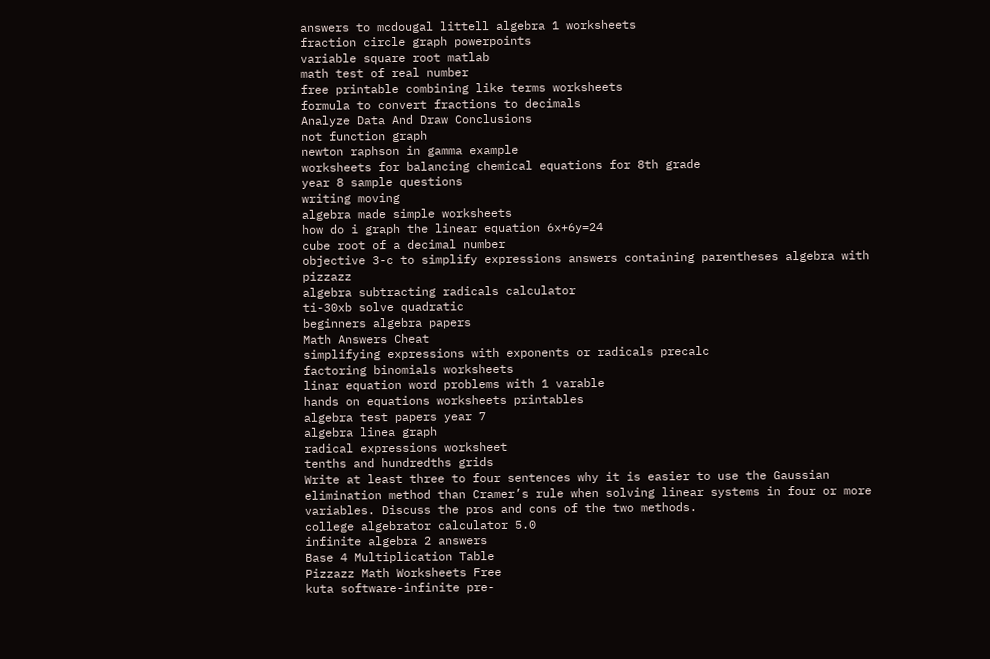answers to mcdougal littell algebra 1 worksheets
fraction circle graph powerpoints
variable square root matlab
math test of real number
free printable combining like terms worksheets
formula to convert fractions to decimals
Analyze Data And Draw Conclusions
not function graph
newton raphson in gamma example
worksheets for balancing chemical equations for 8th grade
year 8 sample questions
writing moving
algebra made simple worksheets
how do i graph the linear equation 6x+6y=24
cube root of a decimal number
objective 3-c to simplify expressions answers containing parentheses algebra with pizzazz
algebra subtracting radicals calculator
ti-30xb solve quadratic
beginners algebra papers
Math Answers Cheat
simplifying expressions with exponents or radicals precalc
factoring binomials worksheets
linar equation word problems with 1 varable
hands on equations worksheets printables
algebra test papers year 7
algebra linea graph
radical expressions worksheet
tenths and hundredths grids
Write at least three to four sentences why it is easier to use the Gaussian elimination method than Cramer’s rule when solving linear systems in four or more variables. Discuss the pros and cons of the two methods.
college algebrator calculator 5.0
infinite algebra 2 answers
Base 4 Multiplication Table
Pizzazz Math Worksheets Free
kuta software-infinite pre-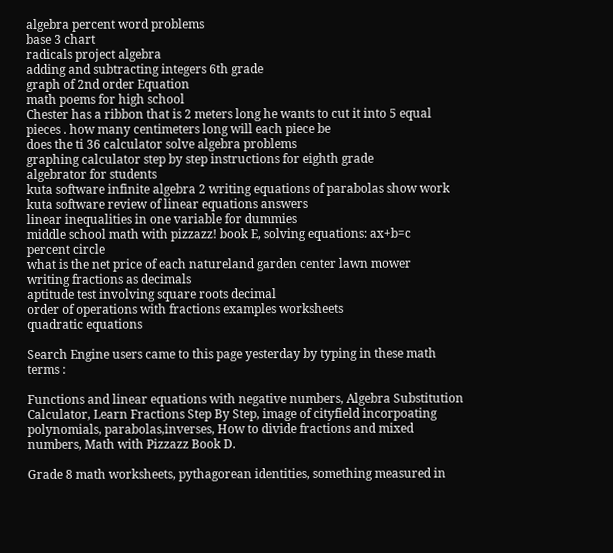algebra percent word problems
base 3 chart
radicals project algebra
adding and subtracting integers 6th grade
graph of 2nd order Equation
math poems for high school
Chester has a ribbon that is 2 meters long he wants to cut it into 5 equal pieces . how many centimeters long will each piece be
does the ti 36 calculator solve algebra problems
graphing calculator step by step instructions for eighth grade
algebrator for students
kuta software infinite algebra 2 writing equations of parabolas show work
kuta software review of linear equations answers
linear inequalities in one variable for dummies
middle school math with pizzazz! book E, solving equations: ax+b=c
percent circle
what is the net price of each natureland garden center lawn mower
writing fractions as decimals
aptitude test involving square roots decimal
order of operations with fractions examples worksheets
quadratic equations

Search Engine users came to this page yesterday by typing in these math terms :

Functions and linear equations with negative numbers, Algebra Substitution Calculator, Learn Fractions Step By Step, image of cityfield incorpoating polynomials, parabolas,inverses, How to divide fractions and mixed numbers, Math with Pizzazz Book D.

Grade 8 math worksheets, pythagorean identities, something measured in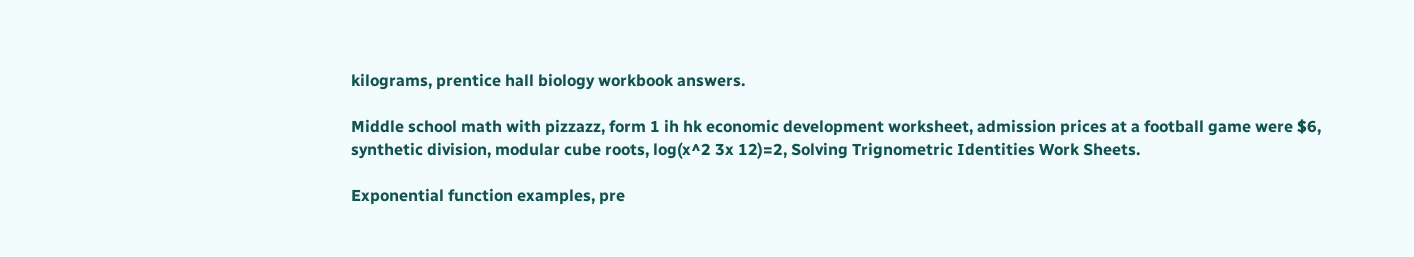kilograms, prentice hall biology workbook answers.

Middle school math with pizzazz, form 1 ih hk economic development worksheet, admission prices at a football game were $6, synthetic division, modular cube roots, log(x^2 3x 12)=2, Solving Trignometric Identities Work Sheets.

Exponential function examples, pre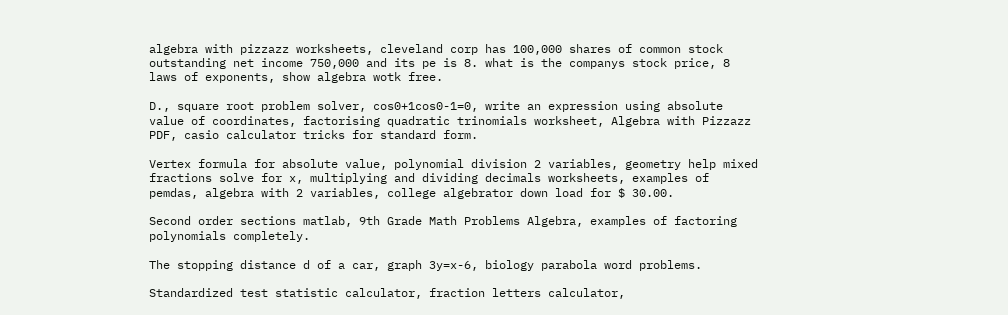algebra with pizzazz worksheets, cleveland corp has 100,000 shares of common stock outstanding net income 750,000 and its pe is 8. what is the companys stock price, 8 laws of exponents, show algebra wotk free.

D., square root problem solver, cos0+1cos0-1=0, write an expression using absolute value of coordinates, factorising quadratic trinomials worksheet, Algebra with Pizzazz PDF, casio calculator tricks for standard form.

Vertex formula for absolute value, polynomial division 2 variables, geometry help mixed fractions solve for x, multiplying and dividing decimals worksheets, examples of pemdas, algebra with 2 variables, college algebrator down load for $ 30.00.

Second order sections matlab, 9th Grade Math Problems Algebra, examples of factoring polynomials completely.

The stopping distance d of a car, graph 3y=x-6, biology parabola word problems.

Standardized test statistic calculator, fraction letters calculator,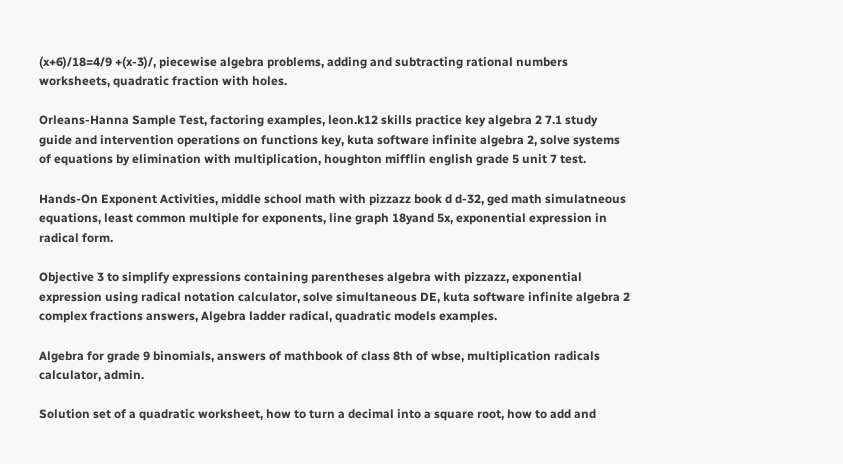(x+6)/18=4/9 +(x-3)/, piecewise algebra problems, adding and subtracting rational numbers worksheets, quadratic fraction with holes.

Orleans-Hanna Sample Test, factoring examples, leon.k12 skills practice key algebra 2 7.1 study guide and intervention operations on functions key, kuta software infinite algebra 2, solve systems of equations by elimination with multiplication, houghton mifflin english grade 5 unit 7 test.

Hands-On Exponent Activities, middle school math with pizzazz book d d-32, ged math simulatneous equations, least common multiple for exponents, line graph 18yand 5x, exponential expression in radical form.

Objective 3 to simplify expressions containing parentheses algebra with pizzazz, exponential expression using radical notation calculator, solve simultaneous DE, kuta software infinite algebra 2 complex fractions answers, Algebra ladder radical, quadratic models examples.

Algebra for grade 9 binomials, answers of mathbook of class 8th of wbse, multiplication radicals calculator, admin.

Solution set of a quadratic worksheet, how to turn a decimal into a square root, how to add and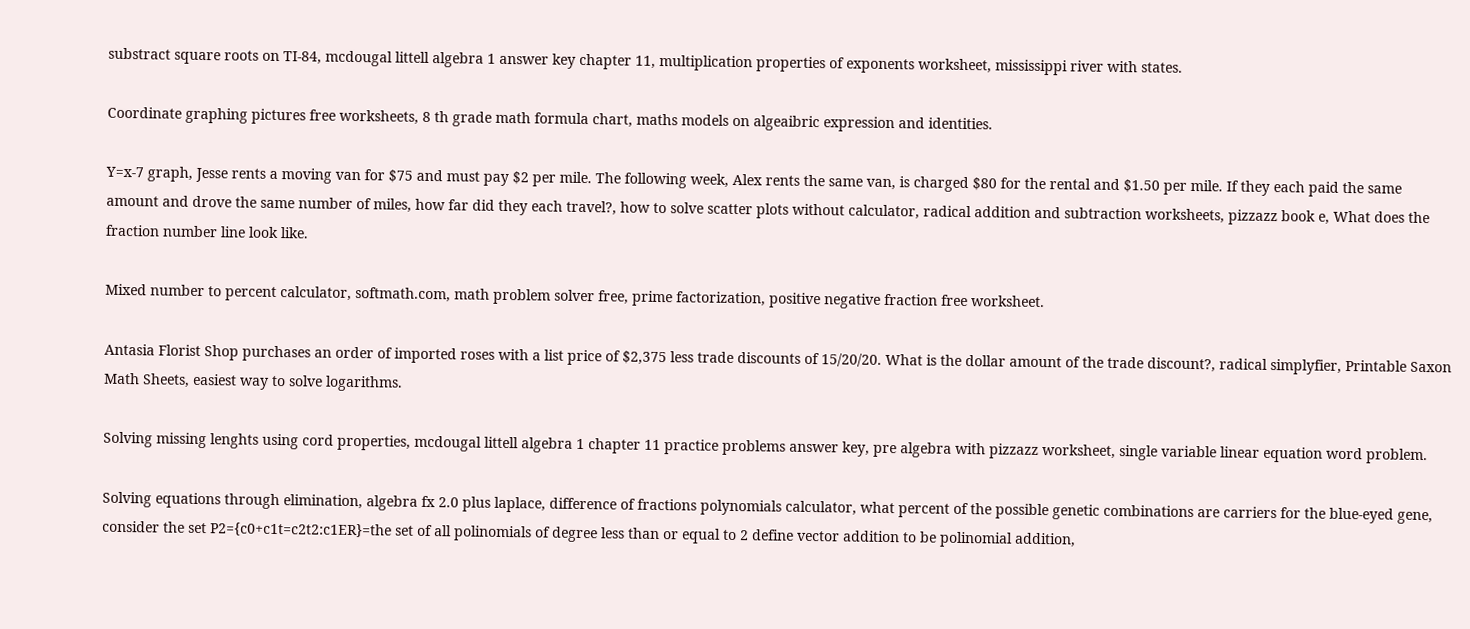substract square roots on TI-84, mcdougal littell algebra 1 answer key chapter 11, multiplication properties of exponents worksheet, mississippi river with states.

Coordinate graphing pictures free worksheets, 8 th grade math formula chart, maths models on algeaibric expression and identities.

Y=x-7 graph, Jesse rents a moving van for $75 and must pay $2 per mile. The following week, Alex rents the same van, is charged $80 for the rental and $1.50 per mile. If they each paid the same amount and drove the same number of miles, how far did they each travel?, how to solve scatter plots without calculator, radical addition and subtraction worksheets, pizzazz book e, What does the fraction number line look like.

Mixed number to percent calculator, softmath.com, math problem solver free, prime factorization, positive negative fraction free worksheet.

Antasia Florist Shop purchases an order of imported roses with a list price of $2,375 less trade discounts of 15/20/20. What is the dollar amount of the trade discount?, radical simplyfier, Printable Saxon Math Sheets, easiest way to solve logarithms.

Solving missing lenghts using cord properties, mcdougal littell algebra 1 chapter 11 practice problems answer key, pre algebra with pizzazz worksheet, single variable linear equation word problem.

Solving equations through elimination, algebra fx 2.0 plus laplace, difference of fractions polynomials calculator, what percent of the possible genetic combinations are carriers for the blue-eyed gene, consider the set P2={c0+c1t=c2t2:c1ER}=the set of all polinomials of degree less than or equal to 2 define vector addition to be polinomial addition,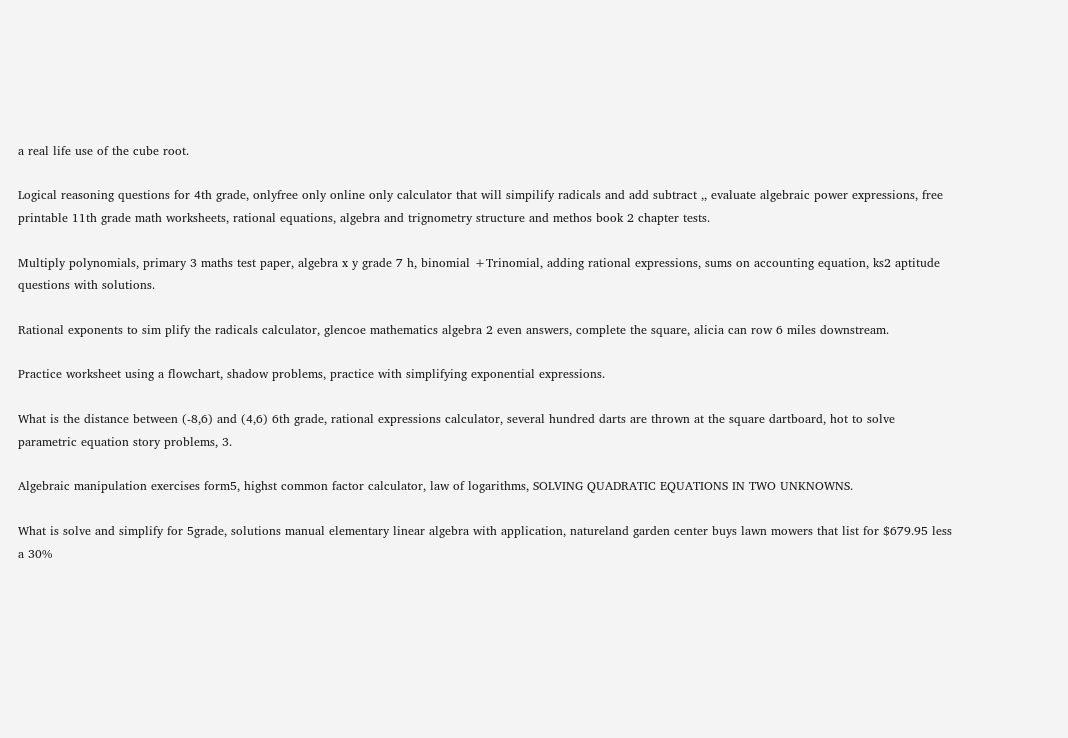a real life use of the cube root.

Logical reasoning questions for 4th grade, onlyfree only online only calculator that will simpilify radicals and add subtract ,, evaluate algebraic power expressions, free printable 11th grade math worksheets, rational equations, algebra and trignometry structure and methos book 2 chapter tests.

Multiply polynomials, primary 3 maths test paper, algebra x y grade 7 h, binomial +Trinomial, adding rational expressions, sums on accounting equation, ks2 aptitude questions with solutions.

Rational exponents to sim plify the radicals calculator, glencoe mathematics algebra 2 even answers, complete the square, alicia can row 6 miles downstream.

Practice worksheet using a flowchart, shadow problems, practice with simplifying exponential expressions.

What is the distance between (-8,6) and (4,6) 6th grade, rational expressions calculator, several hundred darts are thrown at the square dartboard, hot to solve parametric equation story problems, 3.

Algebraic manipulation exercises form5, highst common factor calculator, law of logarithms, SOLVING QUADRATIC EQUATIONS IN TWO UNKNOWNS.

What is solve and simplify for 5grade, solutions manual elementary linear algebra with application, natureland garden center buys lawn mowers that list for $679.95 less a 30%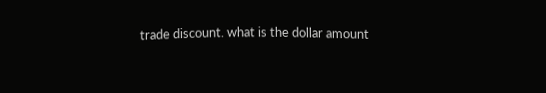trade discount. what is the dollar amount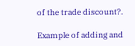of the trade discount?.

Example of adding and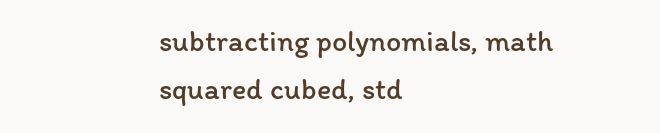subtracting polynomials, math squared cubed, std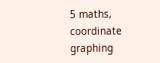5 maths, coordinate graphing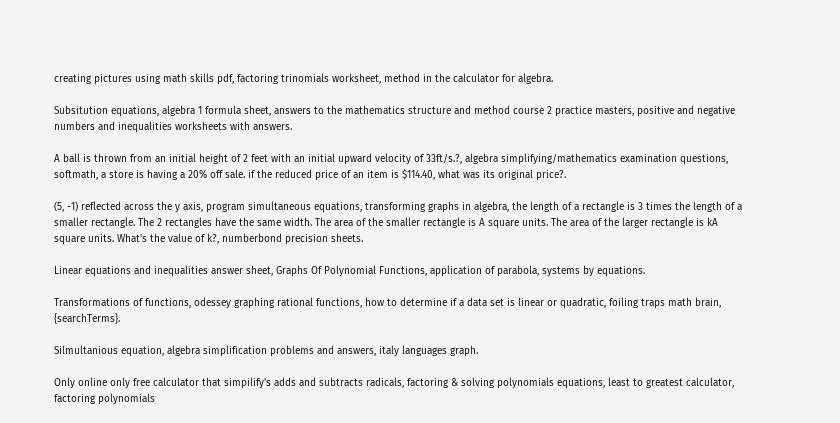creating pictures using math skills pdf, factoring trinomials worksheet, method in the calculator for algebra.

Subsitution equations, algebra 1 formula sheet, answers to the mathematics structure and method course 2 practice masters, positive and negative numbers and inequalities worksheets with answers.

A ball is thrown from an initial height of 2 feet with an initial upward velocity of 33ft/s.?, algebra simplifying/mathematics examination questions, softmath, a store is having a 20% off sale. if the reduced price of an item is $114.40, what was its original price?.

(5, -1) reflected across the y axis, program simultaneous equations, transforming graphs in algebra, the length of a rectangle is 3 times the length of a smaller rectangle. The 2 rectangles have the same width. The area of the smaller rectangle is A square units. The area of the larger rectangle is kA square units. What's the value of k?, numberbond precision sheets.

Linear equations and inequalities answer sheet, Graphs Of Polynomial Functions, application of parabola, systems by equations.

Transformations of functions, odessey graphing rational functions, how to determine if a data set is linear or quadratic, foiling traps math brain, {searchTerms}.

Silmultanious equation, algebra simplification problems and answers, italy languages graph.

Only online only free calculator that simpilify's adds and subtracts radicals, factoring & solving polynomials equations, least to greatest calculator, factoring polynomials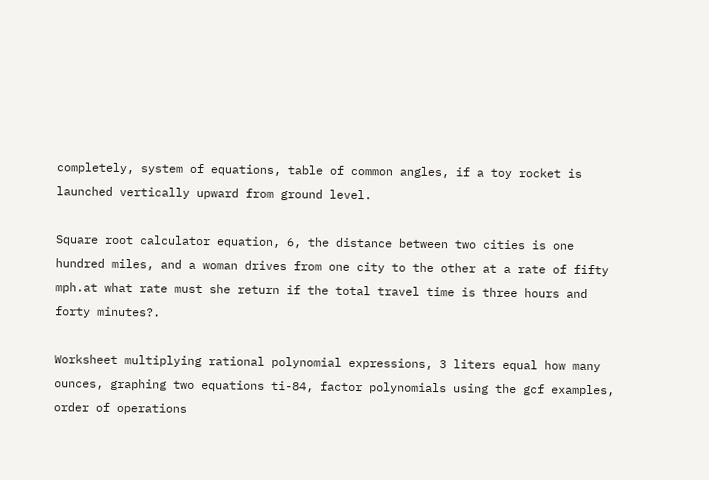completely, system of equations, table of common angles, if a toy rocket is launched vertically upward from ground level.

Square root calculator equation, 6, the distance between two cities is one hundred miles, and a woman drives from one city to the other at a rate of fifty mph.at what rate must she return if the total travel time is three hours and forty minutes?.

Worksheet multiplying rational polynomial expressions, 3 liters equal how many ounces, graphing two equations ti-84, factor polynomials using the gcf examples, order of operations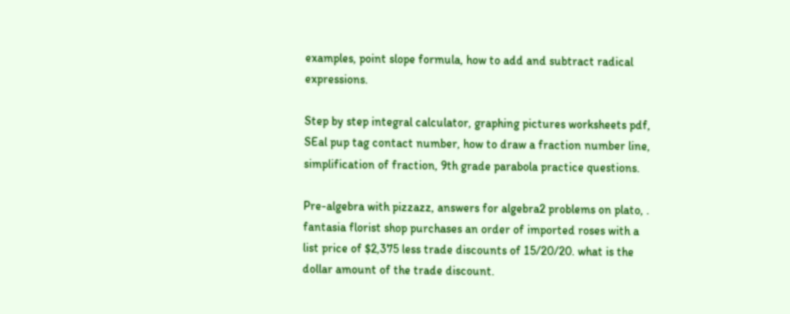examples, point slope formula, how to add and subtract radical expressions.

Step by step integral calculator, graphing pictures worksheets pdf, SEal pup tag contact number, how to draw a fraction number line, simplification of fraction, 9th grade parabola practice questions.

Pre-algebra with pizzazz, answers for algebra2 problems on plato, . fantasia florist shop purchases an order of imported roses with a list price of $2,375 less trade discounts of 15/20/20. what is the dollar amount of the trade discount.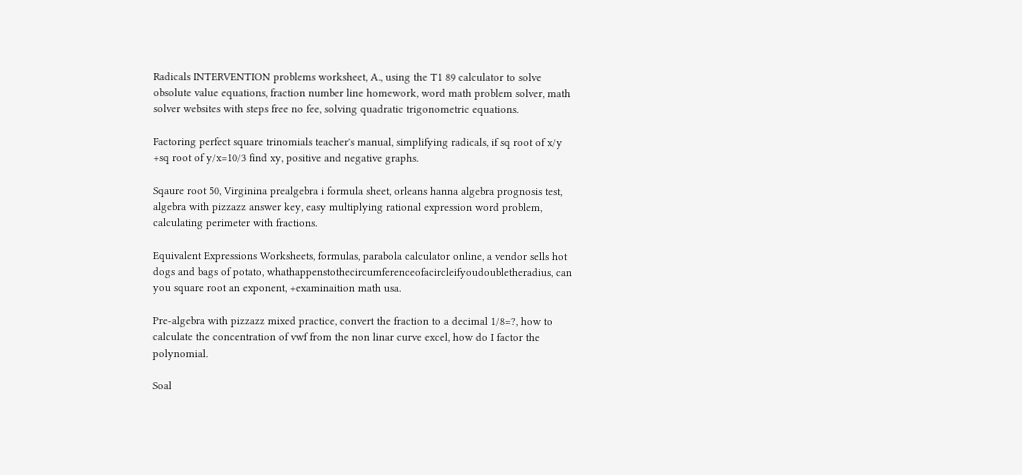Radicals INTERVENTION problems worksheet, A., using the T1 89 calculator to solve obsolute value equations, fraction number line homework, word math problem solver, math solver websites with steps free no fee, solving quadratic trigonometric equations.

Factoring perfect square trinomials teacher's manual, simplifying radicals, if sq root of x/y +sq root of y/x=10/3 find xy, positive and negative graphs.

Sqaure root 50, Virginina prealgebra i formula sheet, orleans hanna algebra prognosis test, algebra with pizzazz answer key, easy multiplying rational expression word problem, calculating perimeter with fractions.

Equivalent Expressions Worksheets, formulas, parabola calculator online, a vendor sells hot dogs and bags of potato, whathappenstothecircumferenceofacircleifyoudoubletheradius, can you square root an exponent, +examinaition math usa.

Pre-algebra with pizzazz mixed practice, convert the fraction to a decimal 1/8=?, how to calculate the concentration of vwf from the non linar curve excel, how do I factor the polynomial.

Soal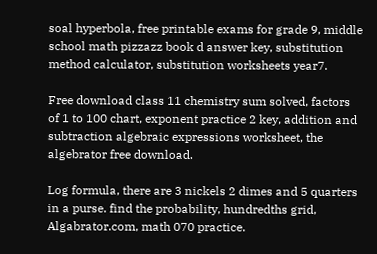soal hyperbola, free printable exams for grade 9, middle school math pizzazz book d answer key, substitution method calculator, substitution worksheets year7.

Free download class 11 chemistry sum solved, factors of 1 to 100 chart, exponent practice 2 key, addition and subtraction algebraic expressions worksheet, the algebrator free download.

Log formula, there are 3 nickels 2 dimes and 5 quarters in a purse. find the probability, hundredths grid, Algabrator.com, math 070 practice.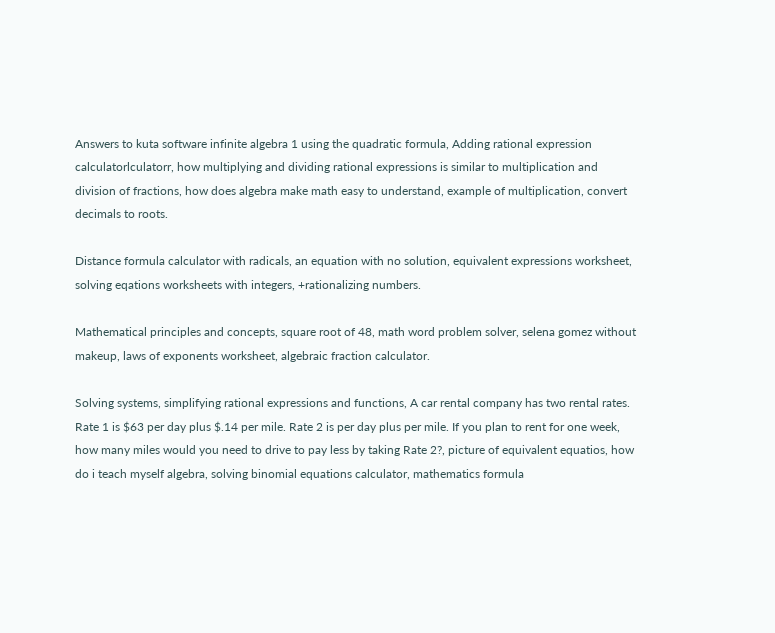Answers to kuta software infinite algebra 1 using the quadratic formula, Adding rational expression calculatorlculatorr, how multiplying and dividing rational expressions is similar to multiplication and division of fractions, how does algebra make math easy to understand, example of multiplication, convert decimals to roots.

Distance formula calculator with radicals, an equation with no solution, equivalent expressions worksheet, solving eqations worksheets with integers, +rationalizing numbers.

Mathematical principles and concepts, square root of 48, math word problem solver, selena gomez without makeup, laws of exponents worksheet, algebraic fraction calculator.

Solving systems, simplifying rational expressions and functions, A car rental company has two rental rates. Rate 1 is $63 per day plus $.14 per mile. Rate 2 is per day plus per mile. If you plan to rent for one week, how many miles would you need to drive to pay less by taking Rate 2?, picture of equivalent equatios, how do i teach myself algebra, solving binomial equations calculator, mathematics formula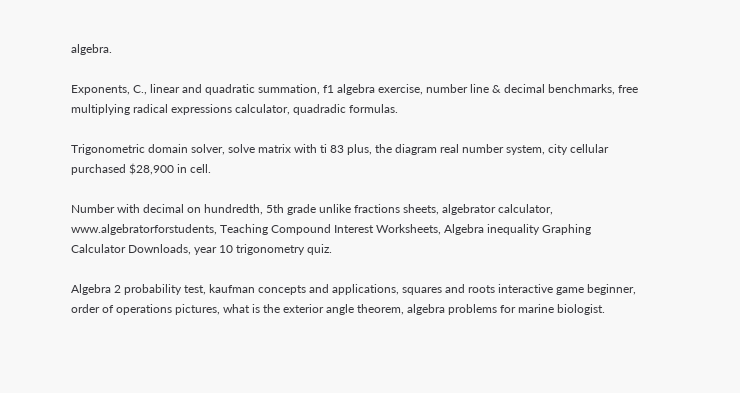algebra.

Exponents, C., linear and quadratic summation, f1 algebra exercise, number line & decimal benchmarks, free multiplying radical expressions calculator, quadradic formulas.

Trigonometric domain solver, solve matrix with ti 83 plus, the diagram real number system, city cellular purchased $28,900 in cell.

Number with decimal on hundredth, 5th grade unlike fractions sheets, algebrator calculator, www.algebratorforstudents, Teaching Compound Interest Worksheets, Algebra inequality Graphing Calculator Downloads, year 10 trigonometry quiz.

Algebra 2 probability test, kaufman concepts and applications, squares and roots interactive game beginner, order of operations pictures, what is the exterior angle theorem, algebra problems for marine biologist.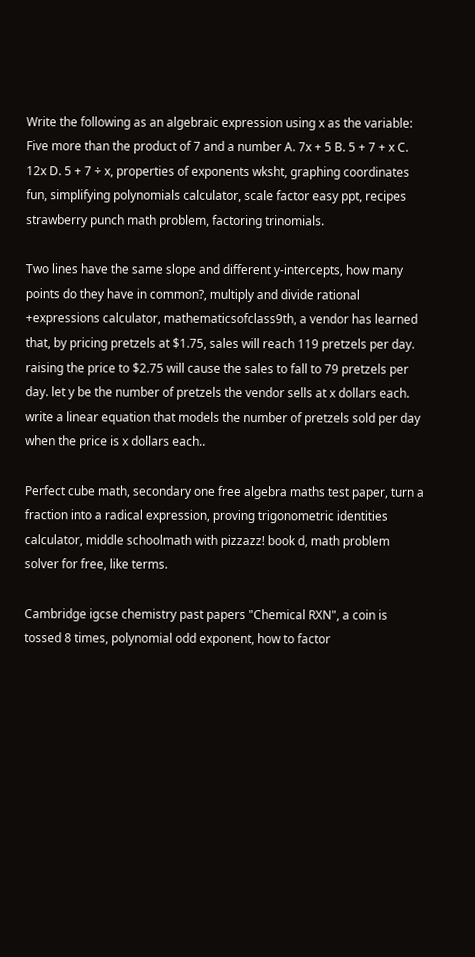Write the following as an algebraic expression using x as the variable: Five more than the product of 7 and a number A. 7x + 5 B. 5 + 7 + x C. 12x D. 5 + 7 ÷ x, properties of exponents wksht, graphing coordinates fun, simplifying polynomials calculator, scale factor easy ppt, recipes strawberry punch math problem, factoring trinomials.

Two lines have the same slope and different y-intercepts, how many points do they have in common?, multiply and divide rational +expressions calculator, mathematicsofclass9th, a vendor has learned that, by pricing pretzels at $1.75, sales will reach 119 pretzels per day. raising the price to $2.75 will cause the sales to fall to 79 pretzels per day. let y be the number of pretzels the vendor sells at x dollars each. write a linear equation that models the number of pretzels sold per day when the price is x dollars each..

Perfect cube math, secondary one free algebra maths test paper, turn a fraction into a radical expression, proving trigonometric identities calculator, middle schoolmath with pizzazz! book d, math problem solver for free, like terms.

Cambridge igcse chemistry past papers "Chemical RXN", a coin is tossed 8 times, polynomial odd exponent, how to factor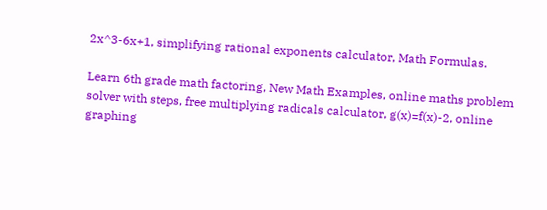2x^3-6x+1, simplifying rational exponents calculator, Math Formulas.

Learn 6th grade math factoring, New Math Examples, online maths problem solver with steps, free multiplying radicals calculator, g(x)=f(x)-2, online graphing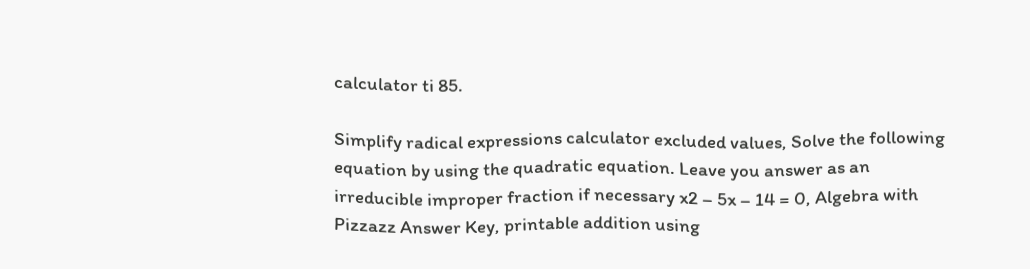calculator ti 85.

Simplify radical expressions calculator excluded values, Solve the following equation by using the quadratic equation. Leave you answer as an irreducible improper fraction if necessary x2 – 5x – 14 = 0, Algebra with Pizzazz Answer Key, printable addition using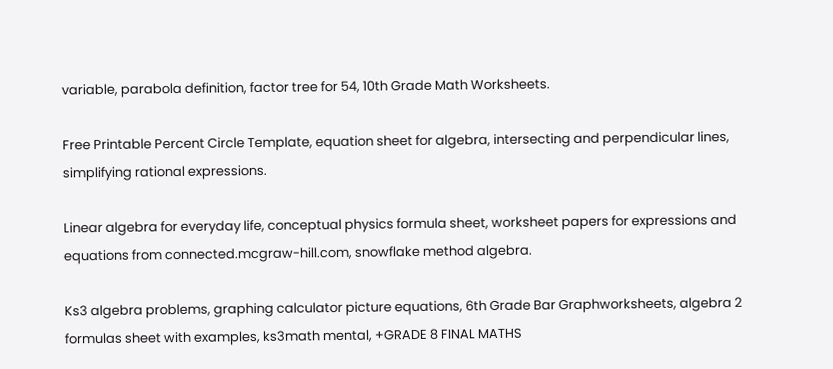variable, parabola definition, factor tree for 54, 10th Grade Math Worksheets.

Free Printable Percent Circle Template, equation sheet for algebra, intersecting and perpendicular lines, simplifying rational expressions.

Linear algebra for everyday life, conceptual physics formula sheet, worksheet papers for expressions and equations from connected.mcgraw-hill.com, snowflake method algebra.

Ks3 algebra problems, graphing calculator picture equations, 6th Grade Bar Graphworksheets, algebra 2 formulas sheet with examples, ks3math mental, +GRADE 8 FINAL MATHS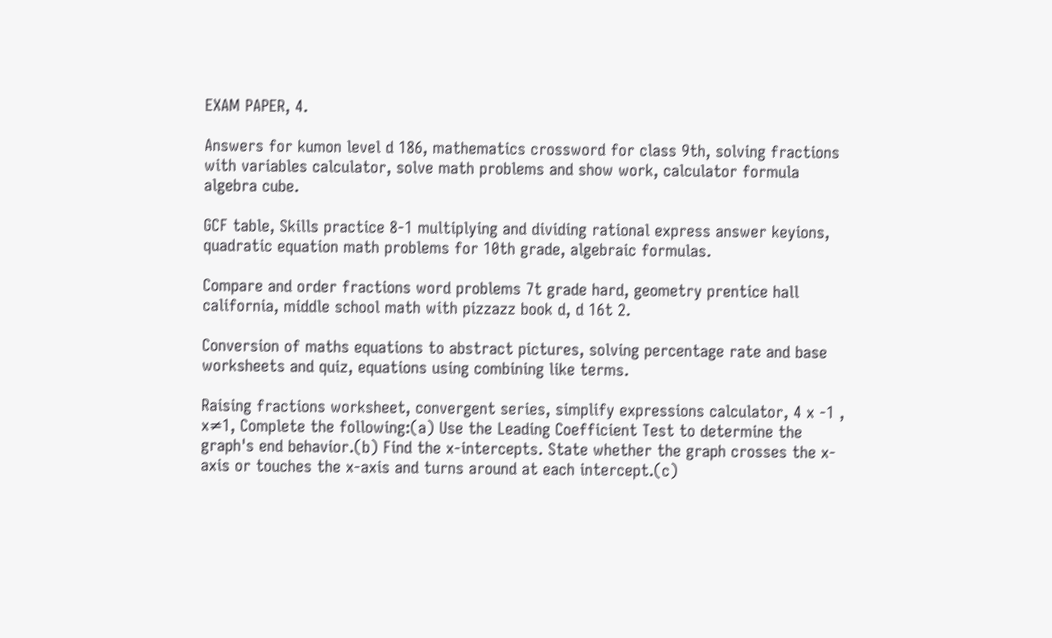EXAM PAPER, 4.

Answers for kumon level d 186, mathematics crossword for class 9th, solving fractions with variables calculator, solve math problems and show work, calculator formula algebra cube.

GCF table, Skills practice 8-1 multiplying and dividing rational express answer keyions, quadratic equation math problems for 10th grade, algebraic formulas.

Compare and order fractions word problems 7t grade hard, geometry prentice hall california, middle school math with pizzazz book d, d 16t 2.

Conversion of maths equations to abstract pictures, solving percentage rate and base worksheets and quiz, equations using combining like terms.

Raising fractions worksheet, convergent series, simplify expressions calculator, 4 x -1 , x≠1, Complete the following:(a) Use the Leading Coefficient Test to determine the graph's end behavior.(b) Find the x-intercepts. State whether the graph crosses the x-axis or touches the x-axis and turns around at each intercept.(c)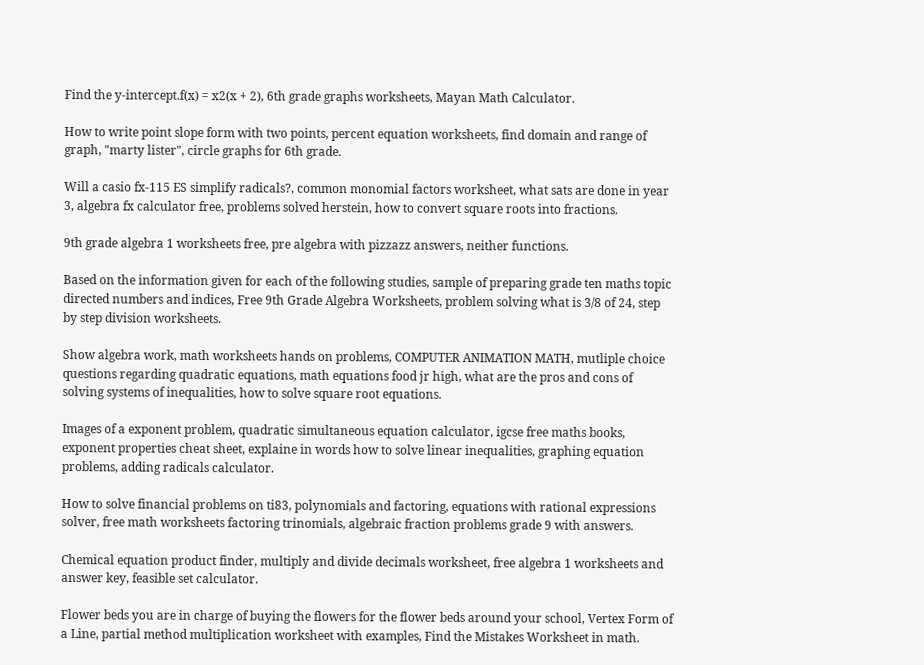Find the y-intercept.f(x) = x2(x + 2), 6th grade graphs worksheets, Mayan Math Calculator.

How to write point slope form with two points, percent equation worksheets, find domain and range of graph, "marty lister", circle graphs for 6th grade.

Will a casio fx-115 ES simplify radicals?, common monomial factors worksheet, what sats are done in year 3, algebra fx calculator free, problems solved herstein, how to convert square roots into fractions.

9th grade algebra 1 worksheets free, pre algebra with pizzazz answers, neither functions.

Based on the information given for each of the following studies, sample of preparing grade ten maths topic directed numbers and indices, Free 9th Grade Algebra Worksheets, problem solving what is 3/8 of 24, step by step division worksheets.

Show algebra work, math worksheets hands on problems, COMPUTER ANIMATION MATH, mutliple choice questions regarding quadratic equations, math equations food jr high, what are the pros and cons of solving systems of inequalities, how to solve square root equations.

Images of a exponent problem, quadratic simultaneous equation calculator, igcse free maths books, exponent properties cheat sheet, explaine in words how to solve linear inequalities, graphing equation problems, adding radicals calculator.

How to solve financial problems on ti83, polynomials and factoring, equations with rational expressions solver, free math worksheets factoring trinomials, algebraic fraction problems grade 9 with answers.

Chemical equation product finder, multiply and divide decimals worksheet, free algebra 1 worksheets and answer key, feasible set calculator.

Flower beds you are in charge of buying the flowers for the flower beds around your school, Vertex Form of a Line, partial method multiplication worksheet with examples, Find the Mistakes Worksheet in math.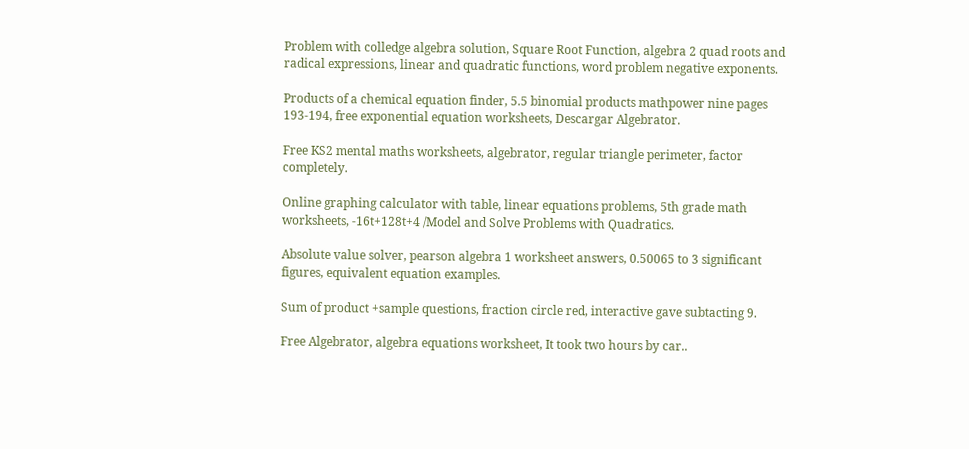Problem with colledge algebra solution, Square Root Function, algebra 2 quad roots and radical expressions, linear and quadratic functions, word problem negative exponents.

Products of a chemical equation finder, 5.5 binomial products mathpower nine pages 193-194, free exponential equation worksheets, Descargar Algebrator.

Free KS2 mental maths worksheets, algebrator, regular triangle perimeter, factor completely.

Online graphing calculator with table, linear equations problems, 5th grade math worksheets, -16t+128t+4 /Model and Solve Problems with Quadratics.

Absolute value solver, pearson algebra 1 worksheet answers, 0.50065 to 3 significant figures, equivalent equation examples.

Sum of product +sample questions, fraction circle red, interactive gave subtacting 9.

Free Algebrator, algebra equations worksheet, It took two hours by car..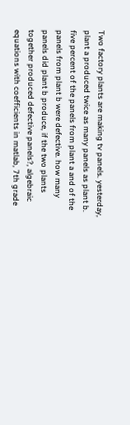Two factory plants are making tv panels. yesterday, plant a produced twice as many panels as plant b. five percent of the panels from plant a and of the panels from plant b were defective. how many panels did plant b produce, if the two plants together produced defective panels?, algebraic equations with coefficients in matlab, 7th grade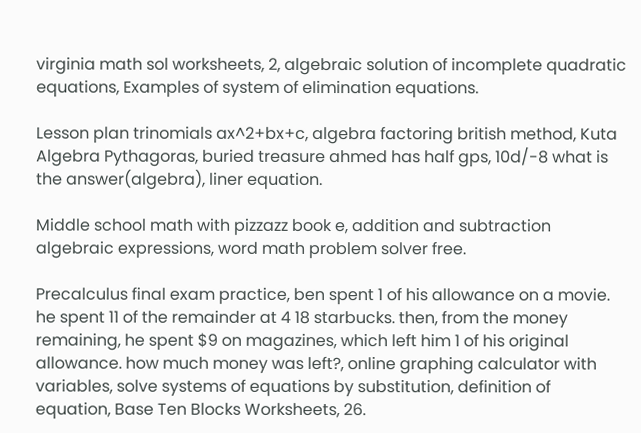virginia math sol worksheets, 2, algebraic solution of incomplete quadratic equations, Examples of system of elimination equations.

Lesson plan trinomials ax^2+bx+c, algebra factoring british method, Kuta Algebra Pythagoras, buried treasure ahmed has half gps, 10d/-8 what is the answer(algebra), liner equation.

Middle school math with pizzazz book e, addition and subtraction algebraic expressions, word math problem solver free.

Precalculus final exam practice, ben spent 1 of his allowance on a movie. he spent 11 of the remainder at 4 18 starbucks. then, from the money remaining, he spent $9 on magazines, which left him 1 of his original allowance. how much money was left?, online graphing calculator with variables, solve systems of equations by substitution, definition of equation, Base Ten Blocks Worksheets, 26.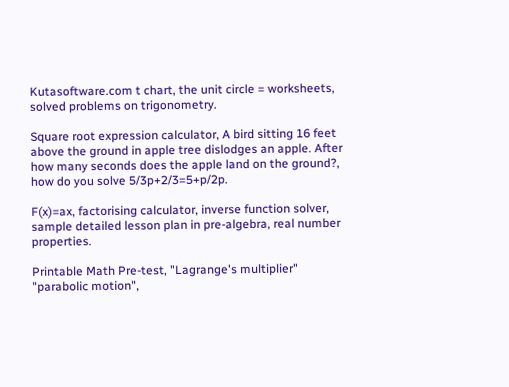Kutasoftware.com t chart, the unit circle = worksheets, solved problems on trigonometry.

Square root expression calculator, A bird sitting 16 feet above the ground in apple tree dislodges an apple. After how many seconds does the apple land on the ground?, how do you solve 5/3p+2/3=5+p/2p.

F(x)=ax, factorising calculator, inverse function solver, sample detailed lesson plan in pre-algebra, real number properties.

Printable Math Pre-test, "Lagrange's multiplier" "parabolic motion",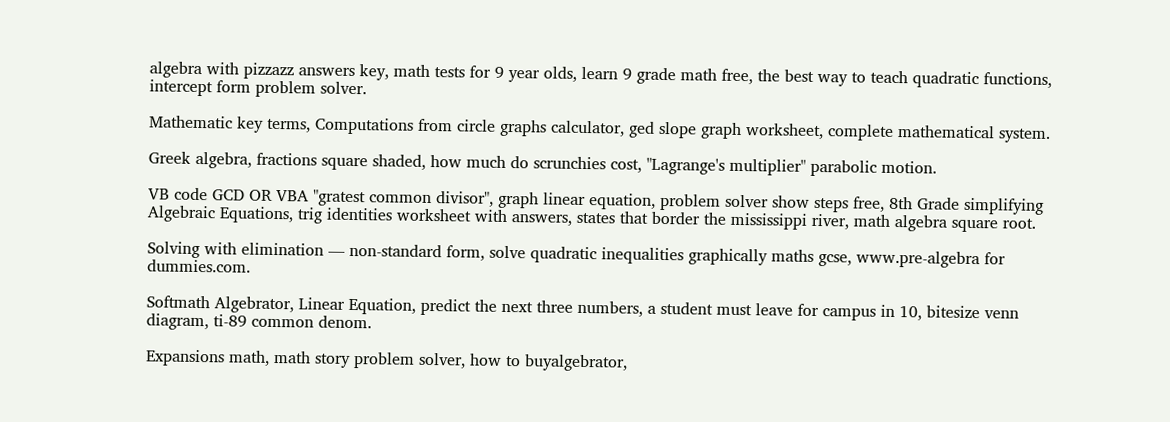algebra with pizzazz answers key, math tests for 9 year olds, learn 9 grade math free, the best way to teach quadratic functions, intercept form problem solver.

Mathematic key terms, Computations from circle graphs calculator, ged slope graph worksheet, complete mathematical system.

Greek algebra, fractions square shaded, how much do scrunchies cost, "Lagrange's multiplier" parabolic motion.

VB code GCD OR VBA "gratest common divisor", graph linear equation, problem solver show steps free, 8th Grade simplifying Algebraic Equations, trig identities worksheet with answers, states that border the mississippi river, math algebra square root.

Solving with elimination — non-standard form, solve quadratic inequalities graphically maths gcse, www.pre-algebra for dummies.com.

Softmath Algebrator, Linear Equation, predict the next three numbers, a student must leave for campus in 10, bitesize venn diagram, ti-89 common denom.

Expansions math, math story problem solver, how to buyalgebrator,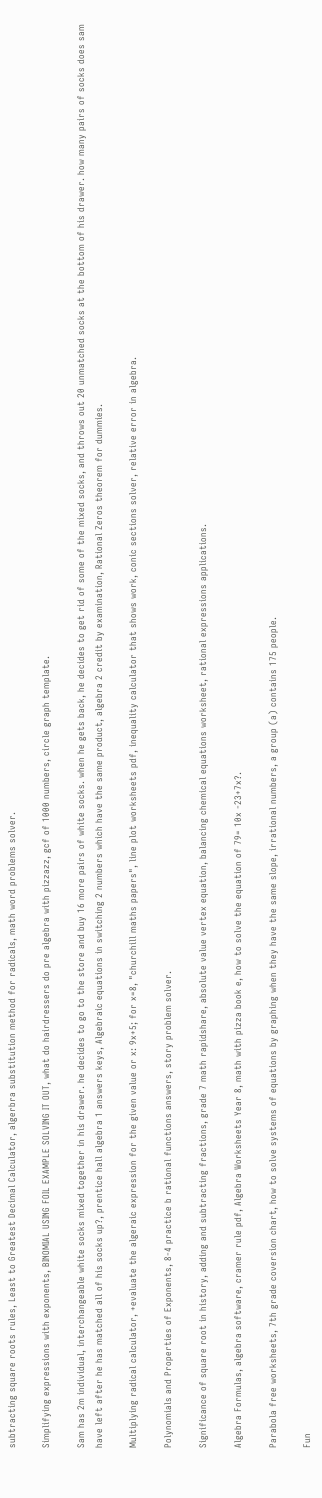subtracting square roots rules, Least to Greatest Decimal Calculator, algerbra substitution method for radicals, math word problems solver.

Simplifying expressions with exponents, BINOMIAL USING FOIL EXAMPLE SOLVING IT OUT, what do hairdressers do pre algebra with pizzazz, gcf of 1000 numbers, circle graph template.

Sam has 2m individual, interchangeable white socks mixed together in his drawer. he decides to go to the store and buy 16 more pairs of white socks. when he gets back, he decides to get rid of some of the mixed socks, and throws out 20 unmatched socks at the bottom of his drawer. how many pairs of socks does sam have left after he has matched all of his socks up?, prentice hall algebra 1 answers keys, Algebraic equations in switching 2 numbers which have the same product, algebra 2 credit by examination, Rational Zeros theorem for dummies.

Multiplying radical calculator, +evaluate the algeraic expression for the given value or x: 9x+5; for x=8, "churchill maths papers", line plot worksheets pdf, inequality calculator that shows work, conic sections solver, relative error in algebra.

Polynomials and Properties of Exponents, 8-4 practice b rational functions answers, story problem solver.

Significance of square root in history, adding and subtracting fractions, grade 7 math rapidshare, absolute value vertex equation, balancing chemical equations worksheet, rational expressions applications.

Algebra Formulas, algebra software, cramer rule pdf, Algebra Worksheets Year 8, math with pizza book e, how to solve the equation of 79= 10x -23+7x?.

Parabola free worksheets, 7th grade coversion chart, how to solve systems of equations by graphing when they have the same slope, irrational numbers, a group (a) contains 175 people.

Fun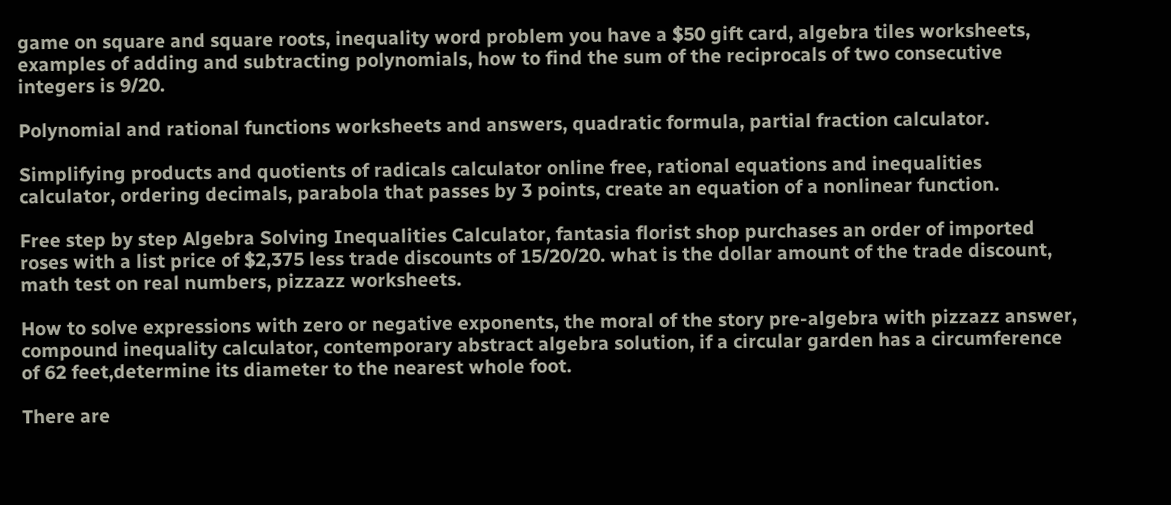game on square and square roots, inequality word problem you have a $50 gift card, algebra tiles worksheets, examples of adding and subtracting polynomials, how to find the sum of the reciprocals of two consecutive integers is 9/20.

Polynomial and rational functions worksheets and answers, quadratic formula, partial fraction calculator.

Simplifying products and quotients of radicals calculator online free, rational equations and inequalities calculator, ordering decimals, parabola that passes by 3 points, create an equation of a nonlinear function.

Free step by step Algebra Solving Inequalities Calculator, fantasia florist shop purchases an order of imported roses with a list price of $2,375 less trade discounts of 15/20/20. what is the dollar amount of the trade discount, math test on real numbers, pizzazz worksheets.

How to solve expressions with zero or negative exponents, the moral of the story pre-algebra with pizzazz answer, compound inequality calculator, contemporary abstract algebra solution, if a circular garden has a circumference of 62 feet,determine its diameter to the nearest whole foot.

There are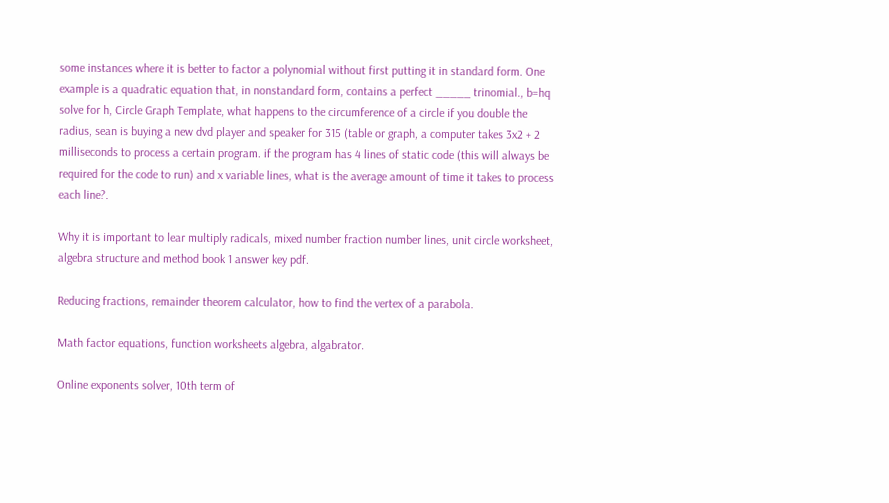some instances where it is better to factor a polynomial without first putting it in standard form. One example is a quadratic equation that, in nonstandard form, contains a perfect _____ trinomial., b=hq solve for h, Circle Graph Template, what happens to the circumference of a circle if you double the radius, sean is buying a new dvd player and speaker for 315 (table or graph, a computer takes 3x2 + 2 milliseconds to process a certain program. if the program has 4 lines of static code (this will always be required for the code to run) and x variable lines, what is the average amount of time it takes to process each line?.

Why it is important to lear multiply radicals, mixed number fraction number lines, unit circle worksheet, algebra structure and method book 1 answer key pdf.

Reducing fractions, remainder theorem calculator, how to find the vertex of a parabola.

Math factor equations, function worksheets algebra, algabrator.

Online exponents solver, 10th term of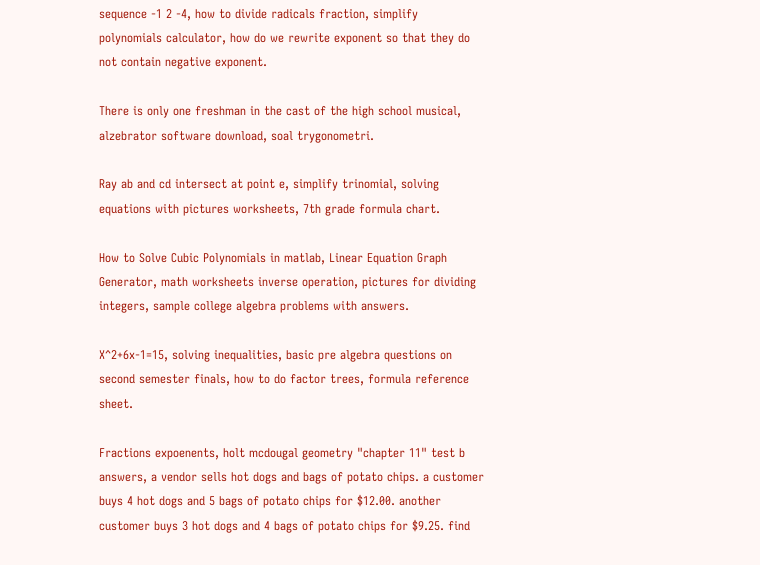sequence -1 2 -4, how to divide radicals fraction, simplify polynomials calculator, how do we rewrite exponent so that they do not contain negative exponent.

There is only one freshman in the cast of the high school musical, alzebrator software download, soal trygonometri.

Ray ab and cd intersect at point e, simplify trinomial, solving equations with pictures worksheets, 7th grade formula chart.

How to Solve Cubic Polynomials in matlab, Linear Equation Graph Generator, math worksheets inverse operation, pictures for dividing integers, sample college algebra problems with answers.

X^2+6x-1=15, solving inequalities, basic pre algebra questions on second semester finals, how to do factor trees, formula reference sheet.

Fractions expoenents, holt mcdougal geometry "chapter 11" test b answers, a vendor sells hot dogs and bags of potato chips. a customer buys 4 hot dogs and 5 bags of potato chips for $12.00. another customer buys 3 hot dogs and 4 bags of potato chips for $9.25. find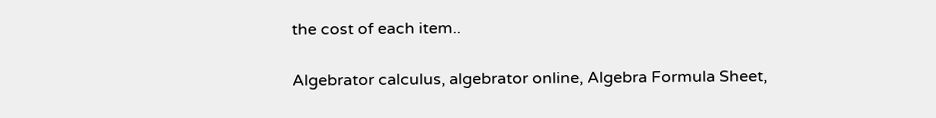the cost of each item..

Algebrator calculus, algebrator online, Algebra Formula Sheet,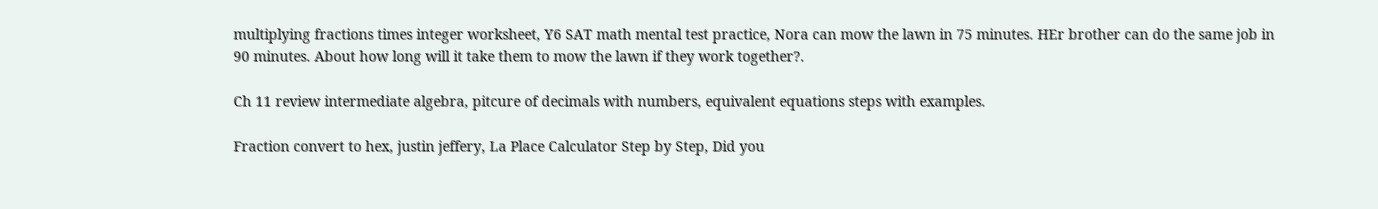multiplying fractions times integer worksheet, Y6 SAT math mental test practice, Nora can mow the lawn in 75 minutes. HEr brother can do the same job in 90 minutes. About how long will it take them to mow the lawn if they work together?.

Ch 11 review intermediate algebra, pitcure of decimals with numbers, equivalent equations steps with examples.

Fraction convert to hex, justin jeffery, La Place Calculator Step by Step, Did you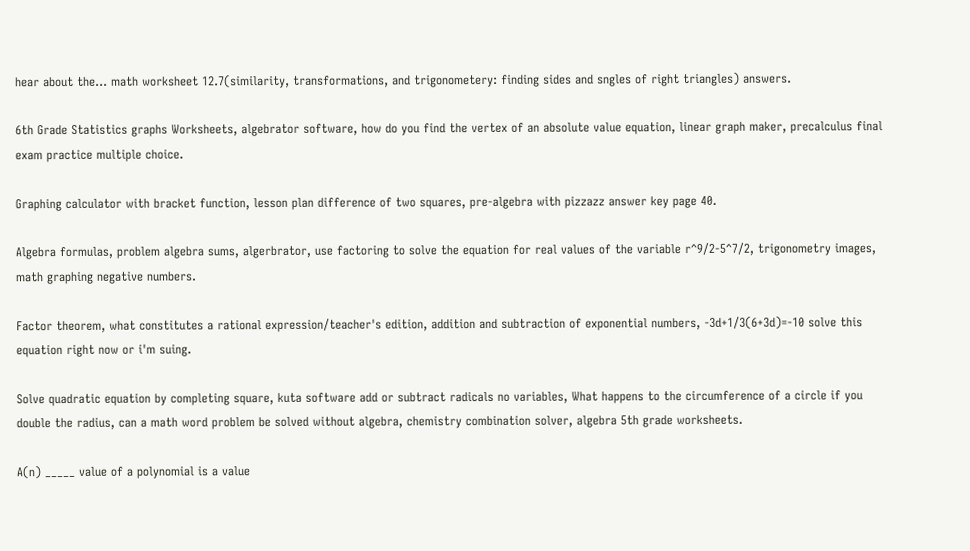hear about the... math worksheet 12.7(similarity, transformations, and trigonometery: finding sides and sngles of right triangles) answers.

6th Grade Statistics graphs Worksheets, algebrator software, how do you find the vertex of an absolute value equation, linear graph maker, precalculus final exam practice multiple choice.

Graphing calculator with bracket function, lesson plan difference of two squares, pre-algebra with pizzazz answer key page 40.

Algebra formulas, problem algebra sums, algerbrator, use factoring to solve the equation for real values of the variable r^9/2-5^7/2, trigonometry images, math graphing negative numbers.

Factor theorem, what constitutes a rational expression/teacher's edition, addition and subtraction of exponential numbers, -3d+1/3(6+3d)=-10 solve this equation right now or i'm suing.

Solve quadratic equation by completing square, kuta software add or subtract radicals no variables, What happens to the circumference of a circle if you double the radius, can a math word problem be solved without algebra, chemistry combination solver, algebra 5th grade worksheets.

A(n) _____ value of a polynomial is a value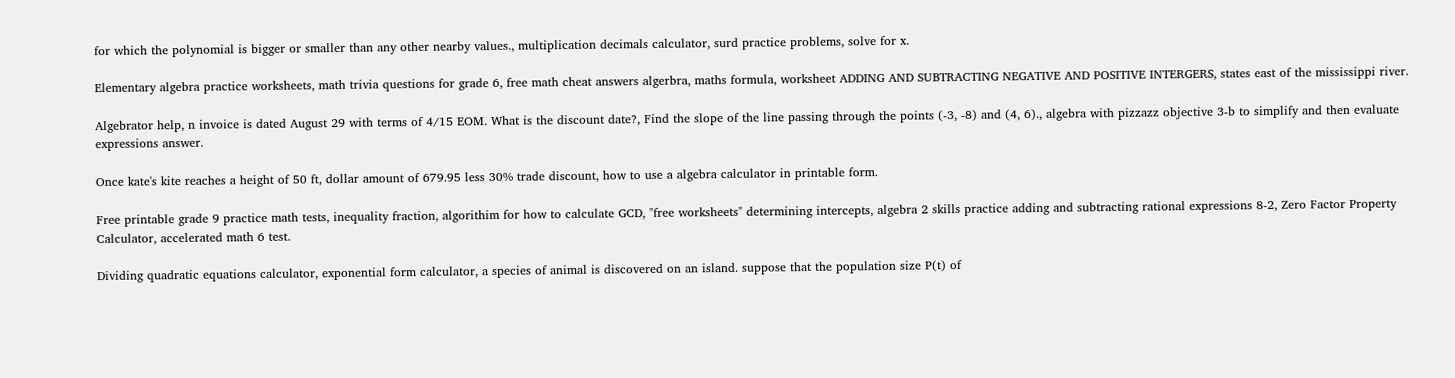for which the polynomial is bigger or smaller than any other nearby values., multiplication decimals calculator, surd practice problems, solve for x.

Elementary algebra practice worksheets, math trivia questions for grade 6, free math cheat answers algerbra, maths formula, worksheet ADDING AND SUBTRACTING NEGATIVE AND POSITIVE INTERGERS, states east of the mississippi river.

Algebrator help, n invoice is dated August 29 with terms of 4/15 EOM. What is the discount date?, Find the slope of the line passing through the points (-3, -8) and (4, 6)., algebra with pizzazz objective 3-b to simplify and then evaluate expressions answer.

Once kate's kite reaches a height of 50 ft, dollar amount of 679.95 less 30% trade discount, how to use a algebra calculator in printable form.

Free printable grade 9 practice math tests, inequality fraction, algorithim for how to calculate GCD, "free worksheets" determining intercepts, algebra 2 skills practice adding and subtracting rational expressions 8-2, Zero Factor Property Calculator, accelerated math 6 test.

Dividing quadratic equations calculator, exponential form calculator, a species of animal is discovered on an island. suppose that the population size P(t) of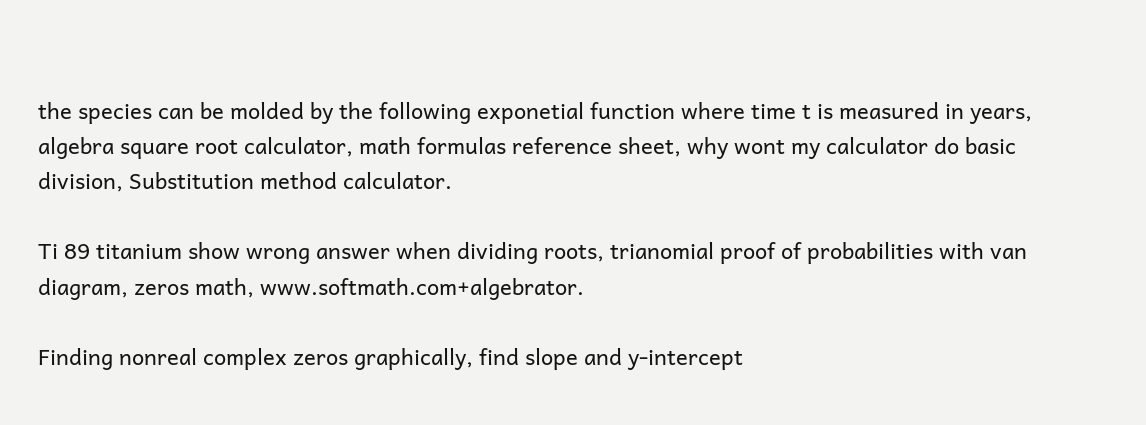the species can be molded by the following exponetial function where time t is measured in years, algebra square root calculator, math formulas reference sheet, why wont my calculator do basic division, Substitution method calculator.

Ti 89 titanium show wrong answer when dividing roots, trianomial proof of probabilities with van diagram, zeros math, www.softmath.com+algebrator.

Finding nonreal complex zeros graphically, find slope and y-intercept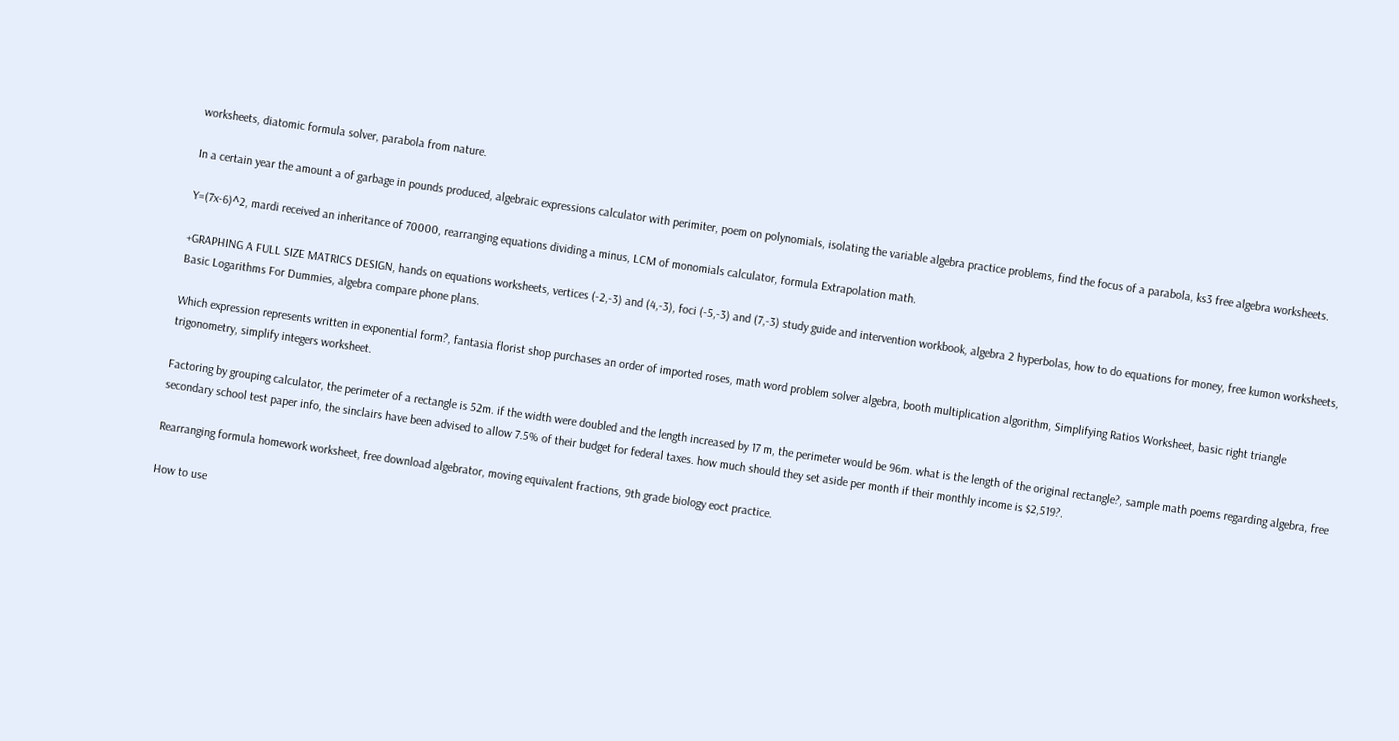worksheets, diatomic formula solver, parabola from nature.

In a certain year the amount a of garbage in pounds produced, algebraic expressions calculator with perimiter, poem on polynomials, isolating the variable algebra practice problems, find the focus of a parabola, ks3 free algebra worksheets.

Y=(7x-6)^2, mardi received an inheritance of 70000, rearranging equations dividing a minus, LCM of monomials calculator, formula Extrapolation math.

+GRAPHING A FULL SIZE MATRICS DESIGN, hands on equations worksheets, vertices (-2,-3) and (4,-3), foci (-5,-3) and (7,-3) study guide and intervention workbook, algebra 2 hyperbolas, how to do equations for money, free kumon worksheets, Basic Logarithms For Dummies, algebra compare phone plans.

Which expression represents written in exponential form?, fantasia florist shop purchases an order of imported roses, math word problem solver algebra, booth multiplication algorithm, Simplifying Ratios Worksheet, basic right triangle trigonometry, simplify integers worksheet.

Factoring by grouping calculator, the perimeter of a rectangle is 52m. if the width were doubled and the length increased by 17 m, the perimeter would be 96m. what is the length of the original rectangle?, sample math poems regarding algebra, free secondary school test paper info, the sinclairs have been advised to allow 7.5% of their budget for federal taxes. how much should they set aside per month if their monthly income is $2,519?.

Rearranging formula homework worksheet, free download algebrator, moving equivalent fractions, 9th grade biology eoct practice.

How to use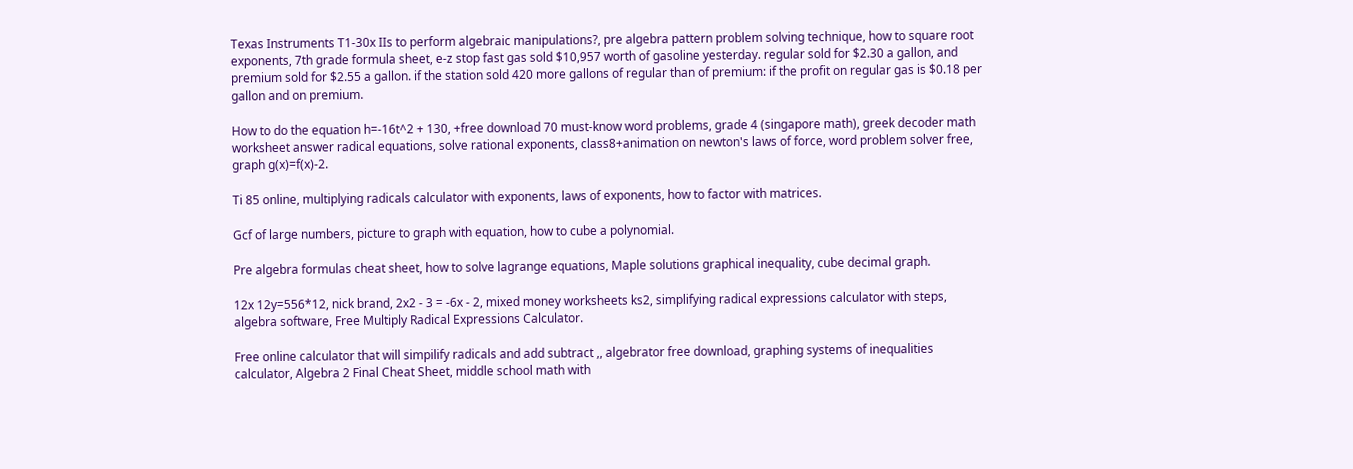Texas Instruments T1-30x IIs to perform algebraic manipulations?, pre algebra pattern problem solving technique, how to square root exponents, 7th grade formula sheet, e-z stop fast gas sold $10,957 worth of gasoline yesterday. regular sold for $2.30 a gallon, and premium sold for $2.55 a gallon. if the station sold 420 more gallons of regular than of premium: if the profit on regular gas is $0.18 per gallon and on premium.

How to do the equation h=-16t^2 + 130, +free download 70 must-know word problems, grade 4 (singapore math), greek decoder math worksheet answer radical equations, solve rational exponents, class8+animation on newton's laws of force, word problem solver free, graph g(x)=f(x)-2.

Ti 85 online, multiplying radicals calculator with exponents, laws of exponents, how to factor with matrices.

Gcf of large numbers, picture to graph with equation, how to cube a polynomial.

Pre algebra formulas cheat sheet, how to solve lagrange equations, Maple solutions graphical inequality, cube decimal graph.

12x 12y=556*12, nick brand, 2x2 - 3 = -6x - 2, mixed money worksheets ks2, simplifying radical expressions calculator with steps, algebra software, Free Multiply Radical Expressions Calculator.

Free online calculator that will simpilify radicals and add subtract ,, algebrator free download, graphing systems of inequalities calculator, Algebra 2 Final Cheat Sheet, middle school math with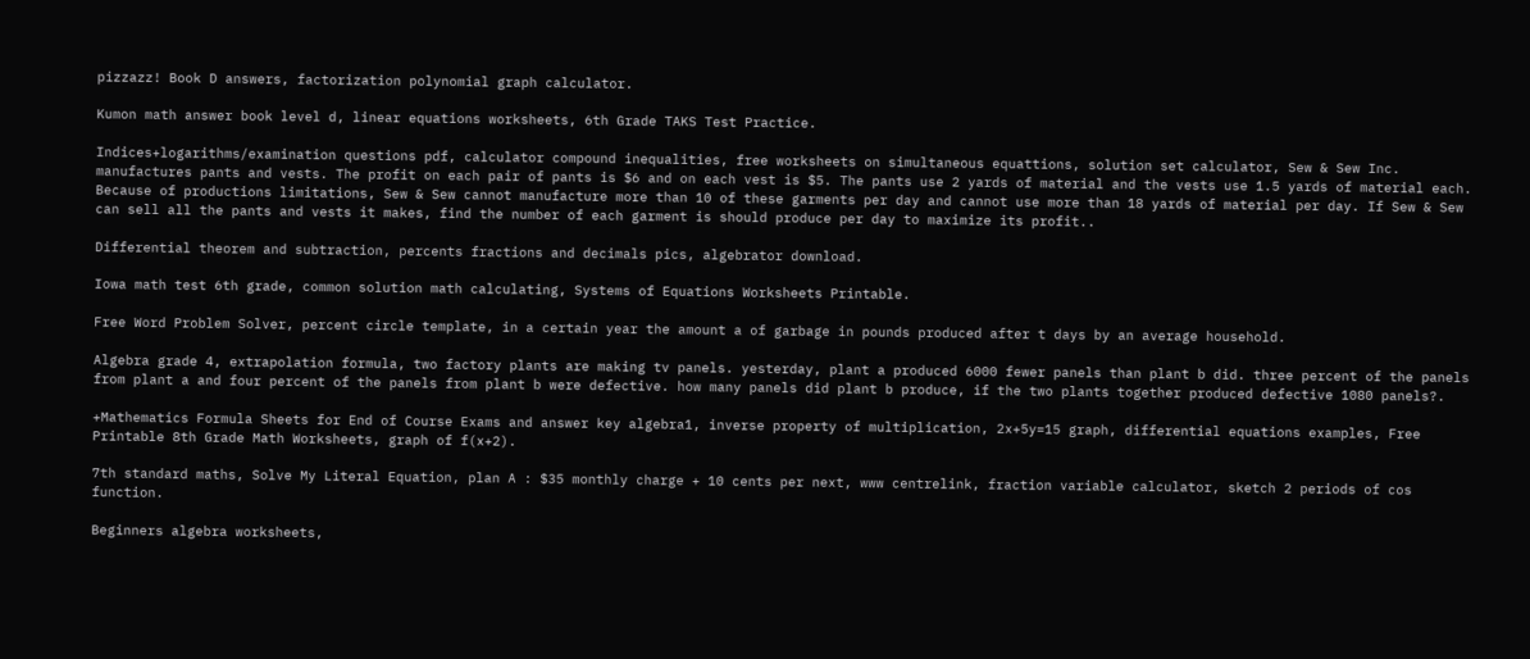pizzazz! Book D answers, factorization polynomial graph calculator.

Kumon math answer book level d, linear equations worksheets, 6th Grade TAKS Test Practice.

Indices+logarithms/examination questions pdf, calculator compound inequalities, free worksheets on simultaneous equattions, solution set calculator, Sew & Sew Inc. manufactures pants and vests. The profit on each pair of pants is $6 and on each vest is $5. The pants use 2 yards of material and the vests use 1.5 yards of material each. Because of productions limitations, Sew & Sew cannot manufacture more than 10 of these garments per day and cannot use more than 18 yards of material per day. If Sew & Sew can sell all the pants and vests it makes, find the number of each garment is should produce per day to maximize its profit..

Differential theorem and subtraction, percents fractions and decimals pics, algebrator download.

Iowa math test 6th grade, common solution math calculating, Systems of Equations Worksheets Printable.

Free Word Problem Solver, percent circle template, in a certain year the amount a of garbage in pounds produced after t days by an average household.

Algebra grade 4, extrapolation formula, two factory plants are making tv panels. yesterday, plant a produced 6000 fewer panels than plant b did. three percent of the panels from plant a and four percent of the panels from plant b were defective. how many panels did plant b produce, if the two plants together produced defective 1080 panels?.

+Mathematics Formula Sheets for End of Course Exams and answer key algebra1, inverse property of multiplication, 2x+5y=15 graph, differential equations examples, Free Printable 8th Grade Math Worksheets, graph of f(x+2).

7th standard maths, Solve My Literal Equation, plan A : $35 monthly charge + 10 cents per next, www centrelink, fraction variable calculator, sketch 2 periods of cos function.

Beginners algebra worksheets,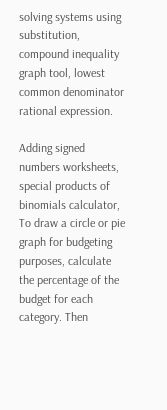solving systems using substitution, compound inequality graph tool, lowest common denominator rational expression.

Adding signed numbers worksheets, special products of binomials calculator, To draw a circle or pie graph for budgeting purposes, calculate the percentage of the budget for each category. Then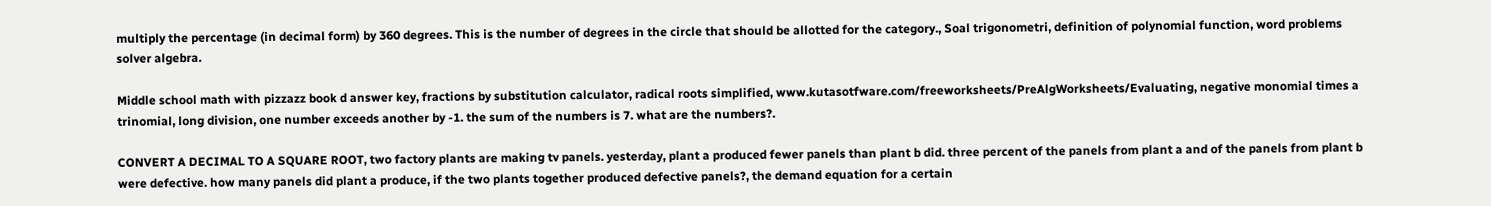multiply the percentage (in decimal form) by 360 degrees. This is the number of degrees in the circle that should be allotted for the category., Soal trigonometri, definition of polynomial function, word problems solver algebra.

Middle school math with pizzazz book d answer key, fractions by substitution calculator, radical roots simplified, www.kutasotfware.com/freeworksheets/PreAlgWorksheets/Evaluating, negative monomial times a trinomial, long division, one number exceeds another by -1. the sum of the numbers is 7. what are the numbers?.

CONVERT A DECIMAL TO A SQUARE ROOT, two factory plants are making tv panels. yesterday, plant a produced fewer panels than plant b did. three percent of the panels from plant a and of the panels from plant b were defective. how many panels did plant a produce, if the two plants together produced defective panels?, the demand equation for a certain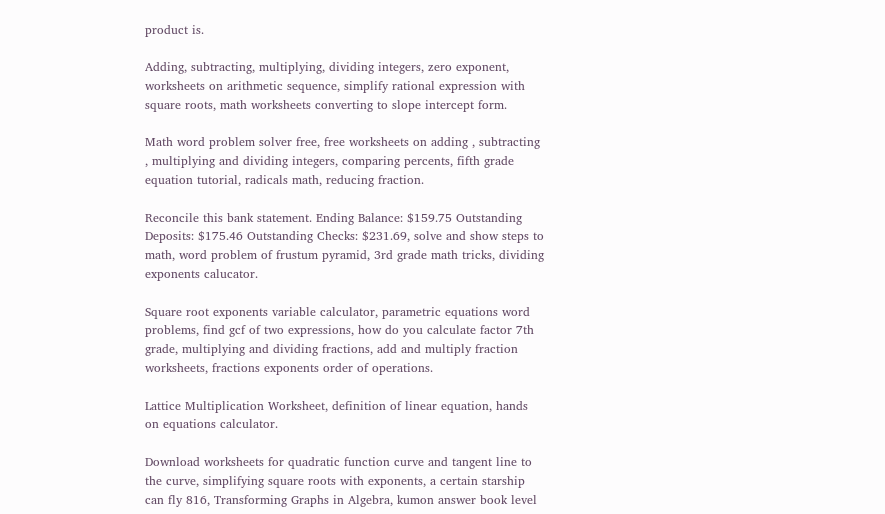product is.

Adding, subtracting, multiplying, dividing integers, zero exponent, worksheets on arithmetic sequence, simplify rational expression with square roots, math worksheets converting to slope intercept form.

Math word problem solver free, free worksheets on adding , subtracting , multiplying and dividing integers, comparing percents, fifth grade equation tutorial, radicals math, reducing fraction.

Reconcile this bank statement. Ending Balance: $159.75 Outstanding Deposits: $175.46 Outstanding Checks: $231.69, solve and show steps to math, word problem of frustum pyramid, 3rd grade math tricks, dividing exponents calucator.

Square root exponents variable calculator, parametric equations word problems, find gcf of two expressions, how do you calculate factor 7th grade, multiplying and dividing fractions, add and multiply fraction worksheets, fractions exponents order of operations.

Lattice Multiplication Worksheet, definition of linear equation, hands on equations calculator.

Download worksheets for quadratic function curve and tangent line to the curve, simplifying square roots with exponents, a certain starship can fly 816, Transforming Graphs in Algebra, kumon answer book level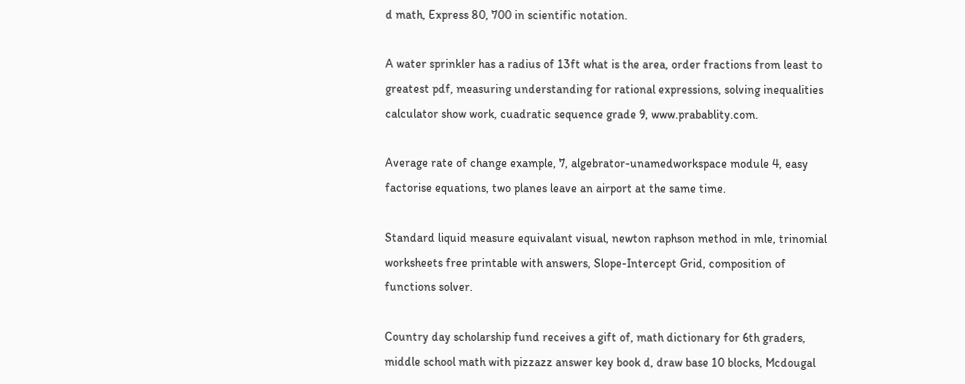d math, Express 80, 700 in scientific notation.

A water sprinkler has a radius of 13ft what is the area, order fractions from least to greatest pdf, measuring understanding for rational expressions, solving inequalities calculator show work, cuadratic sequence grade 9, www.prabablity.com.

Average rate of change example, 7, algebrator-unamedworkspace module 4, easy factorise equations, two planes leave an airport at the same time.

Standard liquid measure equivalant visual, newton raphson method in mle, trinomial worksheets free printable with answers, Slope-Intercept Grid, composition of functions solver.

Country day scholarship fund receives a gift of, math dictionary for 6th graders, middle school math with pizzazz answer key book d, draw base 10 blocks, Mcdougal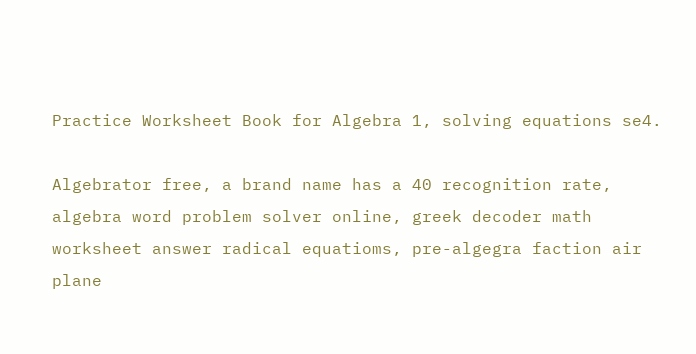Practice Worksheet Book for Algebra 1, solving equations se4.

Algebrator free, a brand name has a 40 recognition rate, algebra word problem solver online, greek decoder math worksheet answer radical equatioms, pre-algegra faction air plane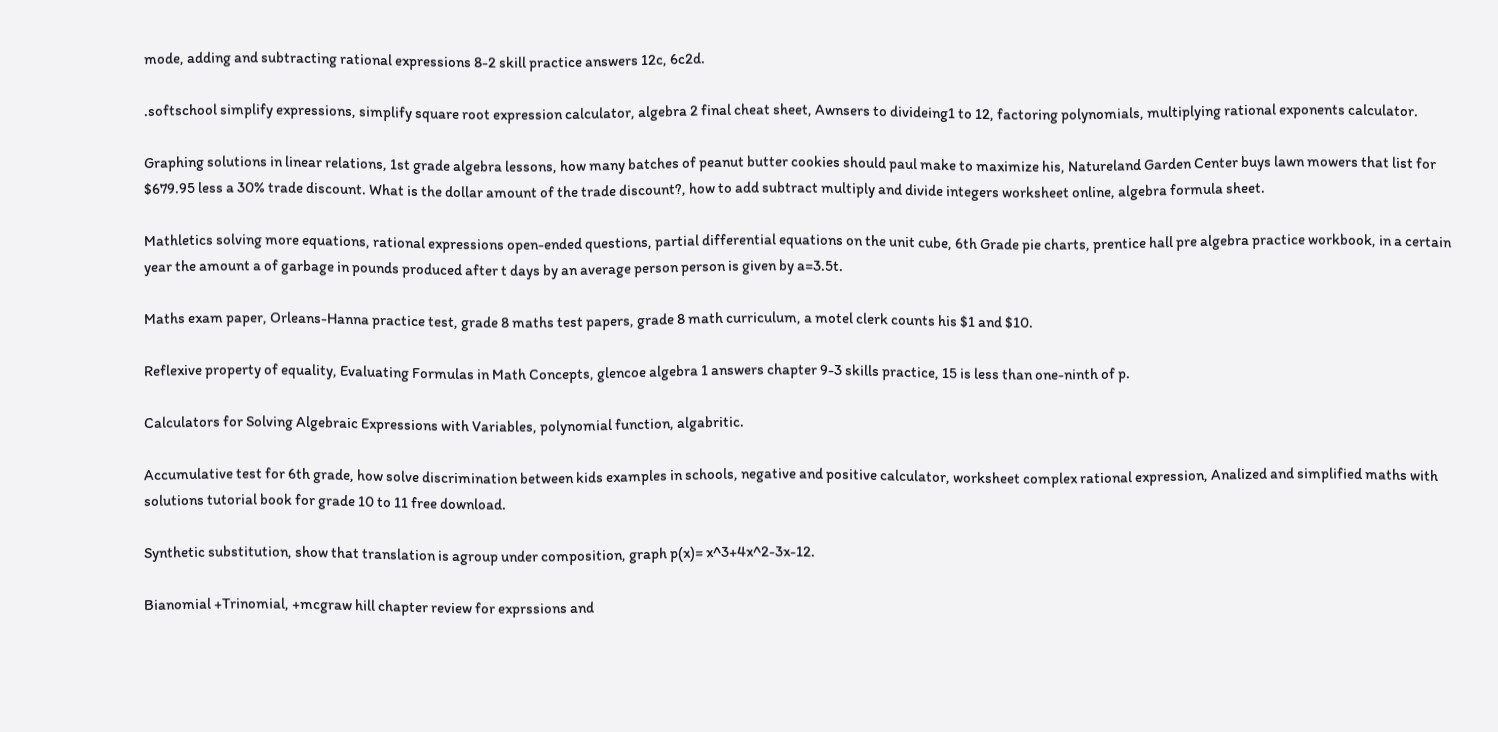mode, adding and subtracting rational expressions 8-2 skill practice answers 12c, 6c2d.

.softschool simplify expressions, simplify square root expression calculator, algebra 2 final cheat sheet, Awnsers to divideing1 to 12, factoring polynomials, multiplying rational exponents calculator.

Graphing solutions in linear relations, 1st grade algebra lessons, how many batches of peanut butter cookies should paul make to maximize his, Natureland Garden Center buys lawn mowers that list for $679.95 less a 30% trade discount. What is the dollar amount of the trade discount?, how to add subtract multiply and divide integers worksheet online, algebra formula sheet.

Mathletics solving more equations, rational expressions open-ended questions, partial differential equations on the unit cube, 6th Grade pie charts, prentice hall pre algebra practice workbook, in a certain year the amount a of garbage in pounds produced after t days by an average person person is given by a=3.5t.

Maths exam paper, Orleans-Hanna practice test, grade 8 maths test papers, grade 8 math curriculum, a motel clerk counts his $1 and $10.

Reflexive property of equality, Evaluating Formulas in Math Concepts, glencoe algebra 1 answers chapter 9-3 skills practice, 15 is less than one-ninth of p.

Calculators for Solving Algebraic Expressions with Variables, polynomial function, algabritic.

Accumulative test for 6th grade, how solve discrimination between kids examples in schools, negative and positive calculator, worksheet complex rational expression, Analized and simplified maths with solutions tutorial book for grade 10 to 11 free download.

Synthetic substitution, show that translation is agroup under composition, graph p(x)= x^3+4x^2-3x-12.

Bianomial +Trinomial, +mcgraw hill chapter review for exprssions and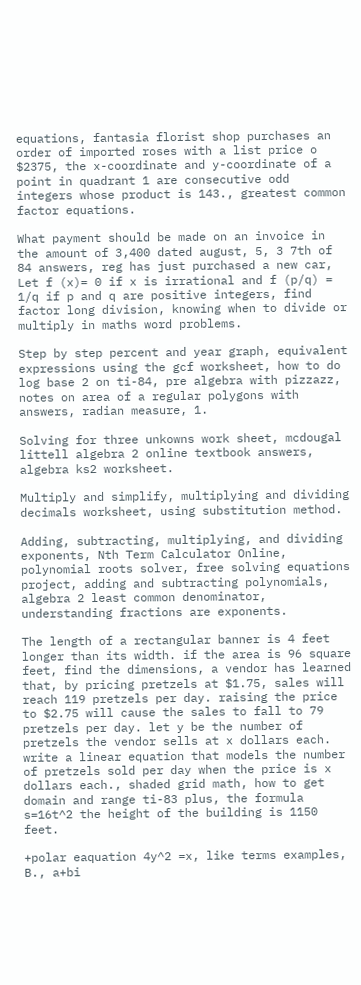equations, fantasia florist shop purchases an order of imported roses with a list price o $2375, the x-coordinate and y-coordinate of a point in quadrant 1 are consecutive odd integers whose product is 143., greatest common factor equations.

What payment should be made on an invoice in the amount of 3,400 dated august, 5, 3 7th of 84 answers, reg has just purchased a new car, Let f (x)= 0 if x is irrational and f (p/q) = 1/q if p and q are positive integers, find factor long division, knowing when to divide or multiply in maths word problems.

Step by step percent and year graph, equivalent expressions using the gcf worksheet, how to do log base 2 on ti-84, pre algebra with pizzazz, notes on area of a regular polygons with answers, radian measure, 1.

Solving for three unkowns work sheet, mcdougal littell algebra 2 online textbook answers, algebra ks2 worksheet.

Multiply and simplify, multiplying and dividing decimals worksheet, using substitution method.

Adding, subtracting, multiplying, and dividing exponents, Nth Term Calculator Online, polynomial roots solver, free solving equations project, adding and subtracting polynomials, algebra 2 least common denominator, understanding fractions are exponents.

The length of a rectangular banner is 4 feet longer than its width. if the area is 96 square feet, find the dimensions, a vendor has learned that, by pricing pretzels at $1.75, sales will reach 119 pretzels per day. raising the price to $2.75 will cause the sales to fall to 79 pretzels per day. let y be the number of pretzels the vendor sells at x dollars each. write a linear equation that models the number of pretzels sold per day when the price is x dollars each., shaded grid math, how to get domain and range ti-83 plus, the formula s=16t^2 the height of the building is 1150 feet.

+polar eaquation 4y^2 =x, like terms examples, B., a+bi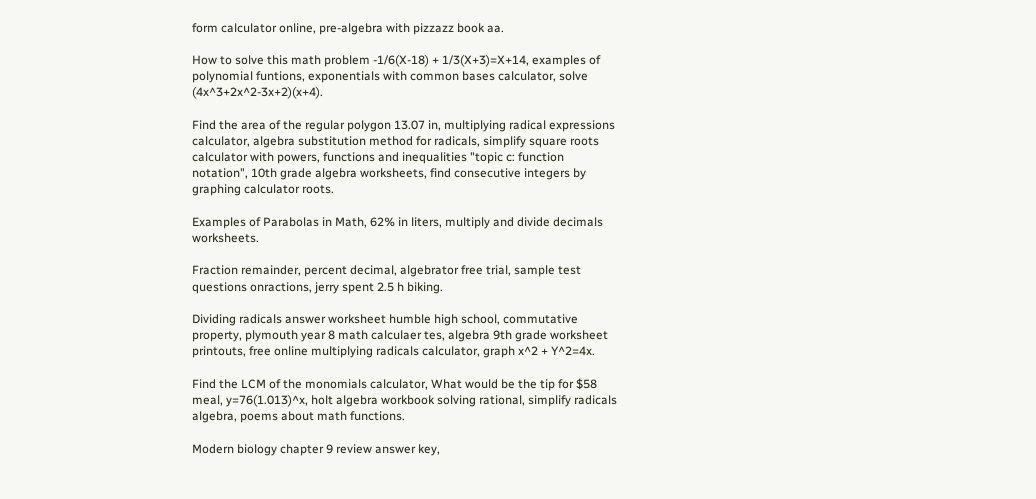form calculator online, pre-algebra with pizzazz book aa.

How to solve this math problem -1/6(X-18) + 1/3(X+3)=X+14, examples of polynomial funtions, exponentials with common bases calculator, solve (4x^3+2x^2-3x+2)(x+4).

Find the area of the regular polygon 13.07 in, multiplying radical expressions calculator, algebra substitution method for radicals, simplify square roots calculator with powers, functions and inequalities "topic c: function notation", 10th grade algebra worksheets, find consecutive integers by graphing calculator roots.

Examples of Parabolas in Math, 62% in liters, multiply and divide decimals worksheets.

Fraction remainder, percent decimal, algebrator free trial, sample test questions onractions, jerry spent 2.5 h biking.

Dividing radicals answer worksheet humble high school, commutative property, plymouth year 8 math calculaer tes, algebra 9th grade worksheet printouts, free online multiplying radicals calculator, graph x^2 + Y^2=4x.

Find the LCM of the monomials calculator, What would be the tip for $58 meal, y=76(1.013)^x, holt algebra workbook solving rational, simplify radicals algebra, poems about math functions.

Modern biology chapter 9 review answer key,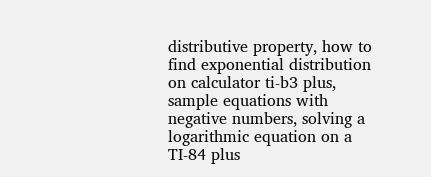distributive property, how to find exponential distribution on calculator ti-b3 plus, sample equations with negative numbers, solving a logarithmic equation on a TI-84 plus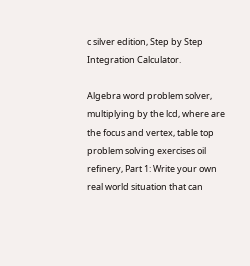c silver edition, Step by Step Integration Calculator.

Algebra word problem solver, multiplying by the lcd, where are the focus and vertex, table top problem solving exercises oil refinery, Part 1: Write your own real world situation that can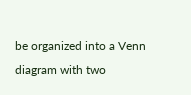be organized into a Venn diagram with two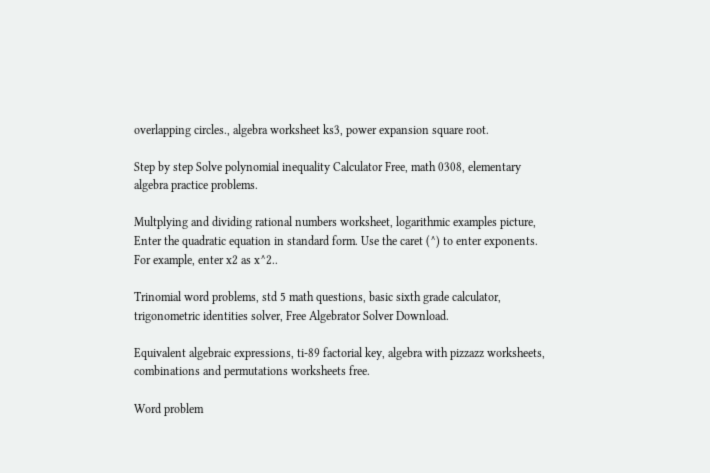overlapping circles., algebra worksheet ks3, power expansion square root.

Step by step Solve polynomial inequality Calculator Free, math 0308, elementary algebra practice problems.

Multplying and dividing rational numbers worksheet, logarithmic examples picture, Enter the quadratic equation in standard form. Use the caret (^) to enter exponents. For example, enter x2 as x^2..

Trinomial word problems, std 5 math questions, basic sixth grade calculator, trigonometric identities solver, Free Algebrator Solver Download.

Equivalent algebraic expressions, ti-89 factorial key, algebra with pizzazz worksheets, combinations and permutations worksheets free.

Word problem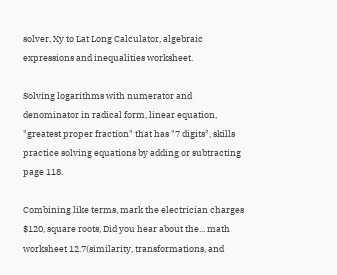solver, Xy to Lat Long Calculator, algebraic expressions and inequalities worksheet.

Solving logarithms with numerator and denominator in radical form, linear equation, "greatest proper fraction" that has "7 digits", skills practice solving equations by adding or subtracting page 118.

Combining like terms, mark the electrician charges $120, square roots, Did you hear about the... math worksheet 12.7(similarity, transformations, and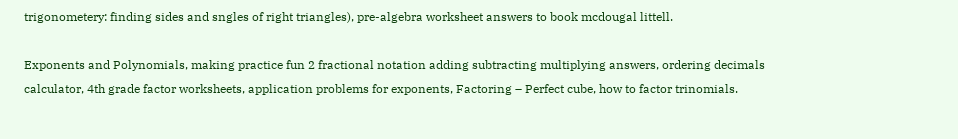trigonometery: finding sides and sngles of right triangles), pre-algebra worksheet answers to book mcdougal littell.

Exponents and Polynomials, making practice fun 2 fractional notation adding subtracting multiplying answers, ordering decimals calculator, 4th grade factor worksheets, application problems for exponents, Factoring – Perfect cube, how to factor trinomials.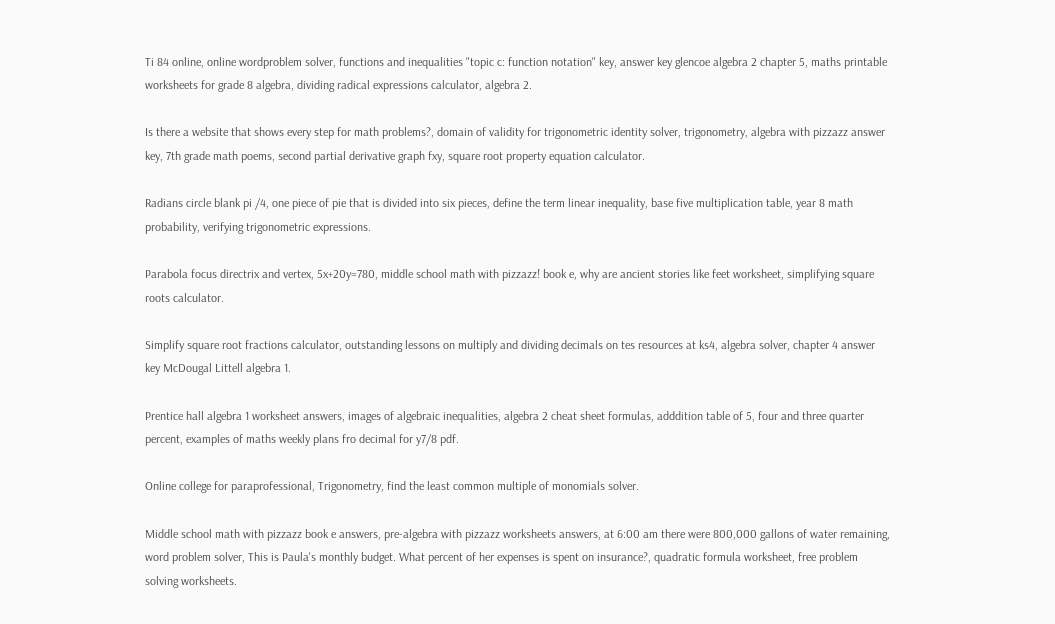Ti 84 online, online wordproblem solver, functions and inequalities "topic c: function notation" key, answer key glencoe algebra 2 chapter 5, maths printable worksheets for grade 8 algebra, dividing radical expressions calculator, algebra 2.

Is there a website that shows every step for math problems?, domain of validity for trigonometric identity solver, trigonometry, algebra with pizzazz answer key, 7th grade math poems, second partial derivative graph fxy, square root property equation calculator.

Radians circle blank pi /4, one piece of pie that is divided into six pieces, define the term linear inequality, base five multiplication table, year 8 math probability, verifying trigonometric expressions.

Parabola focus directrix and vertex, 5x+20y=780, middle school math with pizzazz! book e, why are ancient stories like feet worksheet, simplifying square roots calculator.

Simplify square root fractions calculator, outstanding lessons on multiply and dividing decimals on tes resources at ks4, algebra solver, chapter 4 answer key McDougal Littell algebra 1.

Prentice hall algebra 1 worksheet answers, images of algebraic inequalities, algebra 2 cheat sheet formulas, adddition table of 5, four and three quarter percent, examples of maths weekly plans fro decimal for y7/8 pdf.

Online college for paraprofessional, Trigonometry, find the least common multiple of monomials solver.

Middle school math with pizzazz book e answers, pre-algebra with pizzazz worksheets answers, at 6:00 am there were 800,000 gallons of water remaining, word problem solver, This is Paula's monthly budget. What percent of her expenses is spent on insurance?, quadratic formula worksheet, free problem solving worksheets.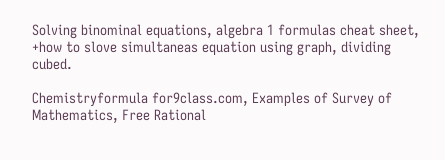Solving binominal equations, algebra 1 formulas cheat sheet, +how to slove simultaneas equation using graph, dividing cubed.

Chemistryformula for9class.com, Examples of Survey of Mathematics, Free Rational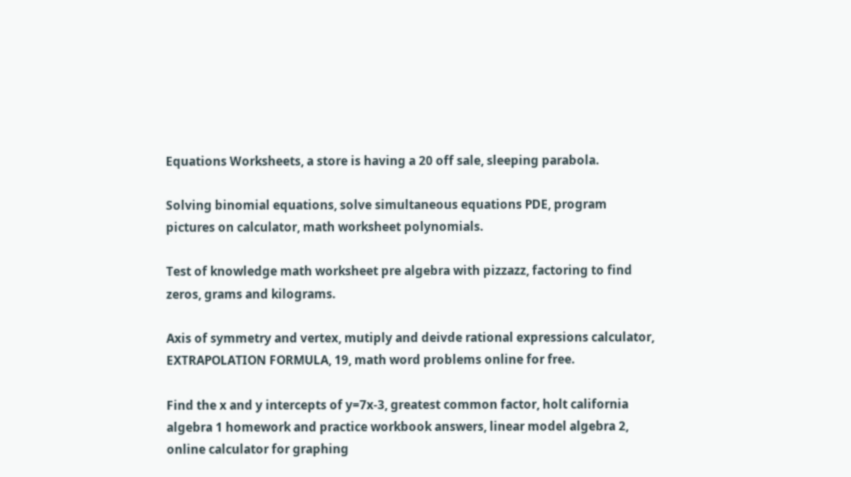Equations Worksheets, a store is having a 20 off sale, sleeping parabola.

Solving binomial equations, solve simultaneous equations PDE, program pictures on calculator, math worksheet polynomials.

Test of knowledge math worksheet pre algebra with pizzazz, factoring to find zeros, grams and kilograms.

Axis of symmetry and vertex, mutiply and deivde rational expressions calculator, EXTRAPOLATION FORMULA, 19, math word problems online for free.

Find the x and y intercepts of y=7x-3, greatest common factor, holt california algebra 1 homework and practice workbook answers, linear model algebra 2, online calculator for graphing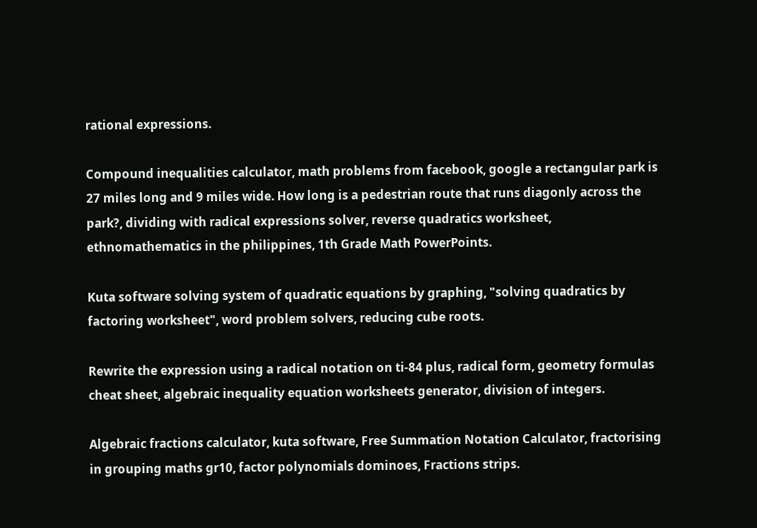rational expressions.

Compound inequalities calculator, math problems from facebook, google a rectangular park is 27 miles long and 9 miles wide. How long is a pedestrian route that runs diagonly across the park?, dividing with radical expressions solver, reverse quadratics worksheet, ethnomathematics in the philippines, 1th Grade Math PowerPoints.

Kuta software solving system of quadratic equations by graphing, "solving quadratics by factoring worksheet", word problem solvers, reducing cube roots.

Rewrite the expression using a radical notation on ti-84 plus, radical form, geometry formulas cheat sheet, algebraic inequality equation worksheets generator, division of integers.

Algebraic fractions calculator, kuta software, Free Summation Notation Calculator, fractorising in grouping maths gr10, factor polynomials dominoes, Fractions strips.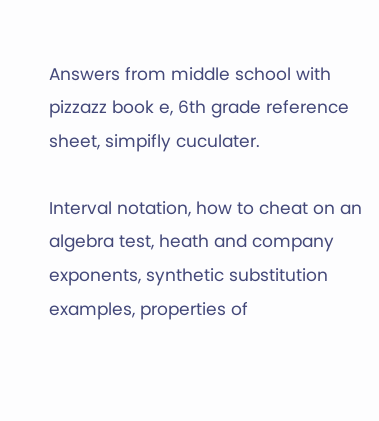Answers from middle school with pizzazz book e, 6th grade reference sheet, simpifly cuculater.

Interval notation, how to cheat on an algebra test, heath and company exponents, synthetic substitution examples, properties of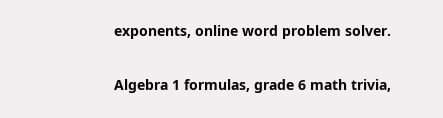exponents, online word problem solver.

Algebra 1 formulas, grade 6 math trivia,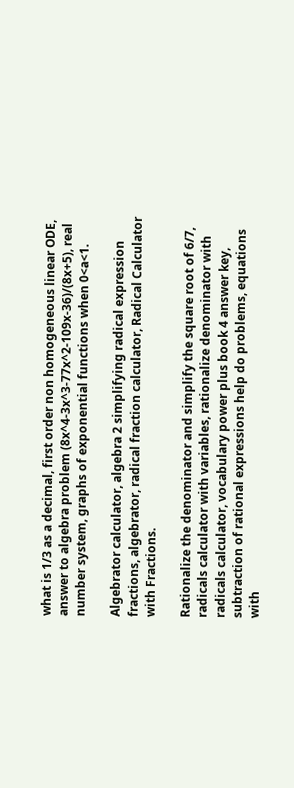what is 1/3 as a decimal, first order non homogeneous linear ODE, answer to algebra problem (8x^4-3x^3-77x^2-109x-36)/(8x+5), real number system, graphs of exponential functions when 0<a<1.

Algebrator calculator, algebra 2 simplifying radical expression fractions, algebrator, radical fraction calculator, Radical Calculator with Fractions.

Rationalize the denominator and simplify the square root of 6/7, radicals calculator with variables, rationalize denominator with radicals calculator, vocabulary power plus book 4 answer key, subtraction of rational expressions help do problems, equations with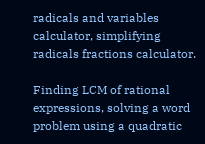radicals and variables calculator, simplifying radicals fractions calculator.

Finding LCM of rational expressions, solving a word problem using a quadratic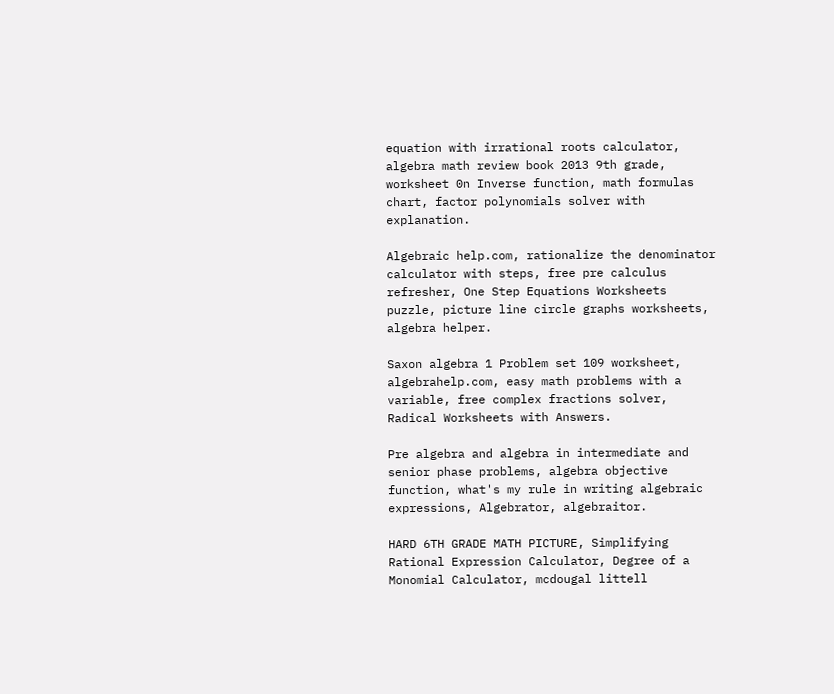equation with irrational roots calculator, algebra math review book 2013 9th grade, worksheet 0n Inverse function, math formulas chart, factor polynomials solver with explanation.

Algebraic help.com, rationalize the denominator calculator with steps, free pre calculus refresher, One Step Equations Worksheets puzzle, picture line circle graphs worksheets, algebra helper.

Saxon algebra 1 Problem set 109 worksheet, algebrahelp.com, easy math problems with a variable, free complex fractions solver, Radical Worksheets with Answers.

Pre algebra and algebra in intermediate and senior phase problems, algebra objective function, what's my rule in writing algebraic expressions, Algebrator, algebraitor.

HARD 6TH GRADE MATH PICTURE, Simplifying Rational Expression Calculator, Degree of a Monomial Calculator, mcdougal littell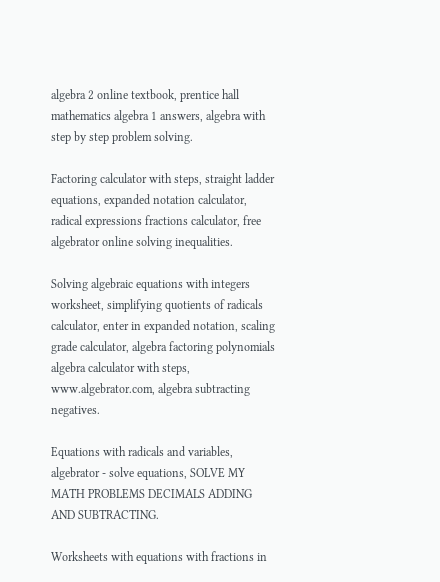algebra 2 online textbook, prentice hall mathematics algebra 1 answers, algebra with step by step problem solving.

Factoring calculator with steps, straight ladder equations, expanded notation calculator, radical expressions fractions calculator, free algebrator online solving inequalities.

Solving algebraic equations with integers worksheet, simplifying quotients of radicals calculator, enter in expanded notation, scaling grade calculator, algebra factoring polynomials algebra calculator with steps, www.algebrator.com, algebra subtracting negatives.

Equations with radicals and variables, algebrator - solve equations, SOLVE MY MATH PROBLEMS DECIMALS ADDING AND SUBTRACTING.

Worksheets with equations with fractions in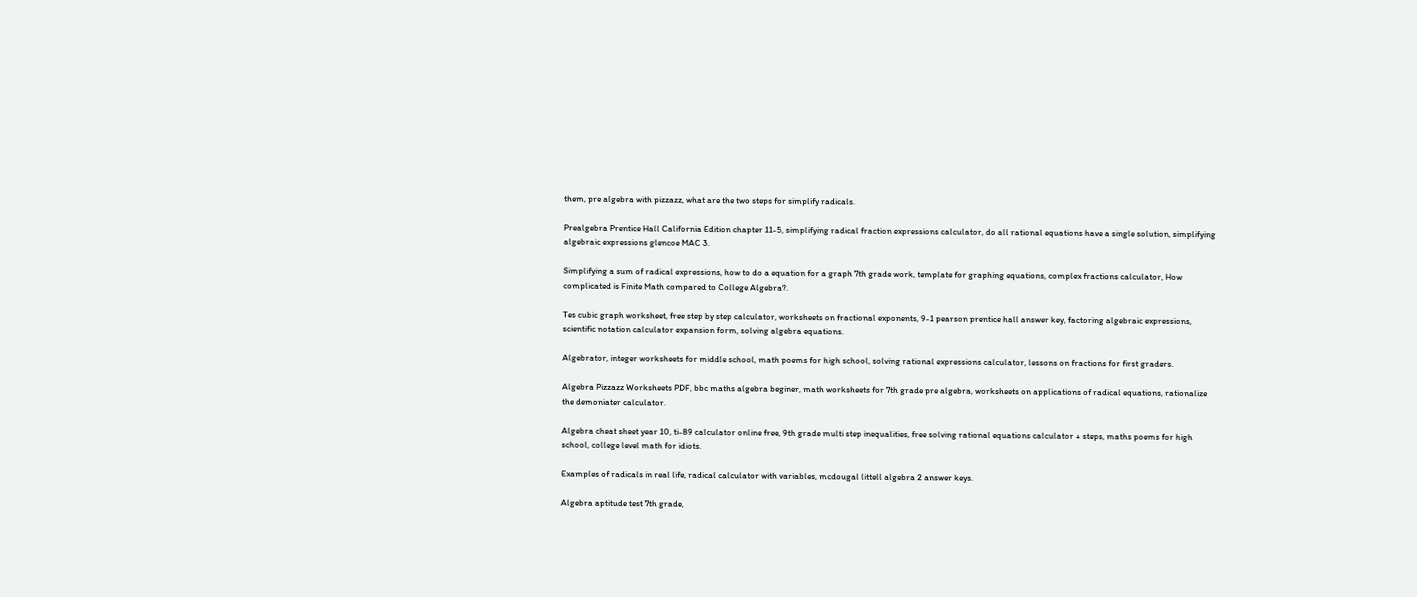them, pre algebra with pizzazz, what are the two steps for simplify radicals.

Prealgebra Prentice Hall California Edition chapter 11-5, simplifying radical fraction expressions calculator, do all rational equations have a single solution, simplifying algebraic expressions glencoe MAC 3.

Simplifying a sum of radical expressions, how to do a equation for a graph 7th grade work, template for graphing equations, complex fractions calculator, How complicated is Finite Math compared to College Algebra?.

Tes cubic graph worksheet, free step by step calculator, worksheets on fractional exponents, 9-1 pearson prentice hall answer key, factoring algebraic expressions, scientific notation calculator expansion form, solving algebra equations.

Algebrator, integer worksheets for middle school, math poems for high school, solving rational expressions calculator, lessons on fractions for first graders.

Algebra Pizzazz Worksheets PDF, bbc maths algebra beginer, math worksheets for 7th grade pre algebra, worksheets on applications of radical equations, rationalize the demoniater calculator.

Algebra cheat sheet year 10, ti-89 calculator online free, 9th grade multi step inequalities, free solving rational equations calculator + steps, maths poems for high school, college level math for idiots.

Examples of radicals in real life, radical calculator with variables, mcdougal littell algebra 2 answer keys.

Algebra aptitude test 7th grade,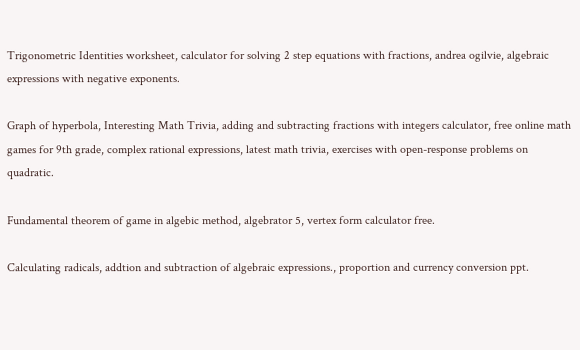Trigonometric Identities worksheet, calculator for solving 2 step equations with fractions, andrea ogilvie, algebraic expressions with negative exponents.

Graph of hyperbola, Interesting Math Trivia, adding and subtracting fractions with integers calculator, free online math games for 9th grade, complex rational expressions, latest math trivia, exercises with open-response problems on quadratic.

Fundamental theorem of game in algebic method, algebrator 5, vertex form calculator free.

Calculating radicals, addtion and subtraction of algebraic expressions., proportion and currency conversion ppt.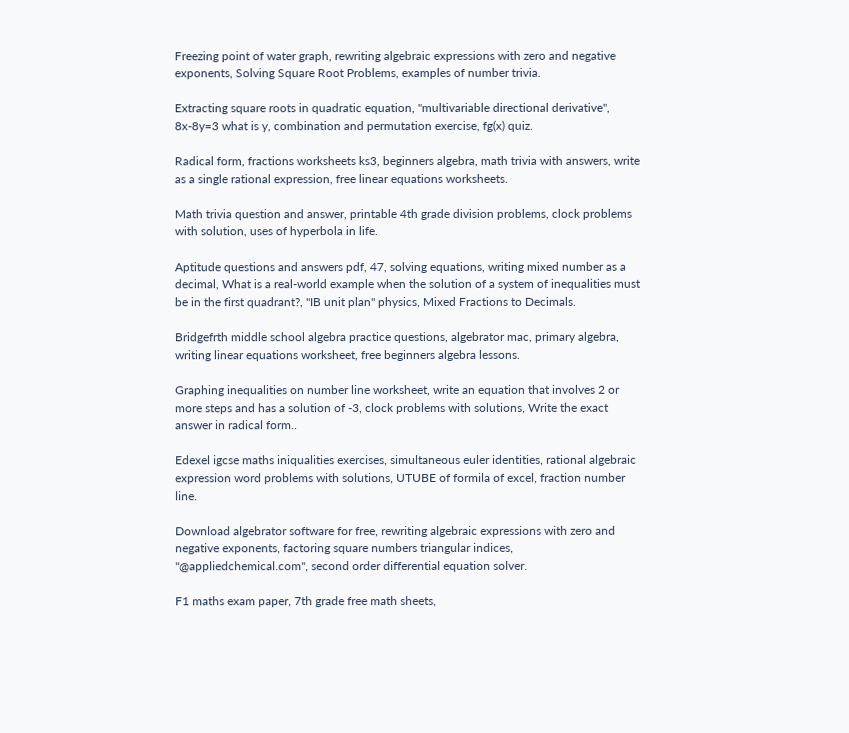Freezing point of water graph, rewriting algebraic expressions with zero and negative exponents, Solving Square Root Problems, examples of number trivia.

Extracting square roots in quadratic equation, "multivariable directional derivative", 8x-8y=3 what is y, combination and permutation exercise, fg(x) quiz.

Radical form, fractions worksheets ks3, beginners algebra, math trivia with answers, write as a single rational expression, free linear equations worksheets.

Math trivia question and answer, printable 4th grade division problems, clock problems with solution, uses of hyperbola in life.

Aptitude questions and answers pdf, 47, solving equations, writing mixed number as a decimal, What is a real-world example when the solution of a system of inequalities must be in the first quadrant?, "IB unit plan" physics, Mixed Fractions to Decimals.

Bridgefrth middle school algebra practice questions, algebrator mac, primary algebra, writing linear equations worksheet, free beginners algebra lessons.

Graphing inequalities on number line worksheet, write an equation that involves 2 or more steps and has a solution of -3, clock problems with solutions, Write the exact answer in radical form..

Edexel igcse maths iniqualities exercises, simultaneous euler identities, rational algebraic expression word problems with solutions, UTUBE of formila of excel, fraction number line.

Download algebrator software for free, rewriting algebraic expressions with zero and negative exponents, factoring square numbers triangular indices, "@appliedchemical.com", second order differential equation solver.

F1 maths exam paper, 7th grade free math sheets,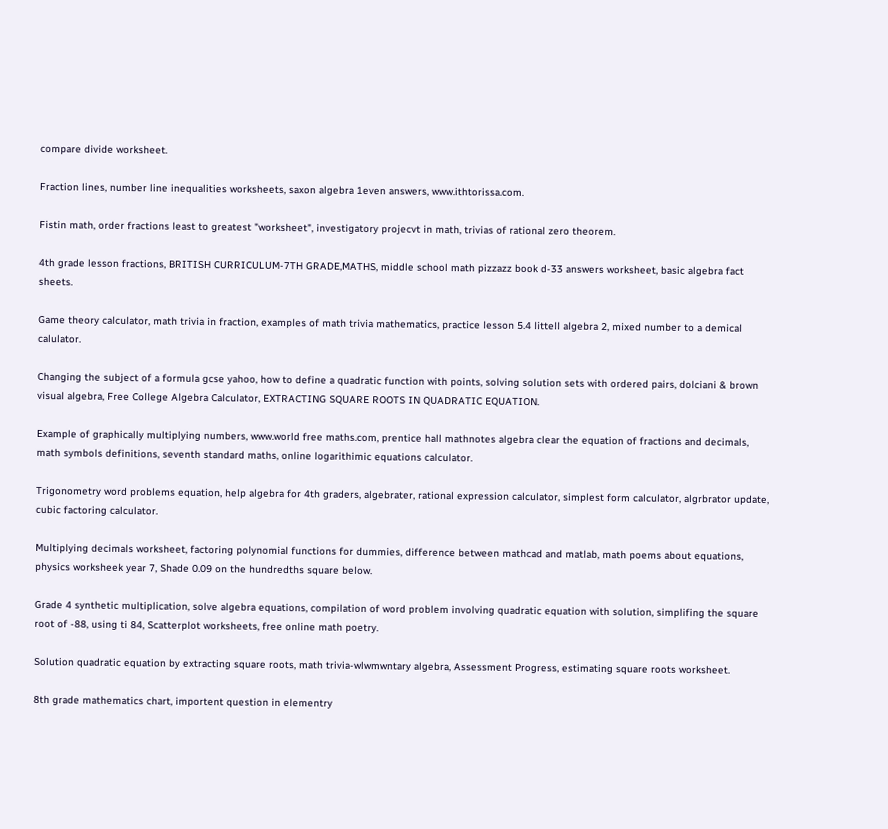compare divide worksheet.

Fraction lines, number line inequalities worksheets, saxon algebra 1even answers, www.ithtorissa.com.

Fistin math, order fractions least to greatest "worksheet", investigatory projecvt in math, trivias of rational zero theorem.

4th grade lesson fractions, BRITISH CURRICULUM-7TH GRADE,MATHS, middle school math pizzazz book d-33 answers worksheet, basic algebra fact sheets.

Game theory calculator, math trivia in fraction, examples of math trivia mathematics, practice lesson 5.4 littell algebra 2, mixed number to a demical calulator.

Changing the subject of a formula gcse yahoo, how to define a quadratic function with points, solving solution sets with ordered pairs, dolciani & brown visual algebra, Free College Algebra Calculator, EXTRACTING SQUARE ROOTS IN QUADRATIC EQUATION.

Example of graphically multiplying numbers, www.world free maths.com, prentice hall mathnotes algebra clear the equation of fractions and decimals, math symbols definitions, seventh standard maths, online logarithimic equations calculator.

Trigonometry word problems equation, help algebra for 4th graders, algebrater, rational expression calculator, simplest form calculator, algrbrator update, cubic factoring calculator.

Multiplying decimals worksheet, factoring polynomial functions for dummies, difference between mathcad and matlab, math poems about equations, physics worksheek year 7, Shade 0.09 on the hundredths square below.

Grade 4 synthetic multiplication, solve algebra equations, compilation of word problem involving quadratic equation with solution, simplifing the square root of -88, using ti 84, Scatterplot worksheets, free online math poetry.

Solution quadratic equation by extracting square roots, math trivia-wlwmwntary algebra, Assessment Progress, estimating square roots worksheet.

8th grade mathematics chart, importent question in elementry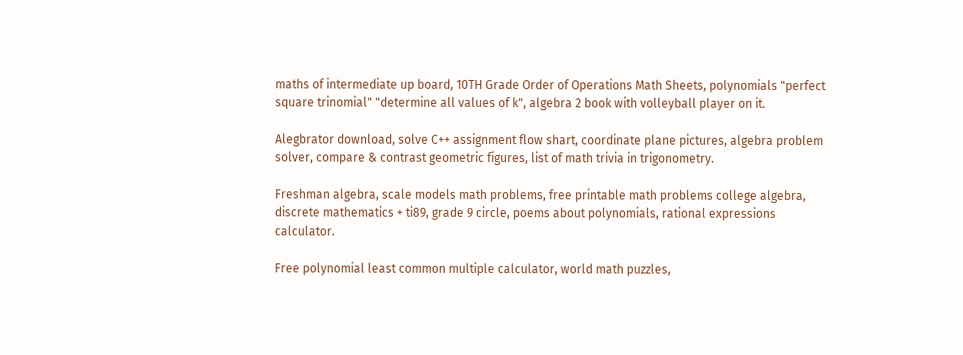maths of intermediate up board, 10TH Grade Order of Operations Math Sheets, polynomials "perfect square trinomial" "determine all values of k", algebra 2 book with volleyball player on it.

Alegbrator download, solve C++ assignment flow shart, coordinate plane pictures, algebra problem solver, compare & contrast geometric figures, list of math trivia in trigonometry.

Freshman algebra, scale models math problems, free printable math problems college algebra, discrete mathematics + ti89, grade 9 circle, poems about polynomials, rational expressions calculator.

Free polynomial least common multiple calculator, world math puzzles,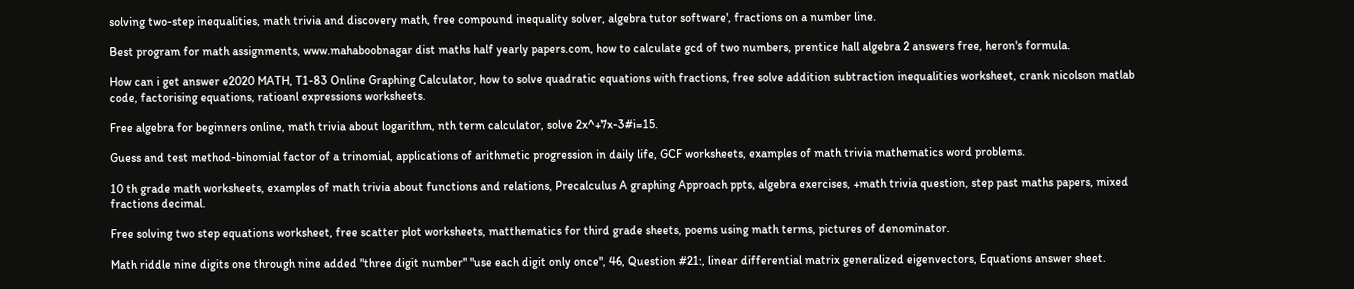solving two-step inequalities, math trivia and discovery math, free compound inequality solver, algebra tutor software', fractions on a number line.

Best program for math assignments, www.mahaboobnagar dist maths half yearly papers.com, how to calculate gcd of two numbers, prentice hall algebra 2 answers free, heron's formula.

How can i get answer e2020 MATH, T1-83 Online Graphing Calculator, how to solve quadratic equations with fractions, free solve addition subtraction inequalities worksheet, crank nicolson matlab code, factorising equations, ratioanl expressions worksheets.

Free algebra for beginners online, math trivia about logarithm, nth term calculator, solve 2x^+7x-3#i=15.

Guess and test method-binomial factor of a trinomial, applications of arithmetic progression in daily life, GCF worksheets, examples of math trivia mathematics word problems.

10 th grade math worksheets, examples of math trivia about functions and relations, Precalculus A graphing Approach ppts, algebra exercises, +math trivia question, step past maths papers, mixed fractions decimal.

Free solving two step equations worksheet, free scatter plot worksheets, matthematics for third grade sheets, poems using math terms, pictures of denominator.

Math riddle nine digits one through nine added "three digit number" "use each digit only once", 46, Question #21:, linear differential matrix generalized eigenvectors, Equations answer sheet.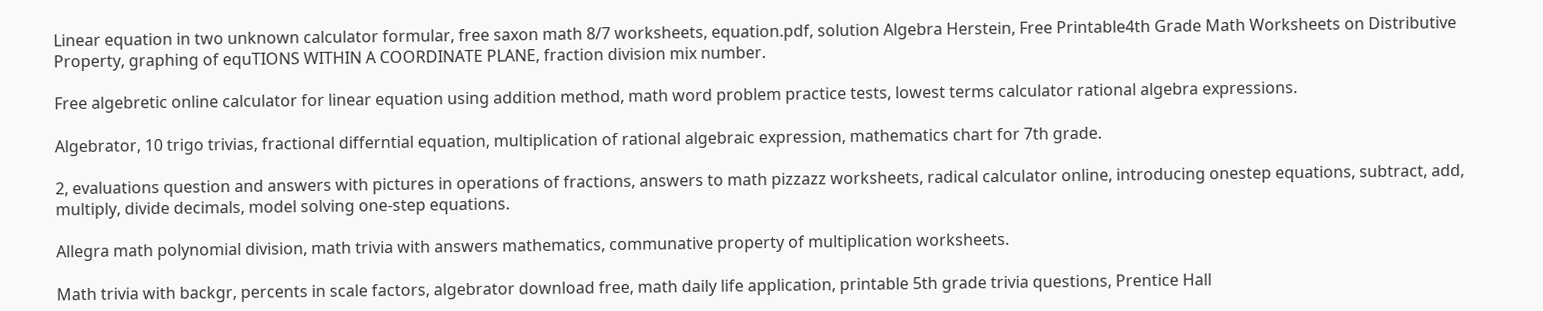Linear equation in two unknown calculator formular, free saxon math 8/7 worksheets, equation.pdf, solution Algebra Herstein, Free Printable4th Grade Math Worksheets on Distributive Property, graphing of equTIONS WITHIN A COORDINATE PLANE, fraction division mix number.

Free algebretic online calculator for linear equation using addition method, math word problem practice tests, lowest terms calculator rational algebra expressions.

Algebrator, 10 trigo trivias, fractional differntial equation, multiplication of rational algebraic expression, mathematics chart for 7th grade.

2, evaluations question and answers with pictures in operations of fractions, answers to math pizzazz worksheets, radical calculator online, introducing onestep equations, subtract, add, multiply, divide decimals, model solving one-step equations.

Allegra math polynomial division, math trivia with answers mathematics, communative property of multiplication worksheets.

Math trivia with backgr, percents in scale factors, algebrator download free, math daily life application, printable 5th grade trivia questions, Prentice Hall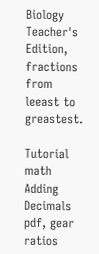Biology Teacher's Edition, fractions from leeast to greastest.

Tutorial math Adding Decimals pdf, gear ratios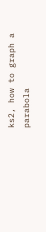ks2, how to graph a parabola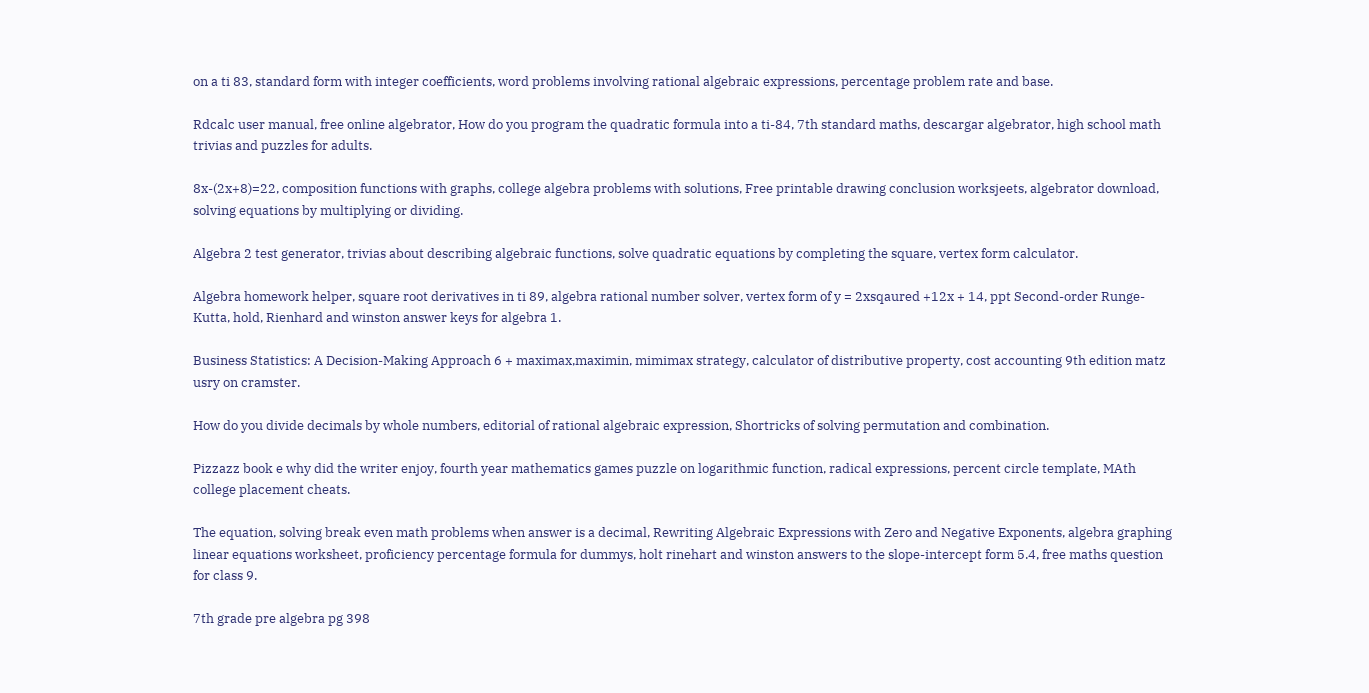on a ti 83, standard form with integer coefficients, word problems involving rational algebraic expressions, percentage problem rate and base.

Rdcalc user manual, free online algebrator, How do you program the quadratic formula into a ti-84, 7th standard maths, descargar algebrator, high school math trivias and puzzles for adults.

8x-(2x+8)=22, composition functions with graphs, college algebra problems with solutions, Free printable drawing conclusion worksjeets, algebrator download, solving equations by multiplying or dividing.

Algebra 2 test generator, trivias about describing algebraic functions, solve quadratic equations by completing the square, vertex form calculator.

Algebra homework helper, square root derivatives in ti 89, algebra rational number solver, vertex form of y = 2xsqaured +12x + 14, ppt Second-order Runge-Kutta, hold, Rienhard and winston answer keys for algebra 1.

Business Statistics: A Decision-Making Approach 6 + maximax,maximin, mimimax strategy, calculator of distributive property, cost accounting 9th edition matz usry on cramster.

How do you divide decimals by whole numbers, editorial of rational algebraic expression, Shortricks of solving permutation and combination.

Pizzazz book e why did the writer enjoy, fourth year mathematics games puzzle on logarithmic function, radical expressions, percent circle template, MAth college placement cheats.

The equation, solving break even math problems when answer is a decimal, Rewriting Algebraic Expressions with Zero and Negative Exponents, algebra graphing linear equations worksheet, proficiency percentage formula for dummys, holt rinehart and winston answers to the slope-intercept form 5.4, free maths question for class 9.

7th grade pre algebra pg 398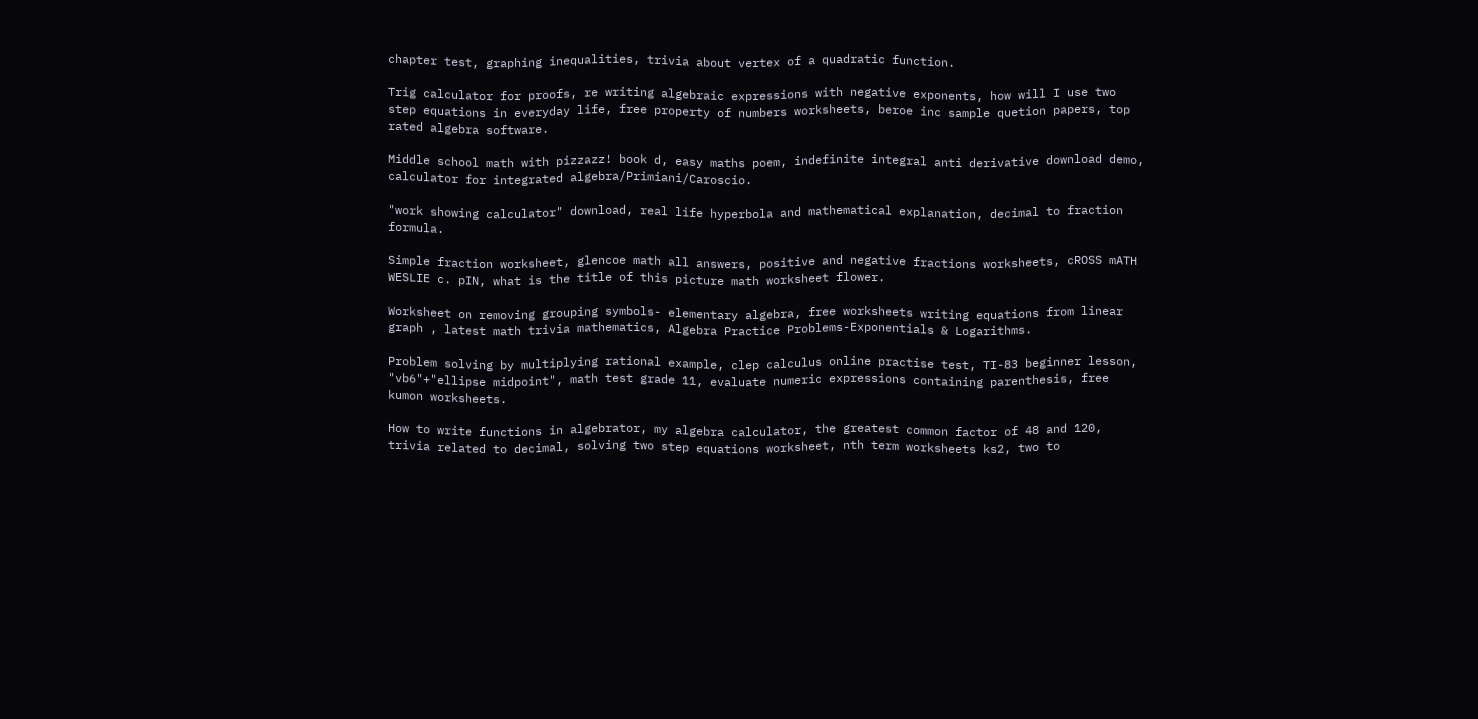chapter test, graphing inequalities, trivia about vertex of a quadratic function.

Trig calculator for proofs, re writing algebraic expressions with negative exponents, how will I use two step equations in everyday life, free property of numbers worksheets, beroe inc sample quetion papers, top rated algebra software.

Middle school math with pizzazz! book d, easy maths poem, indefinite integral anti derivative download demo, calculator for integrated algebra/Primiani/Caroscio.

"work showing calculator" download, real life hyperbola and mathematical explanation, decimal to fraction formula.

Simple fraction worksheet, glencoe math all answers, positive and negative fractions worksheets, cROSS mATH WESLIE c. pIN, what is the title of this picture math worksheet flower.

Worksheet on removing grouping symbols- elementary algebra, free worksheets writing equations from linear graph , latest math trivia mathematics, Algebra Practice Problems-Exponentials & Logarithms.

Problem solving by multiplying rational example, clep calculus online practise test, TI-83 beginner lesson, "vb6"+"ellipse midpoint", math test grade 11, evaluate numeric expressions containing parenthesis, free kumon worksheets.

How to write functions in algebrator, my algebra calculator, the greatest common factor of 48 and 120, trivia related to decimal, solving two step equations worksheet, nth term worksheets ks2, two to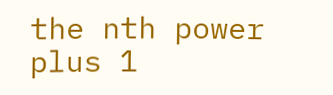the nth power plus 1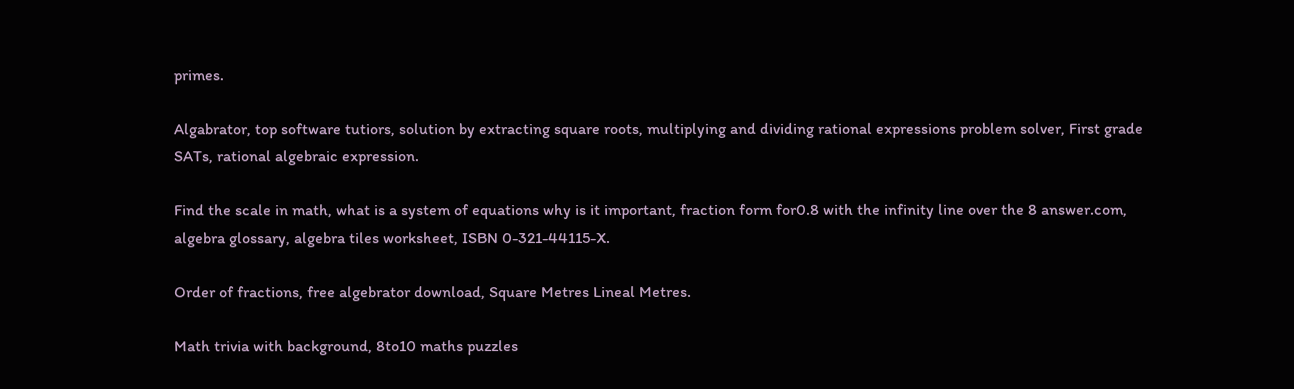primes.

Algabrator, top software tutiors, solution by extracting square roots, multiplying and dividing rational expressions problem solver, First grade SATs, rational algebraic expression.

Find the scale in math, what is a system of equations why is it important, fraction form for0.8 with the infinity line over the 8 answer.com, algebra glossary, algebra tiles worksheet, ISBN 0-321-44115-X.

Order of fractions, free algebrator download, Square Metres Lineal Metres.

Math trivia with background, 8to10 maths puzzles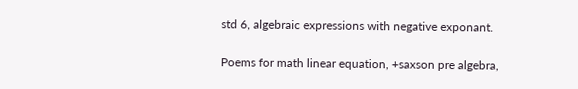std 6, algebraic expressions with negative exponant.

Poems for math linear equation, +saxson pre algebra,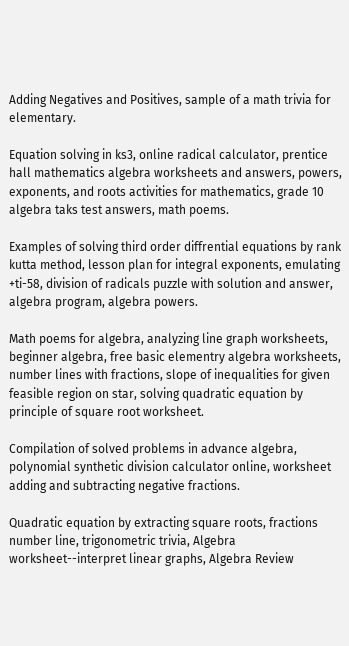Adding Negatives and Positives, sample of a math trivia for elementary.

Equation solving in ks3, online radical calculator, prentice hall mathematics algebra worksheets and answers, powers, exponents, and roots activities for mathematics, grade 10 algebra taks test answers, math poems.

Examples of solving third order diffrential equations by rank kutta method, lesson plan for integral exponents, emulating +ti-58, division of radicals puzzle with solution and answer, algebra program, algebra powers.

Math poems for algebra, analyzing line graph worksheets, beginner algebra, free basic elementry algebra worksheets, number lines with fractions, slope of inequalities for given feasible region on star, solving quadratic equation by principle of square root worksheet.

Compilation of solved problems in advance algebra, polynomial synthetic division calculator online, worksheet adding and subtracting negative fractions.

Quadratic equation by extracting square roots, fractions number line, trigonometric trivia, Algebra worksheet--interpret linear graphs, Algebra Review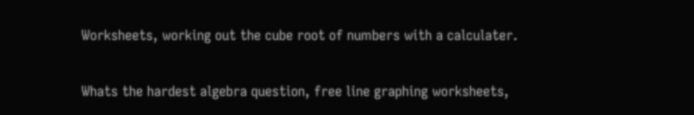Worksheets, working out the cube root of numbers with a calculater.

Whats the hardest algebra question, free line graphing worksheets,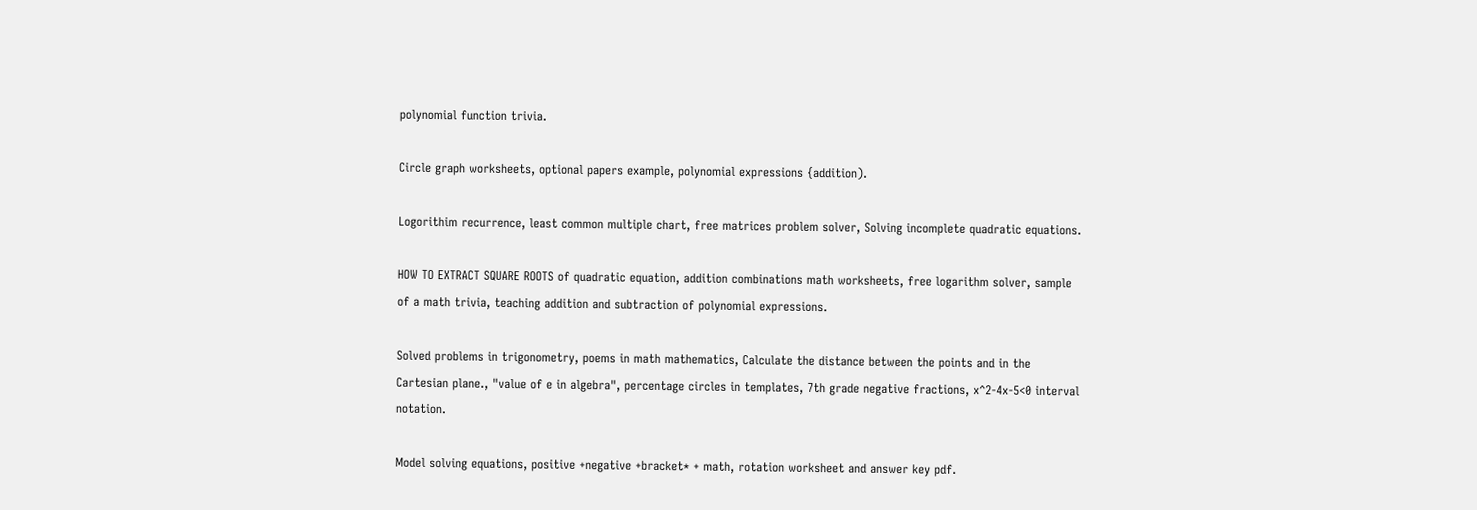polynomial function trivia.

Circle graph worksheets, optional papers example, polynomial expressions {addition).

Logorithim recurrence, least common multiple chart, free matrices problem solver, Solving incomplete quadratic equations.

HOW TO EXTRACT SQUARE ROOTS of quadratic equation, addition combinations math worksheets, free logarithm solver, sample of a math trivia, teaching addition and subtraction of polynomial expressions.

Solved problems in trigonometry, poems in math mathematics, Calculate the distance between the points and in the Cartesian plane., "value of e in algebra", percentage circles in templates, 7th grade negative fractions, x^2-4x-5<0 interval notation.

Model solving equations, positive +negative +bracket* + math, rotation worksheet and answer key pdf.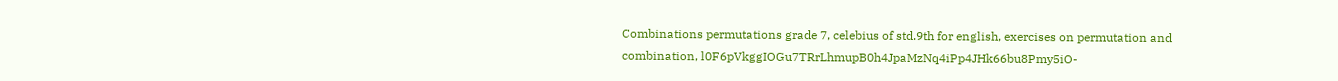Combinations permutations grade 7, celebius of std.9th for english, exercises on permutation and combination, l0F6pVkggIOGu7TRrLhmupB0h4JpaMzNq4iPp4JHk66bu8Pmy5iO-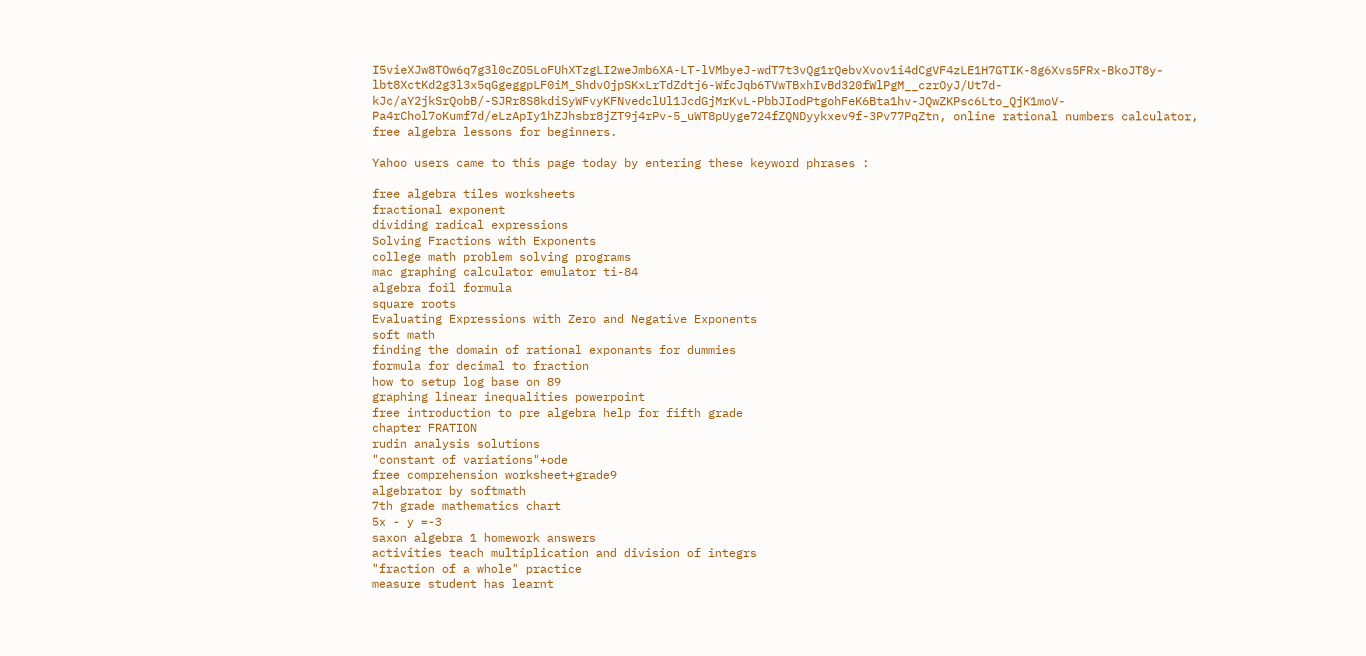I5vieXJw8TOw6q7g3l0cZO5LoFUhXTzgLI2weJmb6XA-LT-lVMbyeJ-wdT7t3vQg1rQebvXvov1i4dCgVF4zLE1H7GTIK-8g6Xvs5FRx-BkoJT8y-lbt8XctKd2g3l3x5qGgeggpLF0iM_ShdvOjpSKxLrTdZdtj6-WfcJqb6TVwTBxhIvBd320fWlPgM__czrOyJ/Ut7d-kJc/aY2jkSrQobB/-SJRr8S8kdiSyWFvyKFNvedclUl1JcdGjMrKvL-PbbJIodPtgohFeK6Bta1hv-JQwZKPsc6Lto_QjK1moV-Pa4rChol7oKumf7d/eLzApIy1hZJhsbr8jZT9j4rPv-5_uWT8pUyge724fZQNDyykxev9f-3Pv77PqZtn, online rational numbers calculator, free algebra lessons for beginners.

Yahoo users came to this page today by entering these keyword phrases :

free algebra tiles worksheets
fractional exponent
dividing radical expressions
Solving Fractions with Exponents
college math problem solving programs
mac graphing calculator emulator ti-84
algebra foil formula
square roots
Evaluating Expressions with Zero and Negative Exponents
soft math
finding the domain of rational exponants for dummies
formula for decimal to fraction
how to setup log base on 89
graphing linear inequalities powerpoint
free introduction to pre algebra help for fifth grade
chapter FRATION
rudin analysis solutions
"constant of variations"+ode
free comprehension worksheet+grade9
algebrator by softmath
7th grade mathematics chart
5x - y =-3
saxon algebra 1 homework answers
activities teach multiplication and division of integrs
"fraction of a whole" practice
measure student has learnt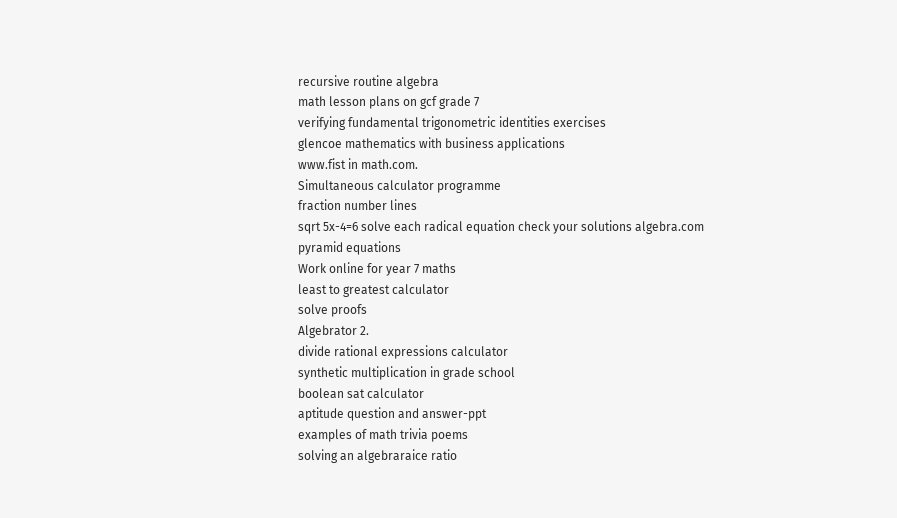recursive routine algebra
math lesson plans on gcf grade 7
verifying fundamental trigonometric identities exercises
glencoe mathematics with business applications
www.fist in math.com.
Simultaneous calculator programme
fraction number lines
sqrt 5x-4=6 solve each radical equation check your solutions algebra.com
pyramid equations
Work online for year 7 maths
least to greatest calculator
solve proofs
Algebrator 2.
divide rational expressions calculator
synthetic multiplication in grade school
boolean sat calculator
aptitude question and answer-ppt
examples of math trivia poems
solving an algebraraice ratio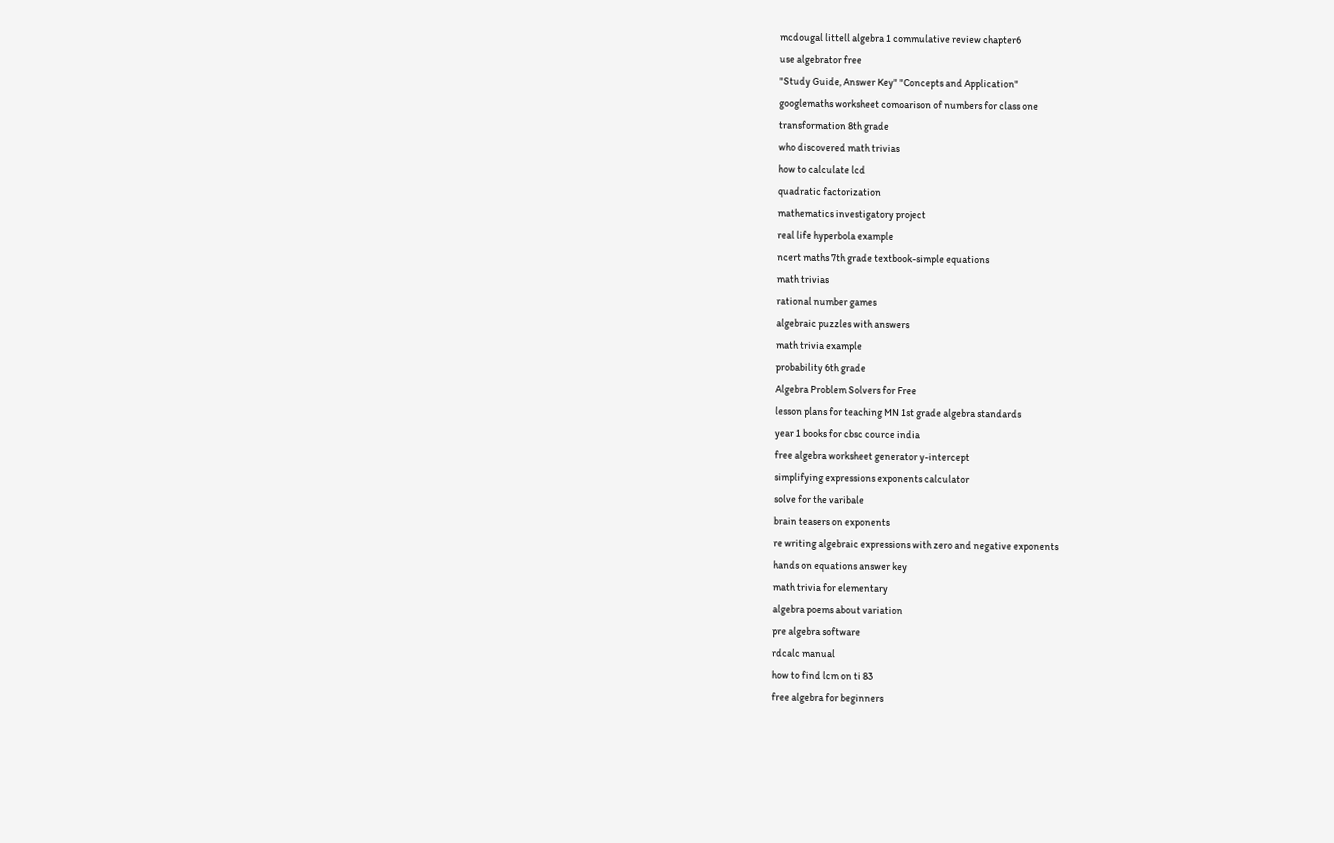mcdougal littell algebra 1 commulative review chapter6
use algebrator free
"Study Guide, Answer Key" "Concepts and Application"
googlemaths worksheet comoarison of numbers for class one
transformation 8th grade
who discovered math trivias
how to calculate lcd
quadratic factorization
mathematics investigatory project
real life hyperbola example
ncert maths 7th grade textbook-simple equations
math trivias
rational number games
algebraic puzzles with answers
math trivia example
probability 6th grade
Algebra Problem Solvers for Free
lesson plans for teaching MN 1st grade algebra standards
year 1 books for cbsc cource india
free algebra worksheet generator y-intercept
simplifying expressions exponents calculator
solve for the varibale
brain teasers on exponents
re writing algebraic expressions with zero and negative exponents
hands on equations answer key
math trivia for elementary
algebra poems about variation
pre algebra software
rdcalc manual
how to find lcm on ti 83
free algebra for beginners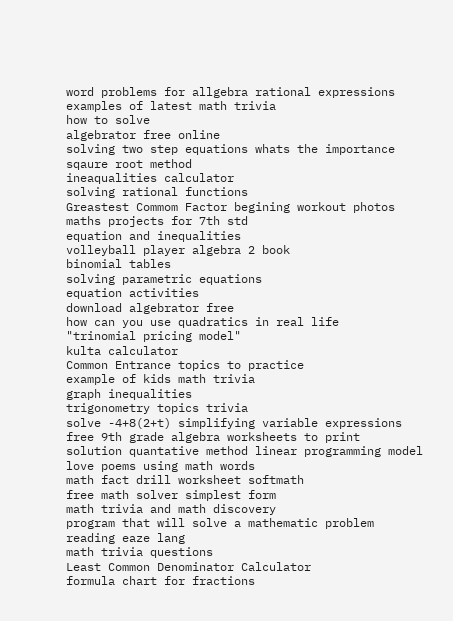word problems for allgebra rational expressions
examples of latest math trivia
how to solve
algebrator free online
solving two step equations whats the importance
sqaure root method
ineaqualities calculator
solving rational functions
Greastest Commom Factor begining workout photos
maths projects for 7th std
equation and inequalities
volleyball player algebra 2 book
binomial tables
solving parametric equations
equation activities
download algebrator free
how can you use quadratics in real life
"trinomial pricing model"
kulta calculator
Common Entrance topics to practice
example of kids math trivia
graph inequalities
trigonometry topics trivia
solve -4+8(2+t) simplifying variable expressions
free 9th grade algebra worksheets to print
solution quantative method linear programming model
love poems using math words
math fact drill worksheet softmath
free math solver simplest form
math trivia and math discovery
program that will solve a mathematic problem
reading eaze lang
math trivia questions
Least Common Denominator Calculator
formula chart for fractions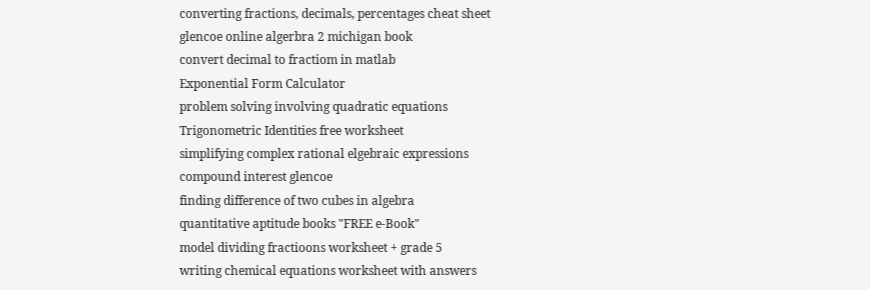converting fractions, decimals, percentages cheat sheet
glencoe online algerbra 2 michigan book
convert decimal to fractiom in matlab
Exponential Form Calculator
problem solving involving quadratic equations
Trigonometric Identities free worksheet
simplifying complex rational elgebraic expressions
compound interest glencoe
finding difference of two cubes in algebra
quantitative aptitude books "FREE e-Book"
model dividing fractioons worksheet + grade 5
writing chemical equations worksheet with answers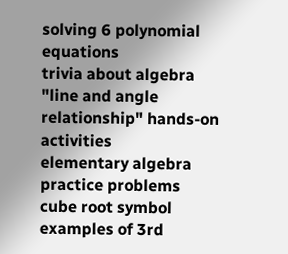solving 6 polynomial equations
trivia about algebra
"line and angle relationship" hands-on activities
elementary algebra practice problems
cube root symbol
examples of 3rd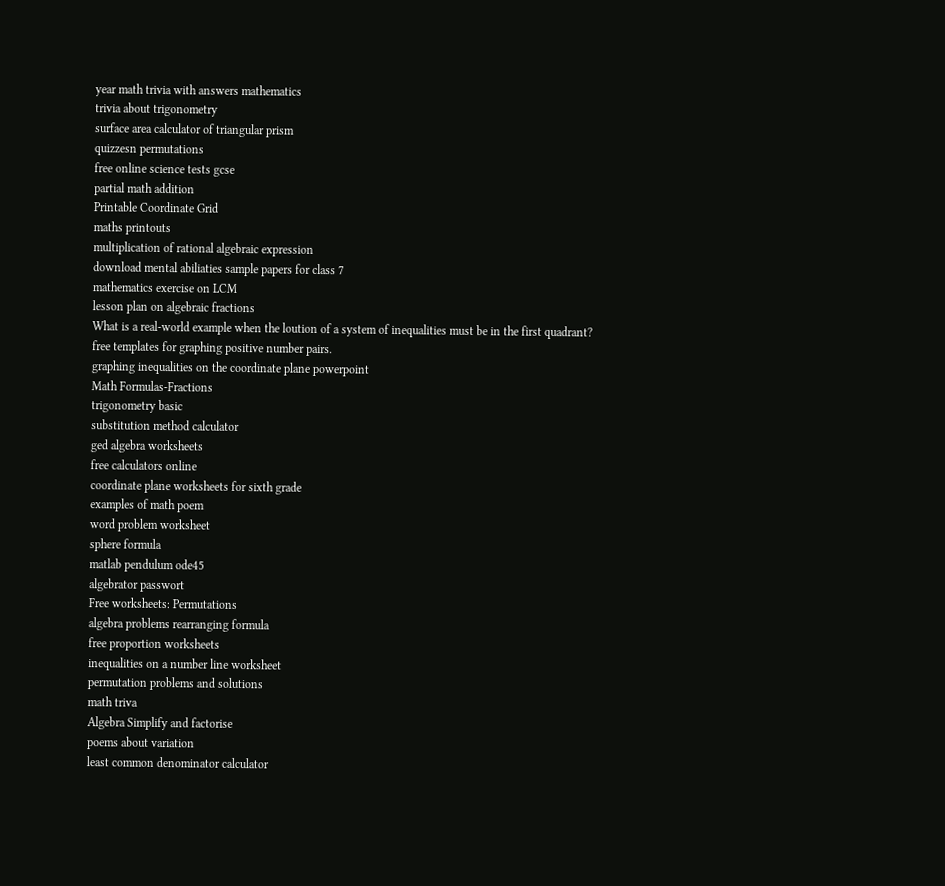year math trivia with answers mathematics
trivia about trigonometry
surface area calculator of triangular prism
quizzesn permutations
free online science tests gcse
partial math addition
Printable Coordinate Grid
maths printouts
multiplication of rational algebraic expression
download mental abiliaties sample papers for class 7
mathematics exercise on LCM
lesson plan on algebraic fractions
What is a real-world example when the loution of a system of inequalities must be in the first quadrant?
free templates for graphing positive number pairs.
graphing inequalities on the coordinate plane powerpoint
Math Formulas-Fractions
trigonometry basic
substitution method calculator
ged algebra worksheets
free calculators online
coordinate plane worksheets for sixth grade
examples of math poem
word problem worksheet
sphere formula
matlab pendulum ode45
algebrator passwort
Free worksheets: Permutations
algebra problems rearranging formula
free proportion worksheets
inequalities on a number line worksheet
permutation problems and solutions
math triva
Algebra Simplify and factorise
poems about variation
least common denominator calculator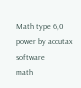Math type 6,0
power by accutax software
math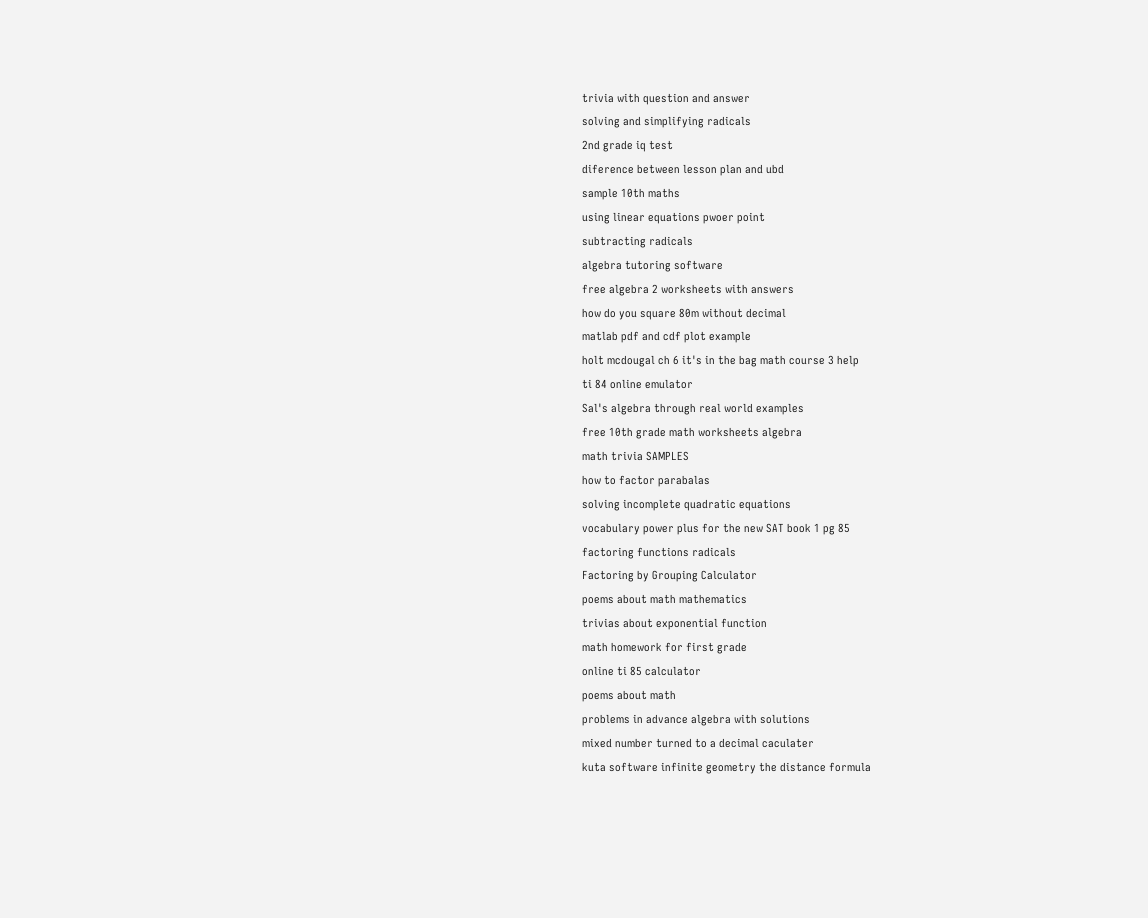trivia with question and answer
solving and simplifying radicals
2nd grade iq test
diference between lesson plan and ubd
sample 10th maths
using linear equations pwoer point
subtracting radicals
algebra tutoring software
free algebra 2 worksheets with answers
how do you square 80m without decimal
matlab pdf and cdf plot example
holt mcdougal ch 6 it's in the bag math course 3 help
ti 84 online emulator
Sal's algebra through real world examples
free 10th grade math worksheets algebra
math trivia SAMPLES
how to factor parabalas
solving incomplete quadratic equations
vocabulary power plus for the new SAT book 1 pg 85
factoring functions radicals
Factoring by Grouping Calculator
poems about math mathematics
trivias about exponential function
math homework for first grade
online ti 85 calculator
poems about math
problems in advance algebra with solutions
mixed number turned to a decimal caculater
kuta software infinite geometry the distance formula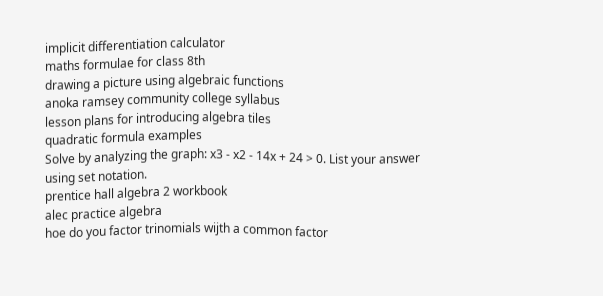implicit differentiation calculator
maths formulae for class 8th
drawing a picture using algebraic functions
anoka ramsey community college syllabus
lesson plans for introducing algebra tiles
quadratic formula examples
Solve by analyzing the graph: x3 - x2 - 14x + 24 > 0. List your answer using set notation.
prentice hall algebra 2 workbook
alec practice algebra
hoe do you factor trinomials wijth a common factor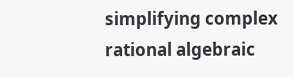simplifying complex rational algebraic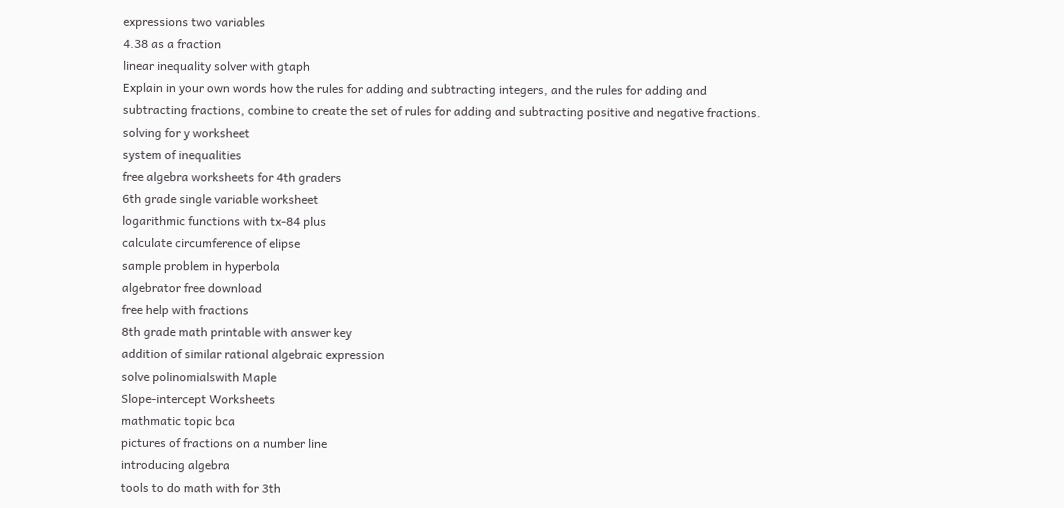expressions two variables
4.38 as a fraction
linear inequality solver with gtaph
Explain in your own words how the rules for adding and subtracting integers, and the rules for adding and subtracting fractions, combine to create the set of rules for adding and subtracting positive and negative fractions.
solving for y worksheet
system of inequalities
free algebra worksheets for 4th graders
6th grade single variable worksheet
logarithmic functions with tx-84 plus
calculate circumference of elipse
sample problem in hyperbola
algebrator free download
free help with fractions
8th grade math printable with answer key
addition of similar rational algebraic expression
solve polinomialswith Maple
Slope-intercept Worksheets
mathmatic topic bca
pictures of fractions on a number line
introducing algebra
tools to do math with for 3th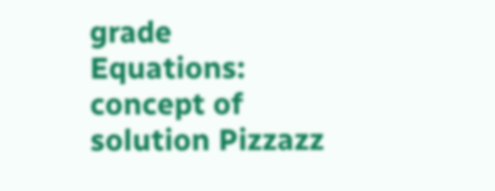grade
Equations: concept of solution Pizzazz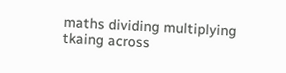maths dividing multiplying tkaing across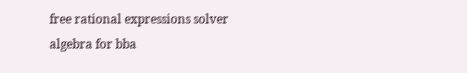free rational expressions solver
algebra for bba